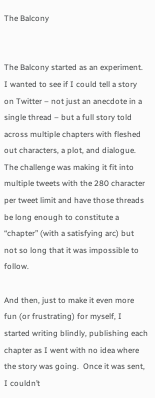The Balcony


The Balcony started as an experiment.  I wanted to see if I could tell a story on Twitter – not just an anecdote in a single thread – but a full story told across multiple chapters with fleshed out characters, a plot, and dialogue. The challenge was making it fit into multiple tweets with the 280 character per tweet limit and have those threads be long enough to constitute a “chapter” (with a satisfying arc) but not so long that it was impossible to follow.

And then, just to make it even more fun (or frustrating) for myself, I started writing blindly, publishing each chapter as I went with no idea where the story was going.  Once it was sent, I couldn’t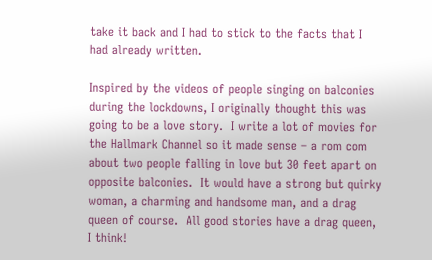take it back and I had to stick to the facts that I had already written.

Inspired by the videos of people singing on balconies during the lockdowns, I originally thought this was going to be a love story.  I write a lot of movies for the Hallmark Channel so it made sense – a rom com about two people falling in love but 30 feet apart on opposite balconies.  It would have a strong but quirky woman, a charming and handsome man, and a drag queen of course.  All good stories have a drag queen, I think!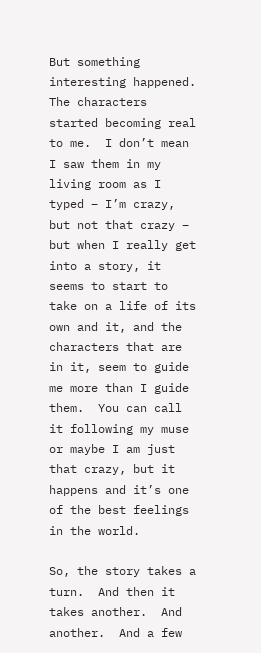But something interesting happened.  The characters started becoming real to me.  I don’t mean I saw them in my living room as I typed – I’m crazy, but not that crazy – but when I really get into a story, it seems to start to take on a life of its own and it, and the characters that are in it, seem to guide me more than I guide them.  You can call it following my muse or maybe I am just that crazy, but it happens and it’s one of the best feelings in the world.

So, the story takes a turn.  And then it takes another.  And another.  And a few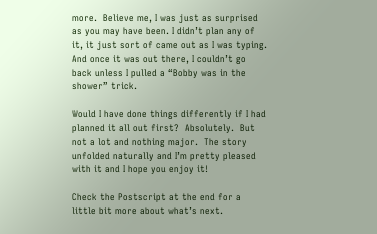more.  Believe me, I was just as surprised as you may have been. I didn’t plan any of it, it just sort of came out as I was typing. And once it was out there, I couldn’t go back unless I pulled a “Bobby was in the shower” trick.

Would I have done things differently if I had planned it all out first?  Absolutely.  But not a lot and nothing major.  The story unfolded naturally and I’m pretty pleased with it and I hope you enjoy it!

Check the Postscript at the end for a little bit more about what’s next.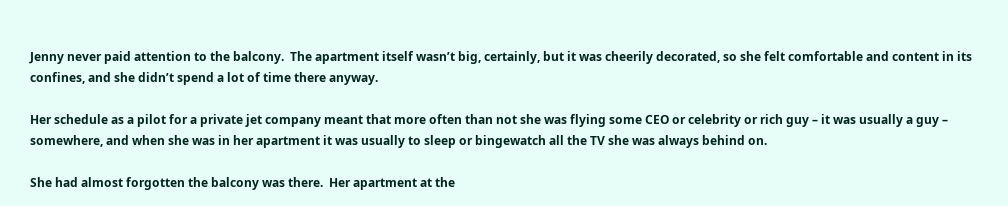Jenny never paid attention to the balcony.  The apartment itself wasn’t big, certainly, but it was cheerily decorated, so she felt comfortable and content in its confines, and she didn’t spend a lot of time there anyway.

Her schedule as a pilot for a private jet company meant that more often than not she was flying some CEO or celebrity or rich guy – it was usually a guy – somewhere, and when she was in her apartment it was usually to sleep or bingewatch all the TV she was always behind on.

She had almost forgotten the balcony was there.  Her apartment at the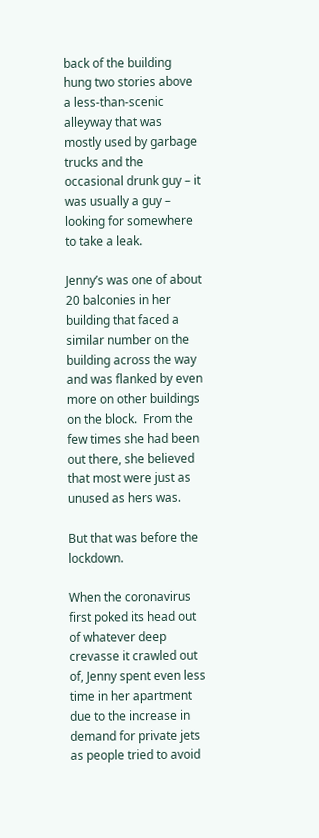back of the building hung two stories above a less-than-scenic alleyway that was mostly used by garbage trucks and the occasional drunk guy – it was usually a guy – looking for somewhere to take a leak.

Jenny’s was one of about 20 balconies in her building that faced a similar number on the building across the way and was flanked by even more on other buildings on the block.  From the few times she had been out there, she believed that most were just as unused as hers was.

But that was before the lockdown.

When the coronavirus first poked its head out of whatever deep crevasse it crawled out of, Jenny spent even less time in her apartment due to the increase in demand for private jets as people tried to avoid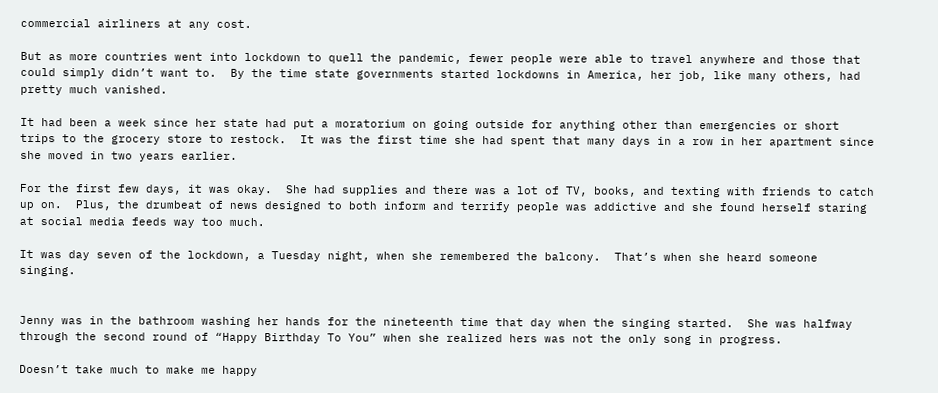commercial airliners at any cost.

But as more countries went into lockdown to quell the pandemic, fewer people were able to travel anywhere and those that could simply didn’t want to.  By the time state governments started lockdowns in America, her job, like many others, had pretty much vanished.

It had been a week since her state had put a moratorium on going outside for anything other than emergencies or short trips to the grocery store to restock.  It was the first time she had spent that many days in a row in her apartment since she moved in two years earlier.

For the first few days, it was okay.  She had supplies and there was a lot of TV, books, and texting with friends to catch up on.  Plus, the drumbeat of news designed to both inform and terrify people was addictive and she found herself staring at social media feeds way too much.

It was day seven of the lockdown, a Tuesday night, when she remembered the balcony.  That’s when she heard someone singing.


Jenny was in the bathroom washing her hands for the nineteenth time that day when the singing started.  She was halfway through the second round of “Happy Birthday To You” when she realized hers was not the only song in progress.

Doesn’t take much to make me happy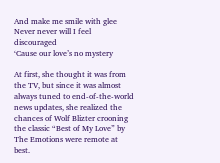And make me smile with glee
Never never will I feel discouraged
‘Cause our love’s no mystery

At first, she thought it was from the TV, but since it was almost always tuned to end-of-the-world news updates, she realized the chances of Wolf Blizter crooning the classic “Best of My Love” by The Emotions were remote at best.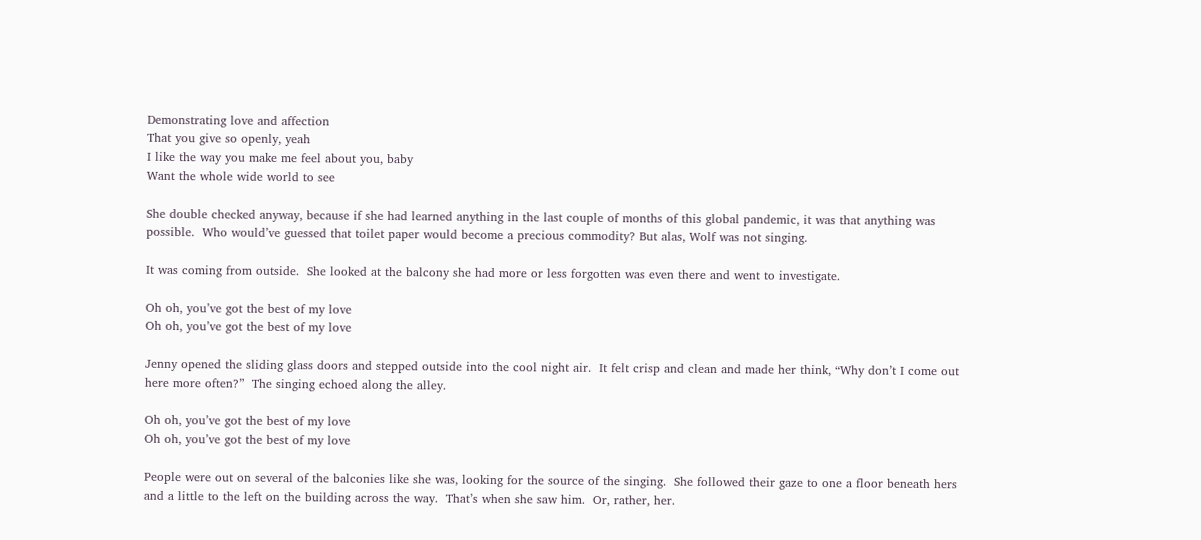Demonstrating love and affection
That you give so openly, yeah
I like the way you make me feel about you, baby
Want the whole wide world to see

She double checked anyway, because if she had learned anything in the last couple of months of this global pandemic, it was that anything was possible.  Who would’ve guessed that toilet paper would become a precious commodity? But alas, Wolf was not singing.

It was coming from outside.  She looked at the balcony she had more or less forgotten was even there and went to investigate.

Oh oh, you’ve got the best of my love
Oh oh, you’ve got the best of my love

Jenny opened the sliding glass doors and stepped outside into the cool night air.  It felt crisp and clean and made her think, “Why don’t I come out here more often?”  The singing echoed along the alley.

Oh oh, you’ve got the best of my love
Oh oh, you’ve got the best of my love

People were out on several of the balconies like she was, looking for the source of the singing.  She followed their gaze to one a floor beneath hers and a little to the left on the building across the way.  That’s when she saw him.  Or, rather, her.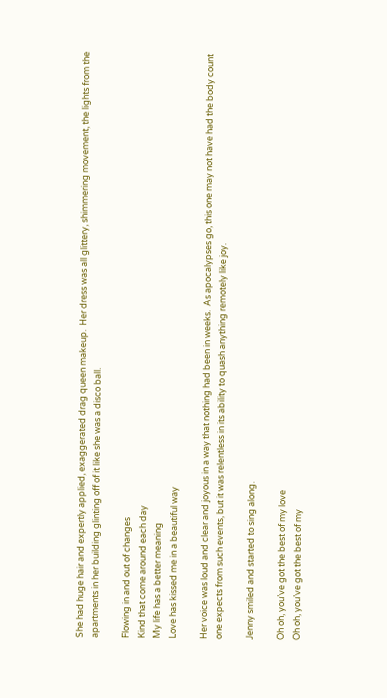She had huge hair and expertly applied, exaggerated drag queen makeup.  Her dress was all glittery, shimmering movement, the lights from the apartments in her building glinting off of it like she was a disco ball.

Flowing in and out of changes
Kind that come around each day
My life has a better meaning
Love has kissed me in a beautiful way

Her voice was loud and clear and joyous in a way that nothing had been in weeks.  As apocalypses go, this one may not have had the body count one expects from such events, but it was relentless in its ability to quash anything remotely like joy.

Jenny smiled and started to sing along.

Oh oh, you’ve got the best of my love
Oh oh, you’ve got the best of my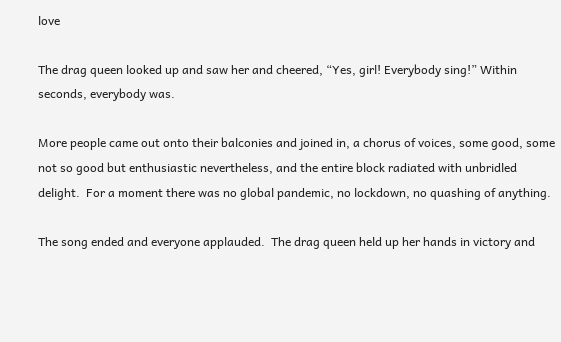love

The drag queen looked up and saw her and cheered, “Yes, girl! Everybody sing!” Within seconds, everybody was.

More people came out onto their balconies and joined in, a chorus of voices, some good, some not so good but enthusiastic nevertheless, and the entire block radiated with unbridled delight.  For a moment there was no global pandemic, no lockdown, no quashing of anything.

The song ended and everyone applauded.  The drag queen held up her hands in victory and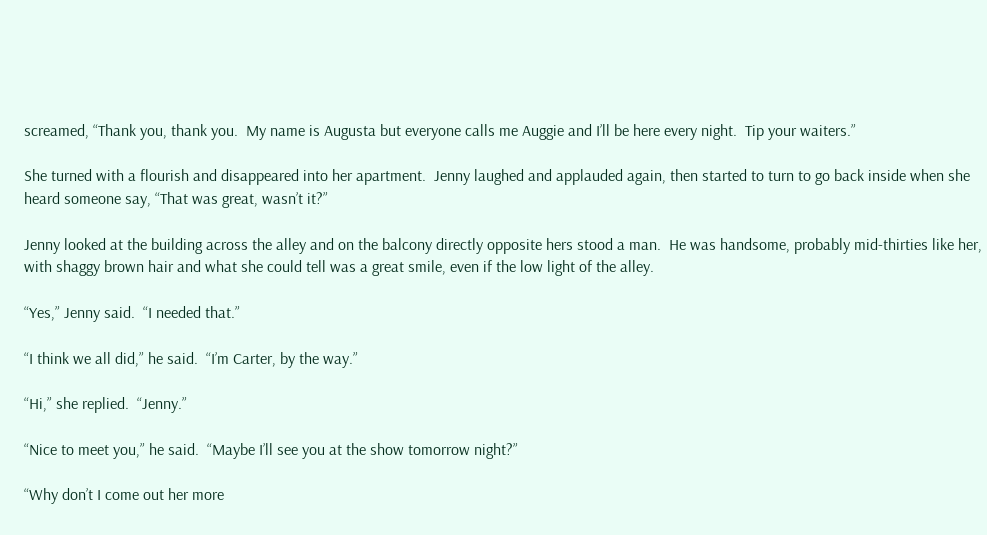screamed, “Thank you, thank you.  My name is Augusta but everyone calls me Auggie and I’ll be here every night.  Tip your waiters.”

She turned with a flourish and disappeared into her apartment.  Jenny laughed and applauded again, then started to turn to go back inside when she heard someone say, “That was great, wasn’t it?”

Jenny looked at the building across the alley and on the balcony directly opposite hers stood a man.  He was handsome, probably mid-thirties like her, with shaggy brown hair and what she could tell was a great smile, even if the low light of the alley.

“Yes,” Jenny said.  “I needed that.”

“I think we all did,” he said.  “I’m Carter, by the way.”

“Hi,” she replied.  “Jenny.”

“Nice to meet you,” he said.  “Maybe I’ll see you at the show tomorrow night?”

“Why don’t I come out her more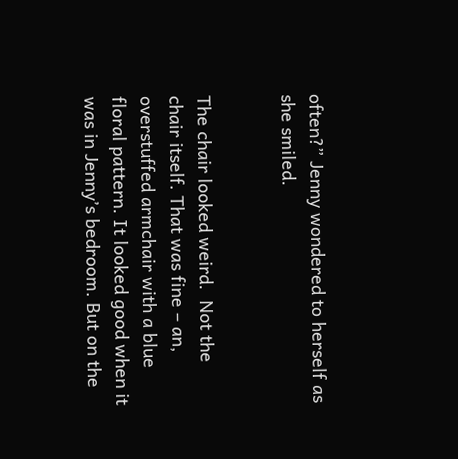often?” Jenny wondered to herself as she smiled.


The chair looked weird.  Not the chair itself. That was fine – an, overstuffed armchair with a blue floral pattern. It looked good when it was in Jenny’s bedroom. But on the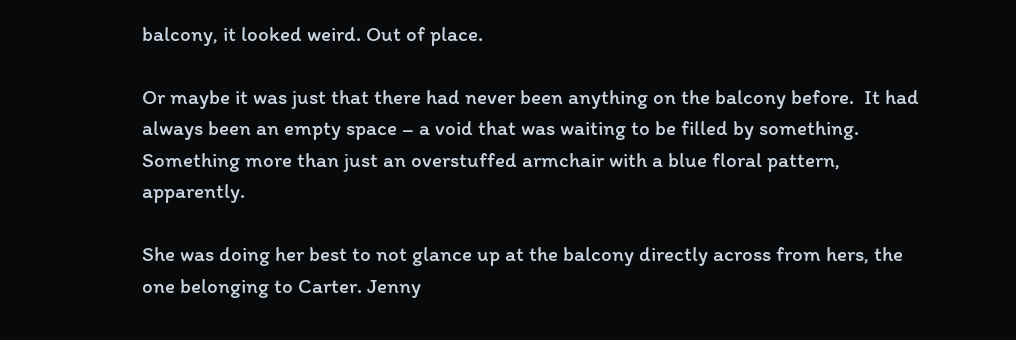balcony, it looked weird. Out of place.

Or maybe it was just that there had never been anything on the balcony before.  It had always been an empty space – a void that was waiting to be filled by something.  Something more than just an overstuffed armchair with a blue floral pattern, apparently.

She was doing her best to not glance up at the balcony directly across from hers, the one belonging to Carter. Jenny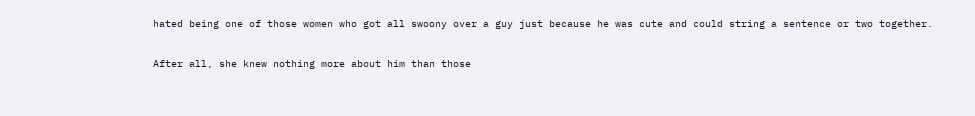hated being one of those women who got all swoony over a guy just because he was cute and could string a sentence or two together.

After all, she knew nothing more about him than those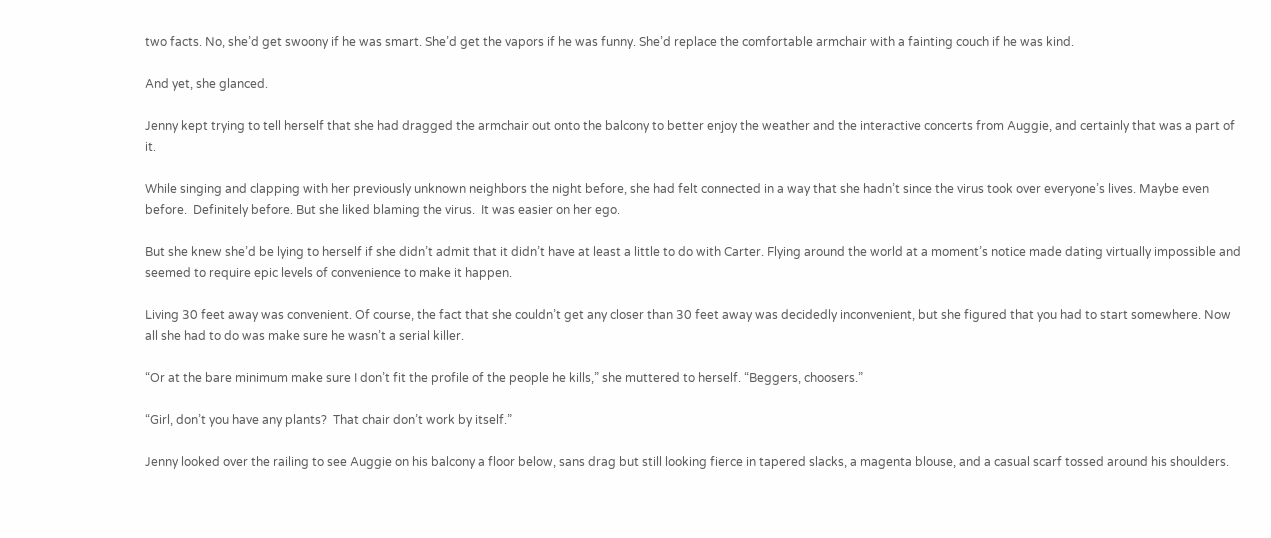two facts. No, she’d get swoony if he was smart. She’d get the vapors if he was funny. She’d replace the comfortable armchair with a fainting couch if he was kind.

And yet, she glanced.

Jenny kept trying to tell herself that she had dragged the armchair out onto the balcony to better enjoy the weather and the interactive concerts from Auggie, and certainly that was a part of it.

While singing and clapping with her previously unknown neighbors the night before, she had felt connected in a way that she hadn’t since the virus took over everyone’s lives. Maybe even before.  Definitely before. But she liked blaming the virus.  It was easier on her ego.

But she knew she’d be lying to herself if she didn’t admit that it didn’t have at least a little to do with Carter. Flying around the world at a moment’s notice made dating virtually impossible and seemed to require epic levels of convenience to make it happen.

Living 30 feet away was convenient. Of course, the fact that she couldn’t get any closer than 30 feet away was decidedly inconvenient, but she figured that you had to start somewhere. Now all she had to do was make sure he wasn’t a serial killer.

“Or at the bare minimum make sure I don’t fit the profile of the people he kills,” she muttered to herself. “Beggers, choosers.”

“Girl, don’t you have any plants?  That chair don’t work by itself.”

Jenny looked over the railing to see Auggie on his balcony a floor below, sans drag but still looking fierce in tapered slacks, a magenta blouse, and a casual scarf tossed around his shoulders.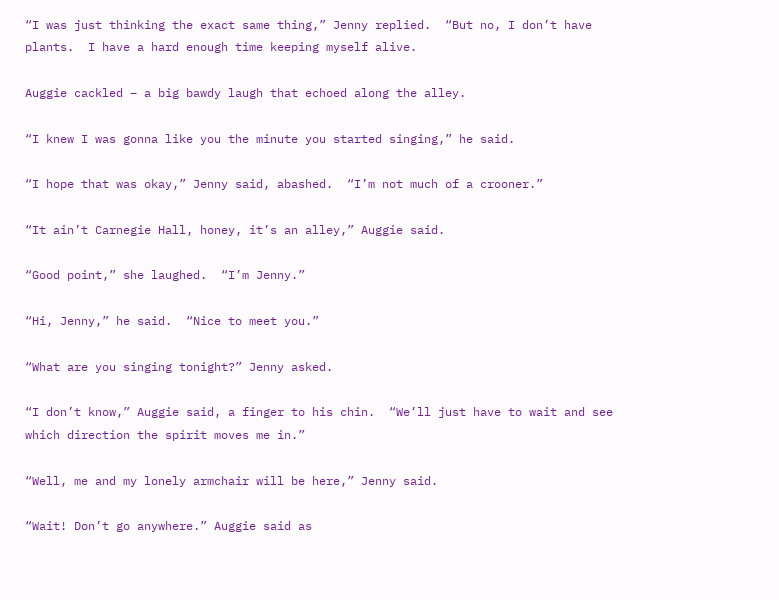“I was just thinking the exact same thing,” Jenny replied.  “But no, I don’t have plants.  I have a hard enough time keeping myself alive.

Auggie cackled – a big bawdy laugh that echoed along the alley.

“I knew I was gonna like you the minute you started singing,” he said.

“I hope that was okay,” Jenny said, abashed.  “I’m not much of a crooner.”

“It ain’t Carnegie Hall, honey, it’s an alley,” Auggie said.

“Good point,” she laughed.  “I’m Jenny.”

“Hi, Jenny,” he said.  “Nice to meet you.”

“What are you singing tonight?” Jenny asked.

“I don’t know,” Auggie said, a finger to his chin.  “We’ll just have to wait and see which direction the spirit moves me in.”

“Well, me and my lonely armchair will be here,” Jenny said.

“Wait! Don’t go anywhere.” Auggie said as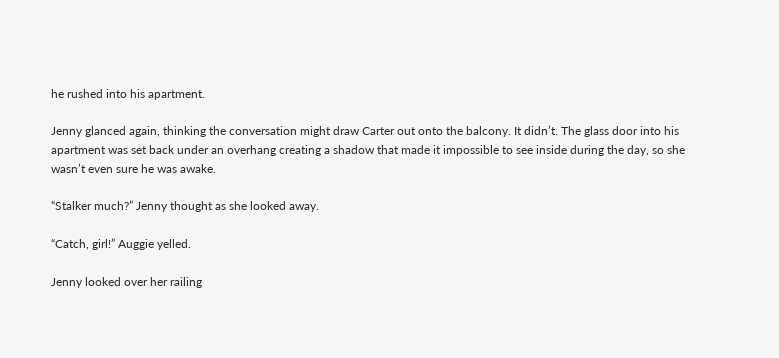he rushed into his apartment.

Jenny glanced again, thinking the conversation might draw Carter out onto the balcony. It didn’t. The glass door into his apartment was set back under an overhang creating a shadow that made it impossible to see inside during the day, so she wasn’t even sure he was awake.

“Stalker much?” Jenny thought as she looked away.

“Catch, girl!” Auggie yelled.

Jenny looked over her railing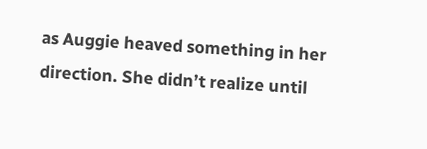as Auggie heaved something in her direction. She didn’t realize until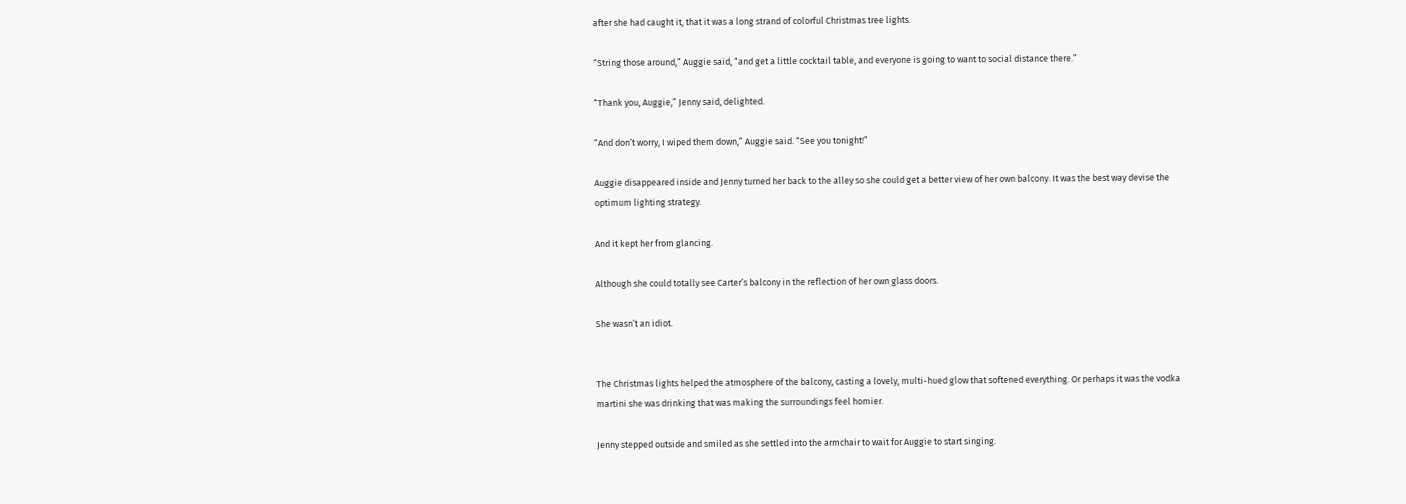after she had caught it, that it was a long strand of colorful Christmas tree lights.

“String those around,” Auggie said, “and get a little cocktail table, and everyone is going to want to social distance there.”

“Thank you, Auggie,” Jenny said, delighted.

“And don’t worry, I wiped them down,” Auggie said. “See you tonight!”

Auggie disappeared inside and Jenny turned her back to the alley so she could get a better view of her own balcony. It was the best way devise the optimum lighting strategy.

And it kept her from glancing.

Although she could totally see Carter’s balcony in the reflection of her own glass doors.

She wasn’t an idiot.


The Christmas lights helped the atmosphere of the balcony, casting a lovely, multi-hued glow that softened everything. Or perhaps it was the vodka martini she was drinking that was making the surroundings feel homier.

Jenny stepped outside and smiled as she settled into the armchair to wait for Auggie to start singing.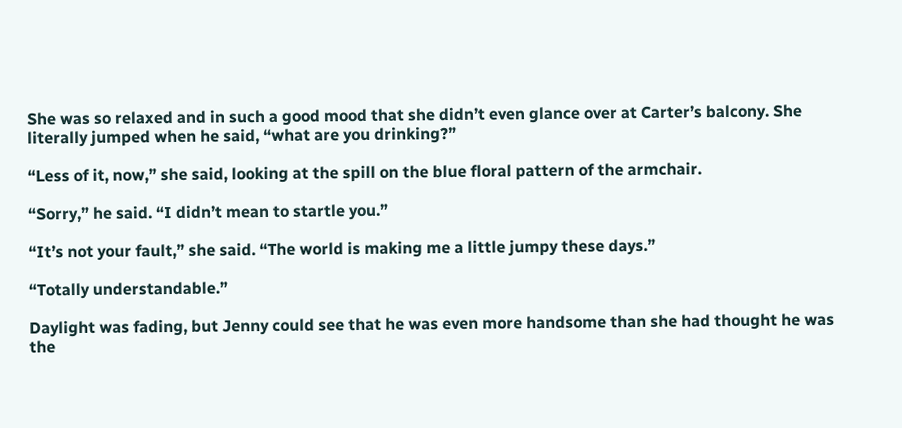She was so relaxed and in such a good mood that she didn’t even glance over at Carter’s balcony. She literally jumped when he said, “what are you drinking?”

“Less of it, now,” she said, looking at the spill on the blue floral pattern of the armchair.

“Sorry,” he said. “I didn’t mean to startle you.”

“It’s not your fault,” she said. “The world is making me a little jumpy these days.”

“Totally understandable.”

Daylight was fading, but Jenny could see that he was even more handsome than she had thought he was the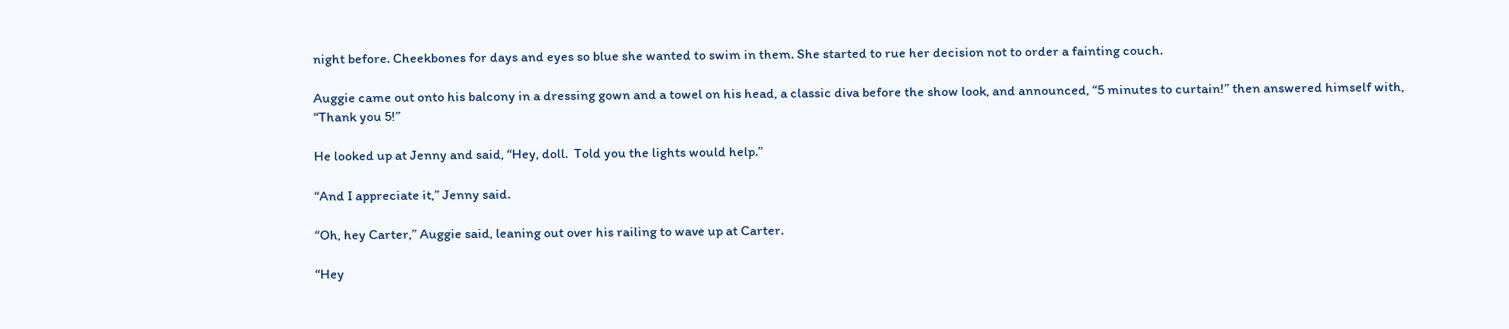night before. Cheekbones for days and eyes so blue she wanted to swim in them. She started to rue her decision not to order a fainting couch.

Auggie came out onto his balcony in a dressing gown and a towel on his head, a classic diva before the show look, and announced, “5 minutes to curtain!” then answered himself with, “Thank you 5!”

He looked up at Jenny and said, “Hey, doll.  Told you the lights would help.”

“And I appreciate it,” Jenny said.

“Oh, hey Carter,” Auggie said, leaning out over his railing to wave up at Carter.

“Hey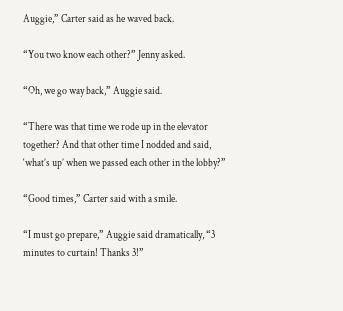Auggie,” Carter said as he waved back.

“You two know each other?” Jenny asked.

“Oh, we go way back,” Auggie said.

“There was that time we rode up in the elevator together? And that other time I nodded and said, ‘what’s up’ when we passed each other in the lobby?”

“Good times,” Carter said with a smile.

“I must go prepare,” Auggie said dramatically, “3 minutes to curtain! Thanks 3!”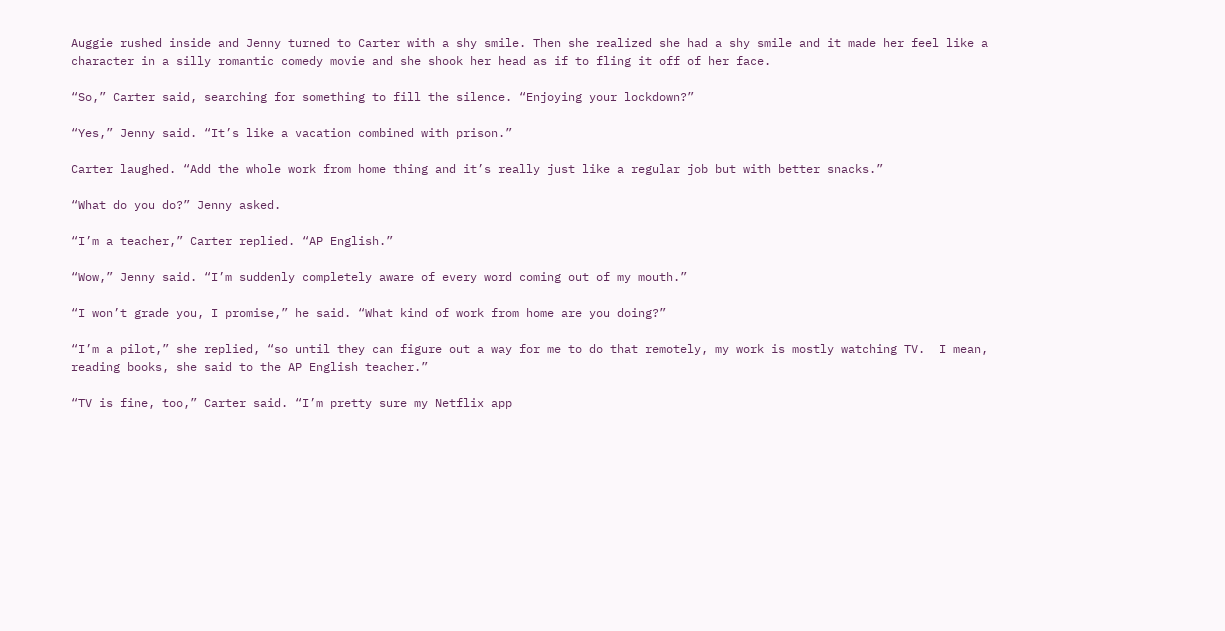Auggie rushed inside and Jenny turned to Carter with a shy smile. Then she realized she had a shy smile and it made her feel like a character in a silly romantic comedy movie and she shook her head as if to fling it off of her face.

“So,” Carter said, searching for something to fill the silence. “Enjoying your lockdown?”

“Yes,” Jenny said. “It’s like a vacation combined with prison.”

Carter laughed. “Add the whole work from home thing and it’s really just like a regular job but with better snacks.”

“What do you do?” Jenny asked.

“I’m a teacher,” Carter replied. “AP English.”

“Wow,” Jenny said. “I’m suddenly completely aware of every word coming out of my mouth.”

“I won’t grade you, I promise,” he said. “What kind of work from home are you doing?”

“I’m a pilot,” she replied, “so until they can figure out a way for me to do that remotely, my work is mostly watching TV.  I mean, reading books, she said to the AP English teacher.”

“TV is fine, too,” Carter said. “I’m pretty sure my Netflix app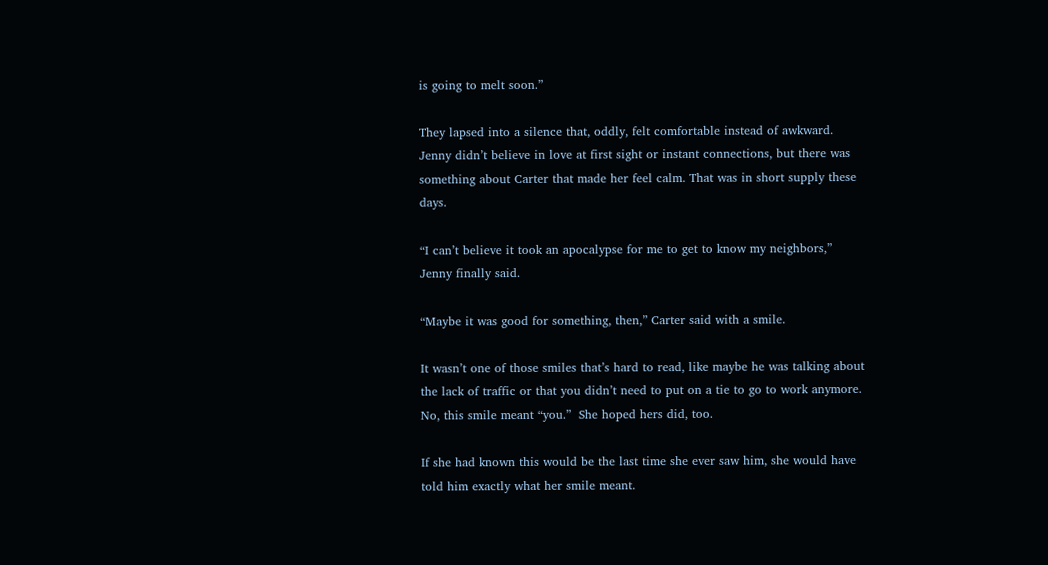is going to melt soon.”

They lapsed into a silence that, oddly, felt comfortable instead of awkward. Jenny didn’t believe in love at first sight or instant connections, but there was something about Carter that made her feel calm. That was in short supply these days.

“I can’t believe it took an apocalypse for me to get to know my neighbors,” Jenny finally said.

“Maybe it was good for something, then,” Carter said with a smile.

It wasn’t one of those smiles that’s hard to read, like maybe he was talking about the lack of traffic or that you didn’t need to put on a tie to go to work anymore. No, this smile meant “you.”  She hoped hers did, too.

If she had known this would be the last time she ever saw him, she would have told him exactly what her smile meant.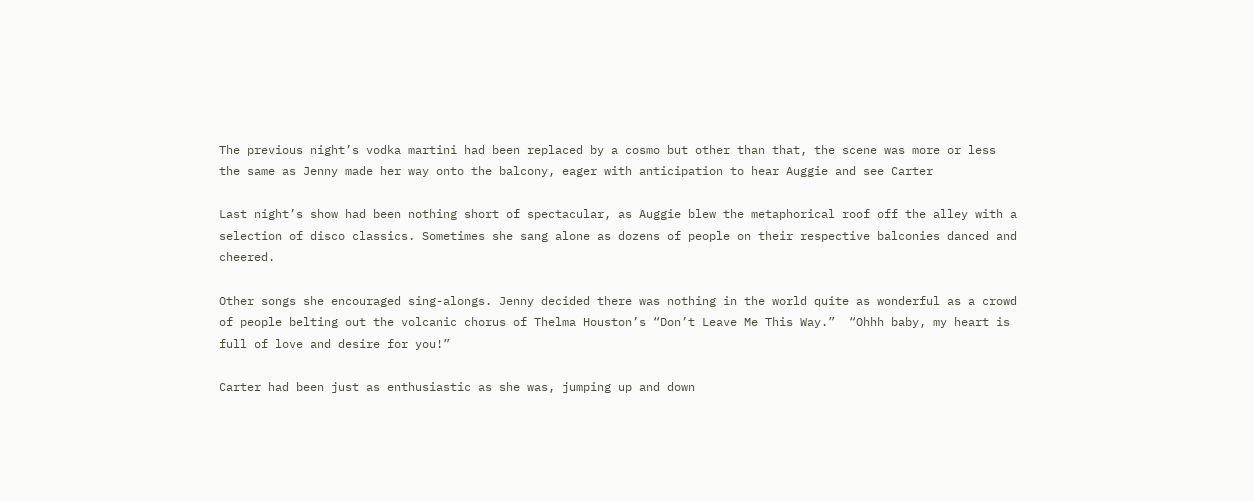The previous night’s vodka martini had been replaced by a cosmo but other than that, the scene was more or less the same as Jenny made her way onto the balcony, eager with anticipation to hear Auggie and see Carter

Last night’s show had been nothing short of spectacular, as Auggie blew the metaphorical roof off the alley with a selection of disco classics. Sometimes she sang alone as dozens of people on their respective balconies danced and cheered.

Other songs she encouraged sing-alongs. Jenny decided there was nothing in the world quite as wonderful as a crowd of people belting out the volcanic chorus of Thelma Houston’s “Don’t Leave Me This Way.”  “Ohhh baby, my heart is full of love and desire for you!”

Carter had been just as enthusiastic as she was, jumping up and down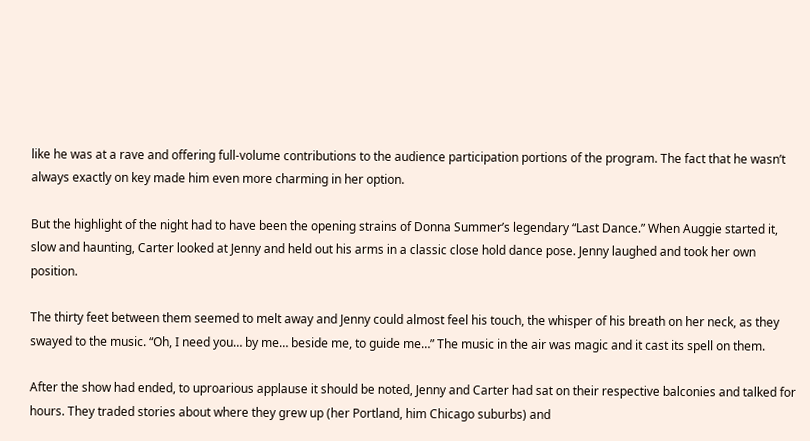like he was at a rave and offering full-volume contributions to the audience participation portions of the program. The fact that he wasn’t always exactly on key made him even more charming in her option.

But the highlight of the night had to have been the opening strains of Donna Summer’s legendary “Last Dance.” When Auggie started it, slow and haunting, Carter looked at Jenny and held out his arms in a classic close hold dance pose. Jenny laughed and took her own position.

The thirty feet between them seemed to melt away and Jenny could almost feel his touch, the whisper of his breath on her neck, as they swayed to the music. “Oh, I need you… by me… beside me, to guide me…” The music in the air was magic and it cast its spell on them.

After the show had ended, to uproarious applause it should be noted, Jenny and Carter had sat on their respective balconies and talked for hours. They traded stories about where they grew up (her Portland, him Chicago suburbs) and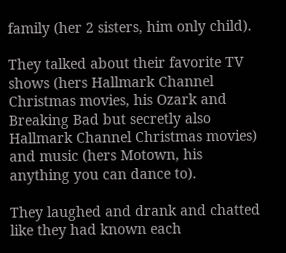family (her 2 sisters, him only child).

They talked about their favorite TV shows (hers Hallmark Channel Christmas movies, his Ozark and Breaking Bad but secretly also Hallmark Channel Christmas movies) and music (hers Motown, his anything you can dance to).

They laughed and drank and chatted like they had known each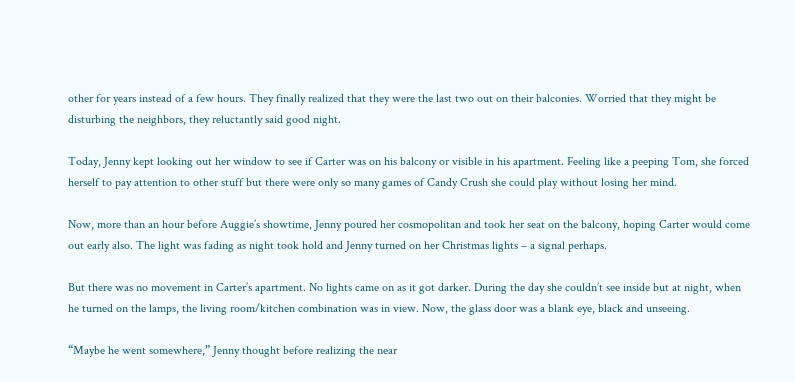other for years instead of a few hours. They finally realized that they were the last two out on their balconies. Worried that they might be disturbing the neighbors, they reluctantly said good night.

Today, Jenny kept looking out her window to see if Carter was on his balcony or visible in his apartment. Feeling like a peeping Tom, she forced herself to pay attention to other stuff but there were only so many games of Candy Crush she could play without losing her mind.

Now, more than an hour before Auggie’s showtime, Jenny poured her cosmopolitan and took her seat on the balcony, hoping Carter would come out early also. The light was fading as night took hold and Jenny turned on her Christmas lights – a signal perhaps.

But there was no movement in Carter’s apartment. No lights came on as it got darker. During the day she couldn’t see inside but at night, when he turned on the lamps, the living room/kitchen combination was in view. Now, the glass door was a blank eye, black and unseeing.

“Maybe he went somewhere,” Jenny thought before realizing the near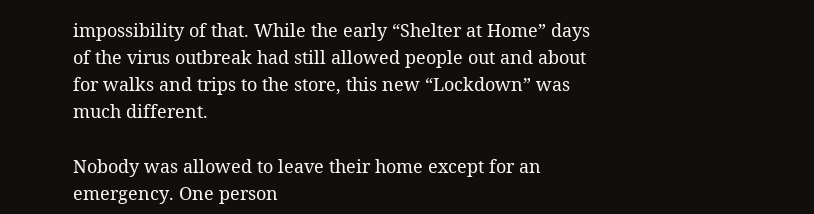impossibility of that. While the early “Shelter at Home” days of the virus outbreak had still allowed people out and about for walks and trips to the store, this new “Lockdown” was much different.

Nobody was allowed to leave their home except for an emergency. One person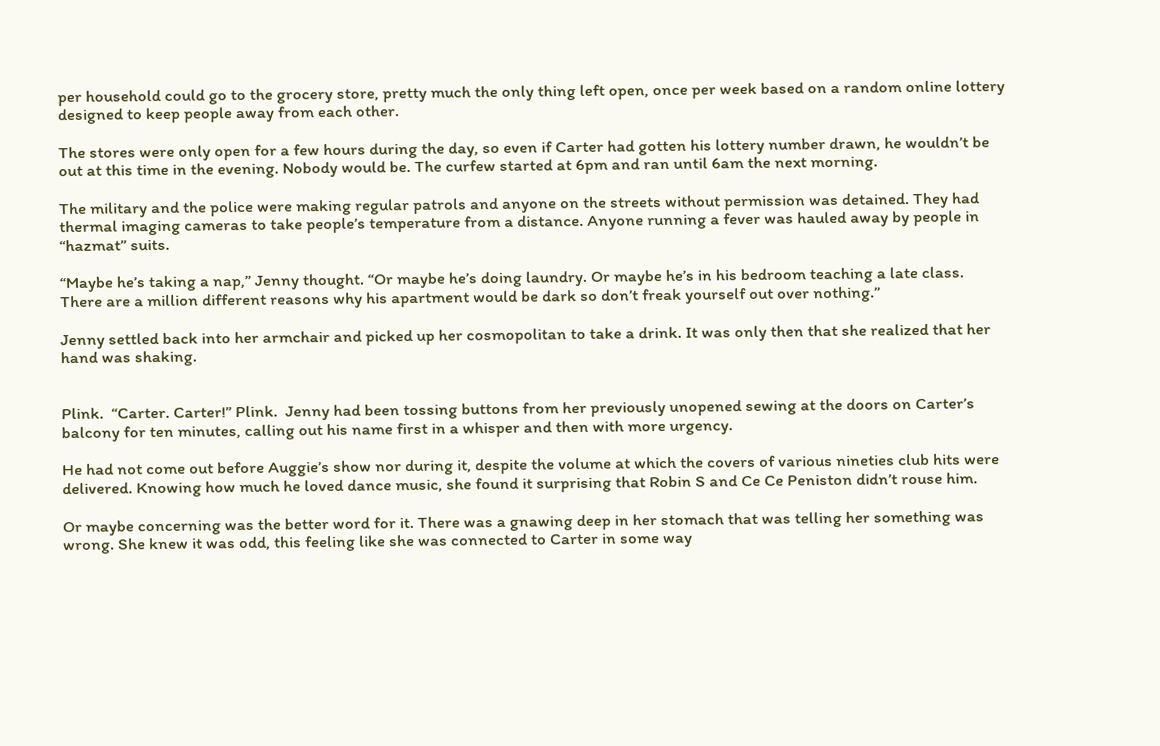per household could go to the grocery store, pretty much the only thing left open, once per week based on a random online lottery designed to keep people away from each other.

The stores were only open for a few hours during the day, so even if Carter had gotten his lottery number drawn, he wouldn’t be out at this time in the evening. Nobody would be. The curfew started at 6pm and ran until 6am the next morning.

The military and the police were making regular patrols and anyone on the streets without permission was detained. They had thermal imaging cameras to take people’s temperature from a distance. Anyone running a fever was hauled away by people in “hazmat” suits.

“Maybe he’s taking a nap,” Jenny thought. “Or maybe he’s doing laundry. Or maybe he’s in his bedroom teaching a late class. There are a million different reasons why his apartment would be dark so don’t freak yourself out over nothing.”

Jenny settled back into her armchair and picked up her cosmopolitan to take a drink. It was only then that she realized that her hand was shaking.


Plink.  “Carter. Carter!” Plink.  Jenny had been tossing buttons from her previously unopened sewing at the doors on Carter’s balcony for ten minutes, calling out his name first in a whisper and then with more urgency.

He had not come out before Auggie’s show nor during it, despite the volume at which the covers of various nineties club hits were delivered. Knowing how much he loved dance music, she found it surprising that Robin S and Ce Ce Peniston didn’t rouse him.

Or maybe concerning was the better word for it. There was a gnawing deep in her stomach that was telling her something was wrong. She knew it was odd, this feeling like she was connected to Carter in some way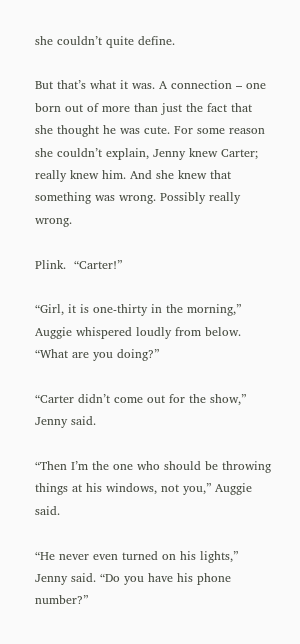she couldn’t quite define.

But that’s what it was. A connection – one born out of more than just the fact that she thought he was cute. For some reason she couldn’t explain, Jenny knew Carter; really knew him. And she knew that something was wrong. Possibly really wrong.

Plink.  “Carter!”

“Girl, it is one-thirty in the morning,” Auggie whispered loudly from below. “What are you doing?”

“Carter didn’t come out for the show,” Jenny said.

“Then I’m the one who should be throwing things at his windows, not you,” Auggie said.

“He never even turned on his lights,” Jenny said. “Do you have his phone number?”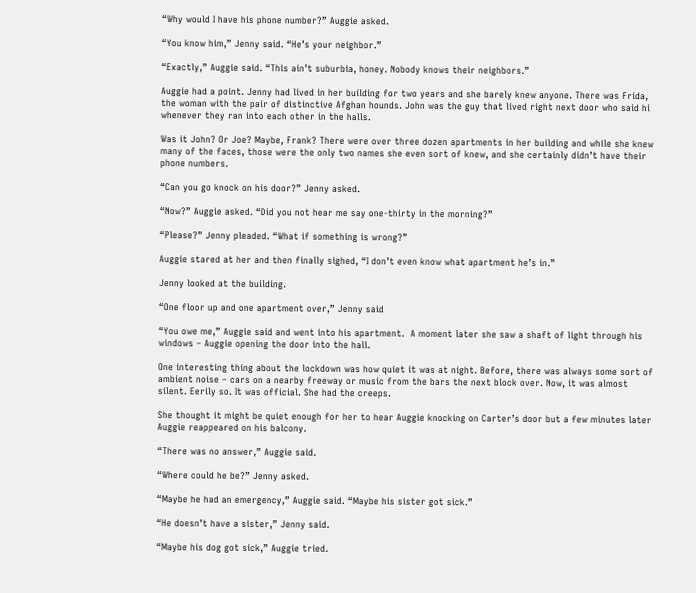“Why would I have his phone number?” Auggie asked.

“You know him,” Jenny said. “He’s your neighbor.”

“Exactly,” Auggie said. “This ain’t suburbia, honey. Nobody knows their neighbors.”

Auggie had a point. Jenny had lived in her building for two years and she barely knew anyone. There was Frida, the woman with the pair of distinctive Afghan hounds. John was the guy that lived right next door who said hi whenever they ran into each other in the halls.

Was it John? Or Joe? Maybe, Frank? There were over three dozen apartments in her building and while she knew many of the faces, those were the only two names she even sort of knew, and she certainly didn’t have their phone numbers.

“Can you go knock on his door?” Jenny asked.

“Now?” Auggie asked. “Did you not hear me say one-thirty in the morning?”

“Please?” Jenny pleaded. “What if something is wrong?”

Auggie stared at her and then finally sighed, “I don’t even know what apartment he’s in.”

Jenny looked at the building.

“One floor up and one apartment over,” Jenny said

“You owe me,” Auggie said and went into his apartment.  A moment later she saw a shaft of light through his windows – Auggie opening the door into the hall.

One interesting thing about the lockdown was how quiet it was at night. Before, there was always some sort of ambient noise – cars on a nearby freeway or music from the bars the next block over. Now, it was almost silent. Eerily so. It was official. She had the creeps.

She thought it might be quiet enough for her to hear Auggie knocking on Carter’s door but a few minutes later Auggie reappeared on his balcony.

“There was no answer,” Auggie said.

“Where could he be?” Jenny asked.

“Maybe he had an emergency,” Auggie said. “Maybe his sister got sick.”

“He doesn’t have a sister,” Jenny said.

“Maybe his dog got sick,” Auggie tried.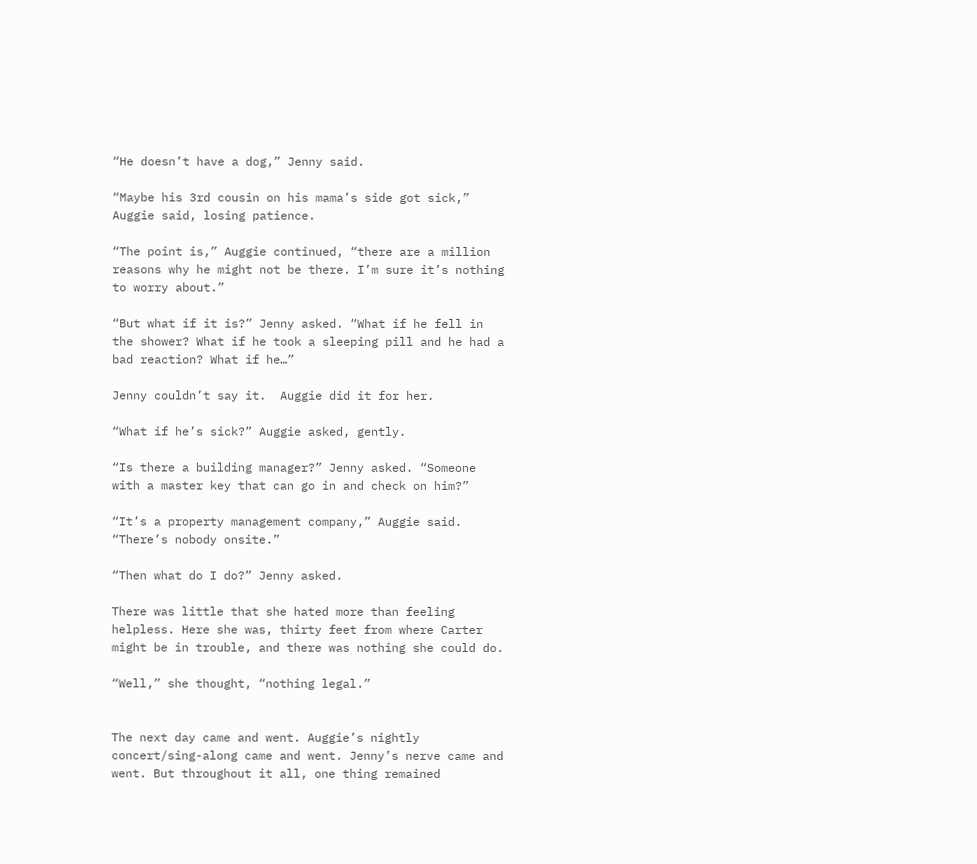“He doesn’t have a dog,” Jenny said.

“Maybe his 3rd cousin on his mama’s side got sick,” Auggie said, losing patience.

“The point is,” Auggie continued, “there are a million reasons why he might not be there. I’m sure it’s nothing to worry about.”

“But what if it is?” Jenny asked. “What if he fell in the shower? What if he took a sleeping pill and he had a bad reaction? What if he…”

Jenny couldn’t say it.  Auggie did it for her.

“What if he’s sick?” Auggie asked, gently.

“Is there a building manager?” Jenny asked. “Someone with a master key that can go in and check on him?”

“It’s a property management company,” Auggie said. “There’s nobody onsite.”

“Then what do I do?” Jenny asked.

There was little that she hated more than feeling helpless. Here she was, thirty feet from where Carter might be in trouble, and there was nothing she could do.

“Well,” she thought, “nothing legal.”


The next day came and went. Auggie’s nightly concert/sing-along came and went. Jenny’s nerve came and went. But throughout it all, one thing remained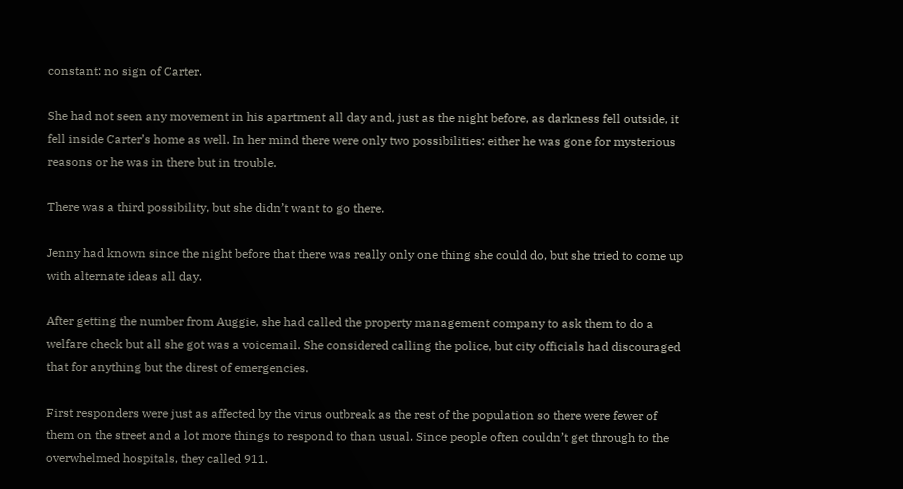constant: no sign of Carter.

She had not seen any movement in his apartment all day and, just as the night before, as darkness fell outside, it fell inside Carter’s home as well. In her mind there were only two possibilities: either he was gone for mysterious reasons or he was in there but in trouble.

There was a third possibility, but she didn’t want to go there.

Jenny had known since the night before that there was really only one thing she could do, but she tried to come up with alternate ideas all day.

After getting the number from Auggie, she had called the property management company to ask them to do a welfare check but all she got was a voicemail. She considered calling the police, but city officials had discouraged that for anything but the direst of emergencies.

First responders were just as affected by the virus outbreak as the rest of the population so there were fewer of them on the street and a lot more things to respond to than usual. Since people often couldn’t get through to the overwhelmed hospitals, they called 911.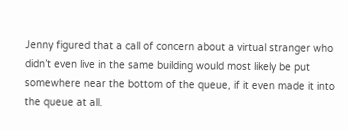Jenny figured that a call of concern about a virtual stranger who didn’t even live in the same building would most likely be put somewhere near the bottom of the queue, if it even made it into the queue at all.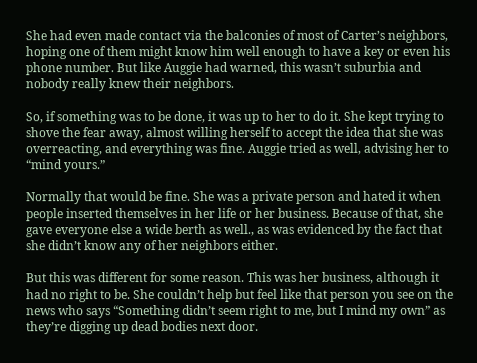She had even made contact via the balconies of most of Carter’s neighbors, hoping one of them might know him well enough to have a key or even his phone number. But like Auggie had warned, this wasn’t suburbia and nobody really knew their neighbors.

So, if something was to be done, it was up to her to do it. She kept trying to shove the fear away, almost willing herself to accept the idea that she was overreacting, and everything was fine. Auggie tried as well, advising her to “mind yours.”

Normally that would be fine. She was a private person and hated it when people inserted themselves in her life or her business. Because of that, she gave everyone else a wide berth as well., as was evidenced by the fact that she didn’t know any of her neighbors either.

But this was different for some reason. This was her business, although it had no right to be. She couldn’t help but feel like that person you see on the news who says “Something didn’t seem right to me, but I mind my own” as they’re digging up dead bodies next door.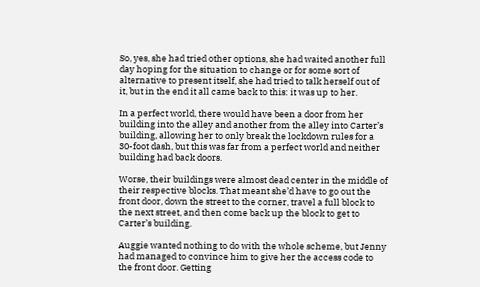So, yes, she had tried other options, she had waited another full day hoping for the situation to change or for some sort of alternative to present itself, she had tried to talk herself out of it, but in the end it all came back to this: it was up to her.

In a perfect world, there would have been a door from her building into the alley and another from the alley into Carter’s building, allowing her to only break the lockdown rules for a 30-foot dash, but this was far from a perfect world and neither building had back doors.

Worse, their buildings were almost dead center in the middle of their respective blocks. That meant she’d have to go out the front door, down the street to the corner, travel a full block to the next street, and then come back up the block to get to Carter’s building.

Auggie wanted nothing to do with the whole scheme, but Jenny had managed to convince him to give her the access code to the front door. Getting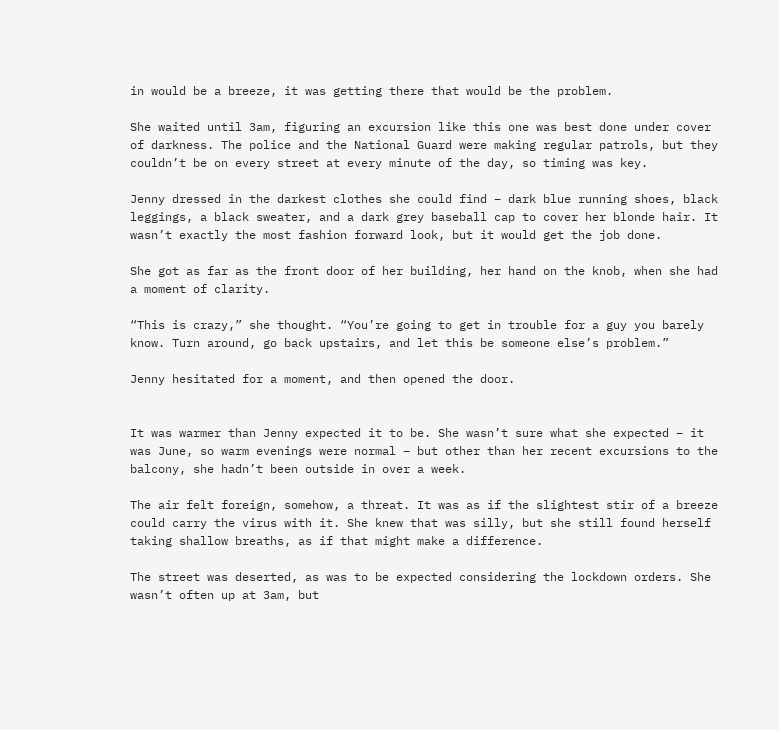in would be a breeze, it was getting there that would be the problem.

She waited until 3am, figuring an excursion like this one was best done under cover of darkness. The police and the National Guard were making regular patrols, but they couldn’t be on every street at every minute of the day, so timing was key.

Jenny dressed in the darkest clothes she could find – dark blue running shoes, black leggings, a black sweater, and a dark grey baseball cap to cover her blonde hair. It wasn’t exactly the most fashion forward look, but it would get the job done.

She got as far as the front door of her building, her hand on the knob, when she had a moment of clarity.

“This is crazy,” she thought. “You’re going to get in trouble for a guy you barely know. Turn around, go back upstairs, and let this be someone else’s problem.”

Jenny hesitated for a moment, and then opened the door.


It was warmer than Jenny expected it to be. She wasn’t sure what she expected – it was June, so warm evenings were normal – but other than her recent excursions to the balcony, she hadn’t been outside in over a week.

The air felt foreign, somehow, a threat. It was as if the slightest stir of a breeze could carry the virus with it. She knew that was silly, but she still found herself taking shallow breaths, as if that might make a difference.

The street was deserted, as was to be expected considering the lockdown orders. She wasn’t often up at 3am, but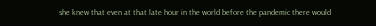she knew that even at that late hour in the world before the pandemic there would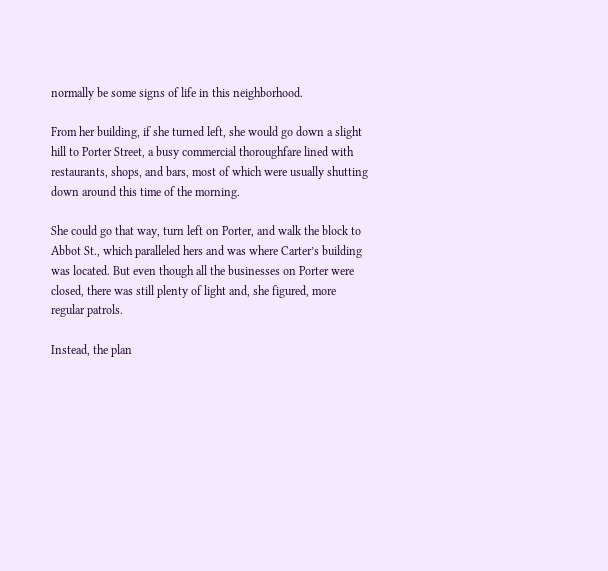normally be some signs of life in this neighborhood.

From her building, if she turned left, she would go down a slight hill to Porter Street, a busy commercial thoroughfare lined with restaurants, shops, and bars, most of which were usually shutting down around this time of the morning.

She could go that way, turn left on Porter, and walk the block to Abbot St., which paralleled hers and was where Carter’s building was located. But even though all the businesses on Porter were closed, there was still plenty of light and, she figured, more regular patrols.

Instead, the plan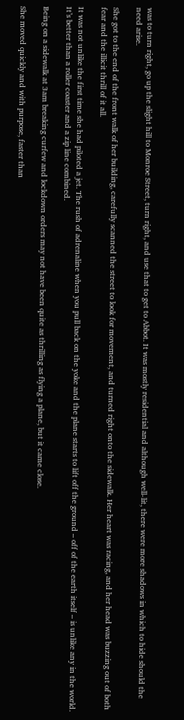was to turn right, go up the slight hill to Monroe Street, turn right, and use that to get to Abbot. It was mostly residential and although well-lit, there were more shadows in which to hide should the need arise.

She got to the end of the front walk of her building, carefully scanned the street to look for movement, and turned right onto the sidewalk. Her heart was racing, and her head was buzzing out of both fear and the illicit thrill of it all.

It was not unlike the first time she had piloted a jet. The rush of adrenaline when you pull back on the yoke and the plane starts to lift off the ground – off of the earth itself – is unlike any in the world. It’s better than a roller coaster and a zip line combined.

Being on a sidewalk at 3am breaking curfew and lockdown orders may not have been quite as thrilling as flying a plane, but it came close.

She moved quickly and with purpose, faster than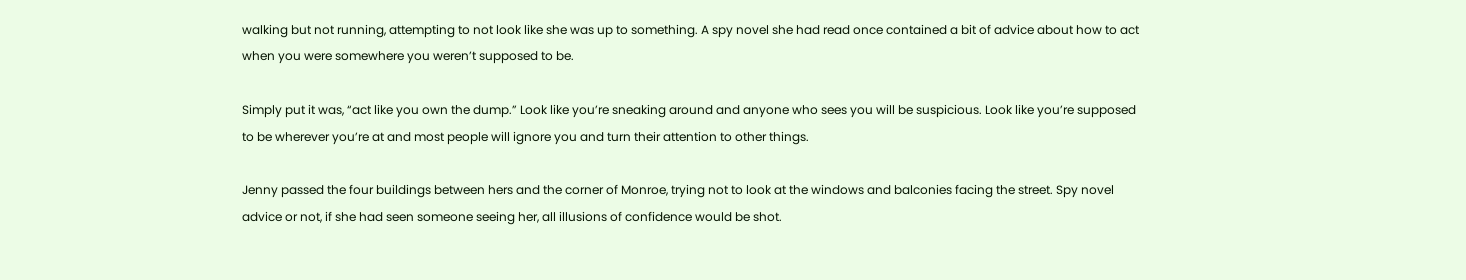walking but not running, attempting to not look like she was up to something. A spy novel she had read once contained a bit of advice about how to act when you were somewhere you weren’t supposed to be.

Simply put it was, “act like you own the dump.” Look like you’re sneaking around and anyone who sees you will be suspicious. Look like you’re supposed to be wherever you’re at and most people will ignore you and turn their attention to other things.

Jenny passed the four buildings between hers and the corner of Monroe, trying not to look at the windows and balconies facing the street. Spy novel advice or not, if she had seen someone seeing her, all illusions of confidence would be shot.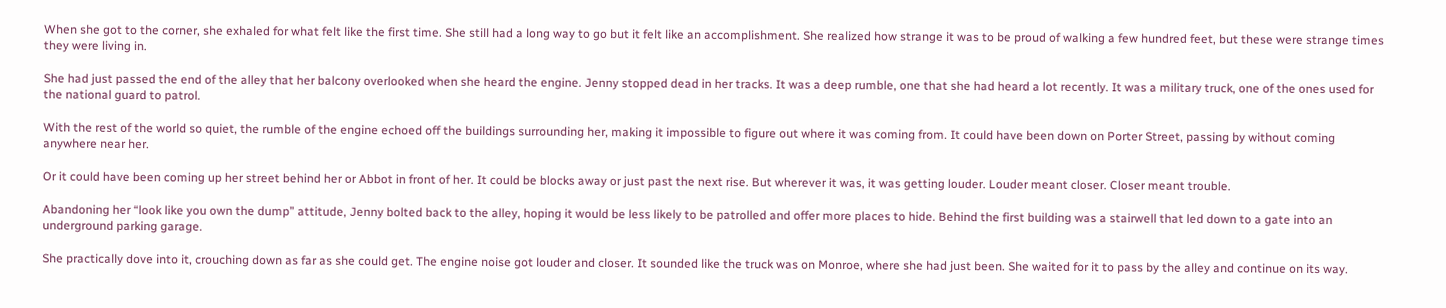When she got to the corner, she exhaled for what felt like the first time. She still had a long way to go but it felt like an accomplishment. She realized how strange it was to be proud of walking a few hundred feet, but these were strange times they were living in.

She had just passed the end of the alley that her balcony overlooked when she heard the engine. Jenny stopped dead in her tracks. It was a deep rumble, one that she had heard a lot recently. It was a military truck, one of the ones used for the national guard to patrol.

With the rest of the world so quiet, the rumble of the engine echoed off the buildings surrounding her, making it impossible to figure out where it was coming from. It could have been down on Porter Street, passing by without coming anywhere near her.

Or it could have been coming up her street behind her or Abbot in front of her. It could be blocks away or just past the next rise. But wherever it was, it was getting louder. Louder meant closer. Closer meant trouble.

Abandoning her “look like you own the dump” attitude, Jenny bolted back to the alley, hoping it would be less likely to be patrolled and offer more places to hide. Behind the first building was a stairwell that led down to a gate into an underground parking garage.

She practically dove into it, crouching down as far as she could get. The engine noise got louder and closer. It sounded like the truck was on Monroe, where she had just been. She waited for it to pass by the alley and continue on its way.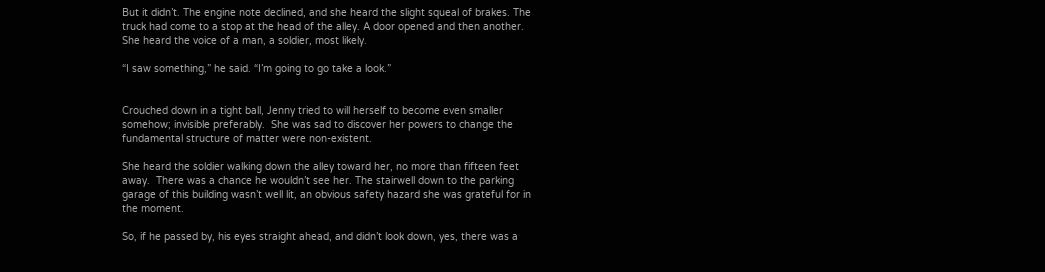But it didn’t. The engine note declined, and she heard the slight squeal of brakes. The truck had come to a stop at the head of the alley. A door opened and then another.  She heard the voice of a man, a soldier, most likely.

“I saw something,” he said. “I’m going to go take a look.”


Crouched down in a tight ball, Jenny tried to will herself to become even smaller somehow; invisible preferably.  She was sad to discover her powers to change the fundamental structure of matter were non-existent.

She heard the soldier walking down the alley toward her, no more than fifteen feet away.  There was a chance he wouldn’t see her. The stairwell down to the parking garage of this building wasn’t well lit, an obvious safety hazard she was grateful for in the moment.

So, if he passed by, his eyes straight ahead, and didn’t look down, yes, there was a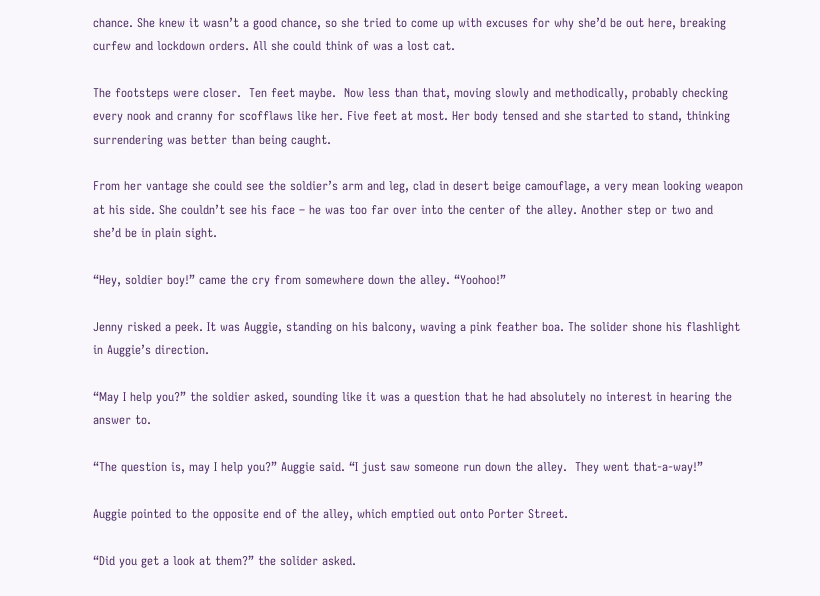chance. She knew it wasn’t a good chance, so she tried to come up with excuses for why she’d be out here, breaking curfew and lockdown orders. All she could think of was a lost cat.

The footsteps were closer.  Ten feet maybe.  Now less than that, moving slowly and methodically, probably checking every nook and cranny for scofflaws like her. Five feet at most. Her body tensed and she started to stand, thinking surrendering was better than being caught.

From her vantage she could see the soldier’s arm and leg, clad in desert beige camouflage, a very mean looking weapon at his side. She couldn’t see his face – he was too far over into the center of the alley. Another step or two and she’d be in plain sight.

“Hey, soldier boy!” came the cry from somewhere down the alley. “Yoohoo!”

Jenny risked a peek. It was Auggie, standing on his balcony, waving a pink feather boa. The solider shone his flashlight in Auggie’s direction.

“May I help you?” the soldier asked, sounding like it was a question that he had absolutely no interest in hearing the answer to.

“The question is, may I help you?” Auggie said. “I just saw someone run down the alley.  They went that-a-way!”

Auggie pointed to the opposite end of the alley, which emptied out onto Porter Street.

“Did you get a look at them?” the solider asked.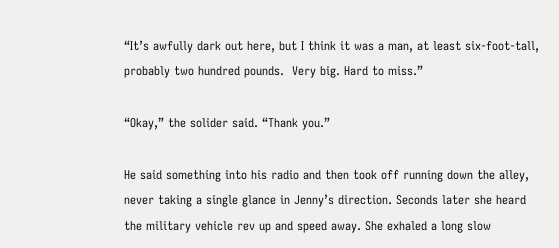“It’s awfully dark out here, but I think it was a man, at least six-foot-tall, probably two hundred pounds.  Very big. Hard to miss.”

“Okay,” the solider said. “Thank you.”

He said something into his radio and then took off running down the alley, never taking a single glance in Jenny’s direction. Seconds later she heard the military vehicle rev up and speed away. She exhaled a long slow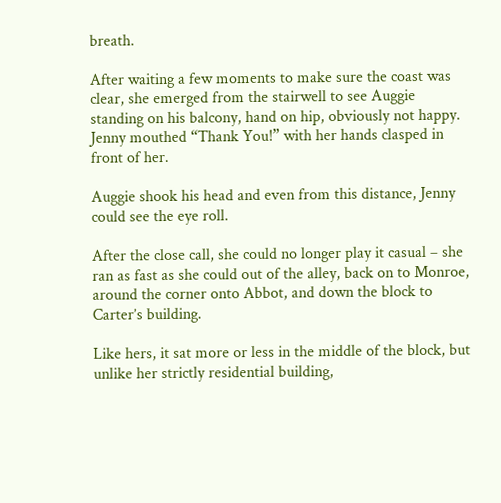breath.

After waiting a few moments to make sure the coast was clear, she emerged from the stairwell to see Auggie standing on his balcony, hand on hip, obviously not happy.  Jenny mouthed “Thank You!” with her hands clasped in front of her.

Auggie shook his head and even from this distance, Jenny could see the eye roll.

After the close call, she could no longer play it casual – she ran as fast as she could out of the alley, back on to Monroe, around the corner onto Abbot, and down the block to Carter’s building.

Like hers, it sat more or less in the middle of the block, but unlike her strictly residential building,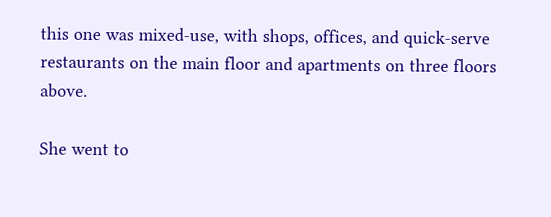this one was mixed-use, with shops, offices, and quick-serve restaurants on the main floor and apartments on three floors above.

She went to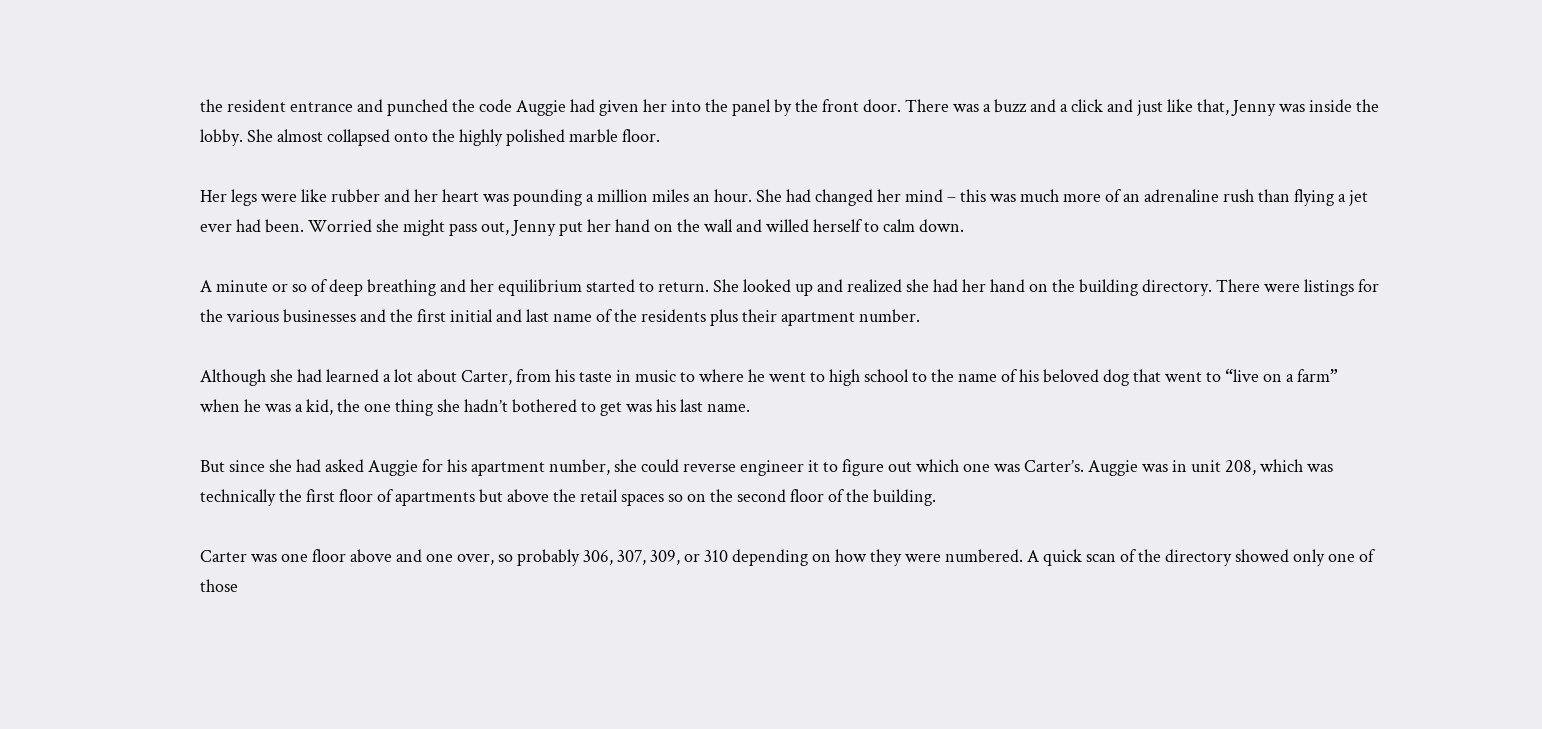the resident entrance and punched the code Auggie had given her into the panel by the front door. There was a buzz and a click and just like that, Jenny was inside the lobby. She almost collapsed onto the highly polished marble floor.

Her legs were like rubber and her heart was pounding a million miles an hour. She had changed her mind – this was much more of an adrenaline rush than flying a jet ever had been. Worried she might pass out, Jenny put her hand on the wall and willed herself to calm down.

A minute or so of deep breathing and her equilibrium started to return. She looked up and realized she had her hand on the building directory. There were listings for the various businesses and the first initial and last name of the residents plus their apartment number.

Although she had learned a lot about Carter, from his taste in music to where he went to high school to the name of his beloved dog that went to “live on a farm” when he was a kid, the one thing she hadn’t bothered to get was his last name.

But since she had asked Auggie for his apartment number, she could reverse engineer it to figure out which one was Carter’s. Auggie was in unit 208, which was technically the first floor of apartments but above the retail spaces so on the second floor of the building.

Carter was one floor above and one over, so probably 306, 307, 309, or 310 depending on how they were numbered. A quick scan of the directory showed only one of those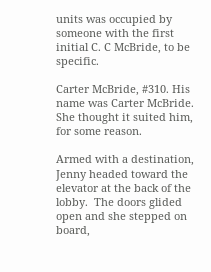units was occupied by someone with the first initial C. C McBride, to be specific.

Carter McBride, #310. His name was Carter McBride. She thought it suited him, for some reason.

Armed with a destination, Jenny headed toward the elevator at the back of the lobby.  The doors glided open and she stepped on board,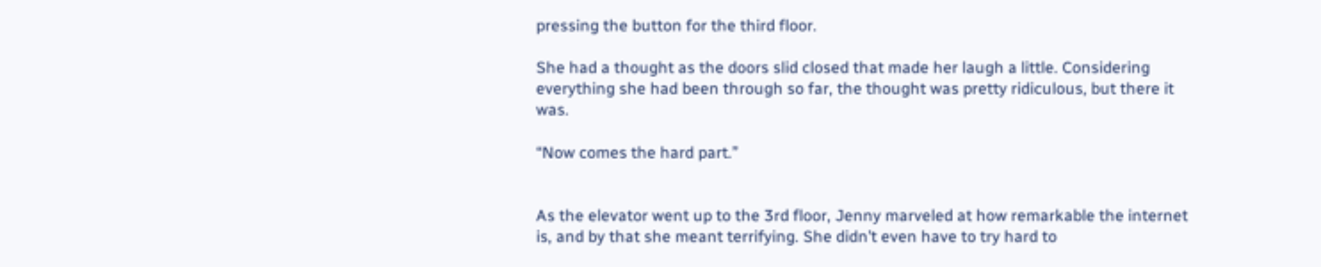pressing the button for the third floor.

She had a thought as the doors slid closed that made her laugh a little. Considering everything she had been through so far, the thought was pretty ridiculous, but there it was.

“Now comes the hard part.”


As the elevator went up to the 3rd floor, Jenny marveled at how remarkable the internet is, and by that she meant terrifying. She didn’t even have to try hard to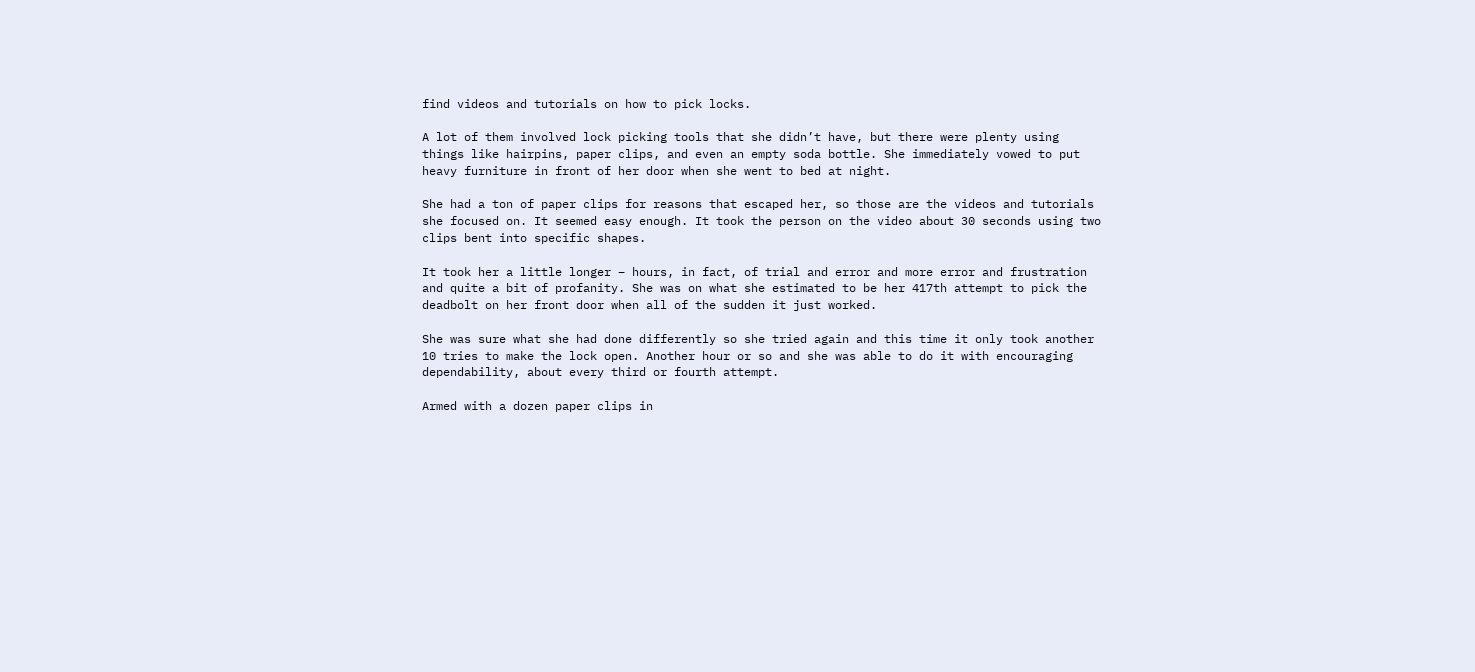find videos and tutorials on how to pick locks.

A lot of them involved lock picking tools that she didn’t have, but there were plenty using things like hairpins, paper clips, and even an empty soda bottle. She immediately vowed to put heavy furniture in front of her door when she went to bed at night.

She had a ton of paper clips for reasons that escaped her, so those are the videos and tutorials she focused on. It seemed easy enough. It took the person on the video about 30 seconds using two clips bent into specific shapes.

It took her a little longer – hours, in fact, of trial and error and more error and frustration and quite a bit of profanity. She was on what she estimated to be her 417th attempt to pick the deadbolt on her front door when all of the sudden it just worked.

She was sure what she had done differently so she tried again and this time it only took another 10 tries to make the lock open. Another hour or so and she was able to do it with encouraging dependability, about every third or fourth attempt.

Armed with a dozen paper clips in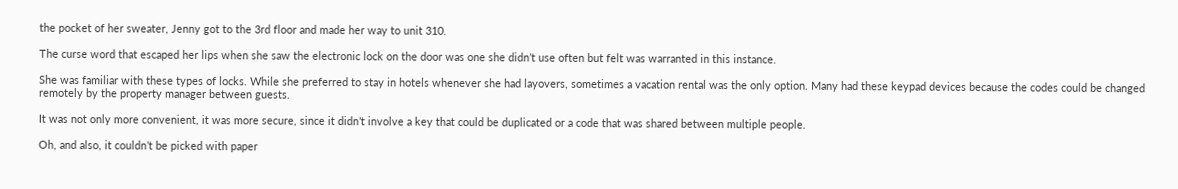the pocket of her sweater, Jenny got to the 3rd floor and made her way to unit 310.

The curse word that escaped her lips when she saw the electronic lock on the door was one she didn’t use often but felt was warranted in this instance.

She was familiar with these types of locks. While she preferred to stay in hotels whenever she had layovers, sometimes a vacation rental was the only option. Many had these keypad devices because the codes could be changed remotely by the property manager between guests.

It was not only more convenient, it was more secure, since it didn’t involve a key that could be duplicated or a code that was shared between multiple people.

Oh, and also, it couldn’t be picked with paper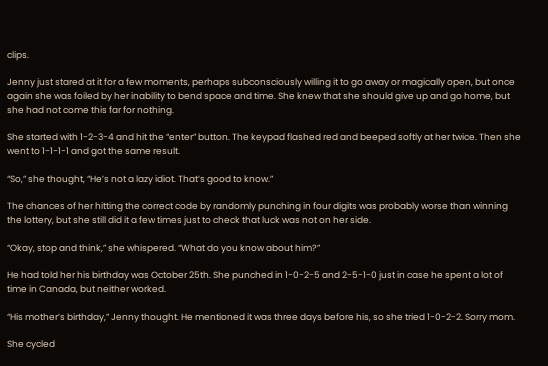clips.

Jenny just stared at it for a few moments, perhaps subconsciously willing it to go away or magically open, but once again she was foiled by her inability to bend space and time. She knew that she should give up and go home, but she had not come this far for nothing.

She started with 1-2-3-4 and hit the “enter” button. The keypad flashed red and beeped softly at her twice. Then she went to 1-1-1-1 and got the same result.

“So,” she thought, “He’s not a lazy idiot. That’s good to know.”

The chances of her hitting the correct code by randomly punching in four digits was probably worse than winning the lottery, but she still did it a few times just to check that luck was not on her side.

“Okay, stop and think,” she whispered. “What do you know about him?”

He had told her his birthday was October 25th. She punched in 1-0-2-5 and 2-5-1-0 just in case he spent a lot of time in Canada, but neither worked.

“His mother’s birthday,” Jenny thought. He mentioned it was three days before his, so she tried 1-0-2-2. Sorry mom.

She cycled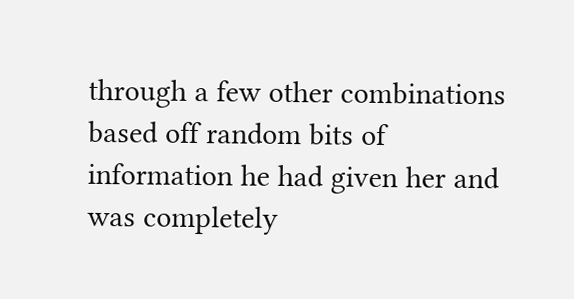through a few other combinations based off random bits of information he had given her and was completely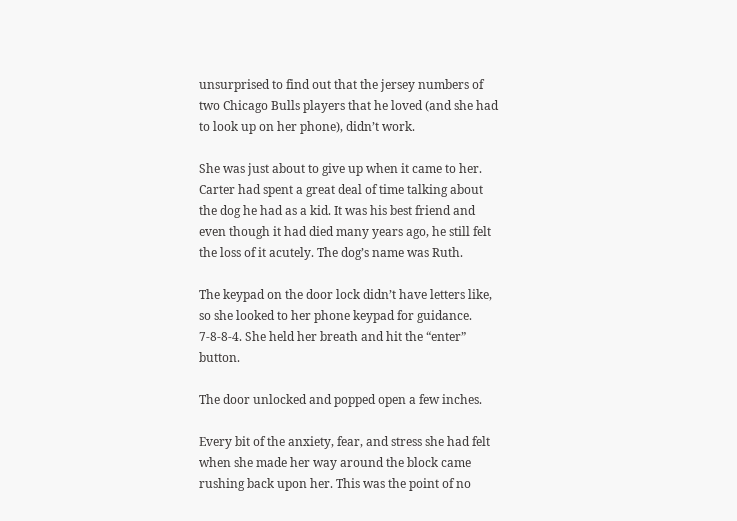unsurprised to find out that the jersey numbers of two Chicago Bulls players that he loved (and she had to look up on her phone), didn’t work.

She was just about to give up when it came to her. Carter had spent a great deal of time talking about the dog he had as a kid. It was his best friend and even though it had died many years ago, he still felt the loss of it acutely. The dog’s name was Ruth.

The keypad on the door lock didn’t have letters like, so she looked to her phone keypad for guidance.  7-8-8-4. She held her breath and hit the “enter” button.

The door unlocked and popped open a few inches.

Every bit of the anxiety, fear, and stress she had felt when she made her way around the block came rushing back upon her. This was the point of no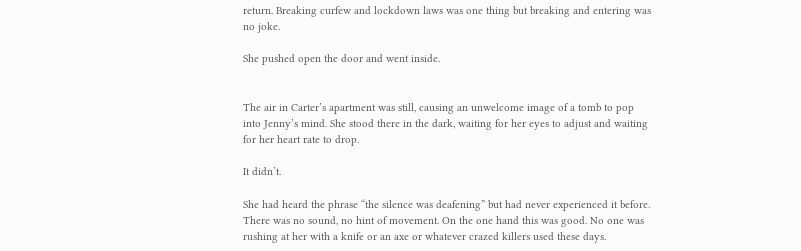return. Breaking curfew and lockdown laws was one thing but breaking and entering was no joke.

She pushed open the door and went inside.


The air in Carter’s apartment was still, causing an unwelcome image of a tomb to pop into Jenny’s mind. She stood there in the dark, waiting for her eyes to adjust and waiting for her heart rate to drop.

It didn’t.

She had heard the phrase “the silence was deafening” but had never experienced it before. There was no sound, no hint of movement. On the one hand this was good. No one was rushing at her with a knife or an axe or whatever crazed killers used these days.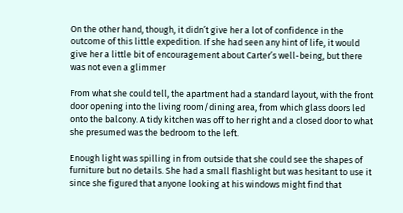On the other hand, though, it didn’t give her a lot of confidence in the outcome of this little expedition. If she had seen any hint of life, it would give her a little bit of encouragement about Carter’s well-being, but there was not even a glimmer

From what she could tell, the apartment had a standard layout, with the front door opening into the living room/dining area, from which glass doors led onto the balcony. A tidy kitchen was off to her right and a closed door to what she presumed was the bedroom to the left.

Enough light was spilling in from outside that she could see the shapes of furniture but no details. She had a small flashlight but was hesitant to use it since she figured that anyone looking at his windows might find that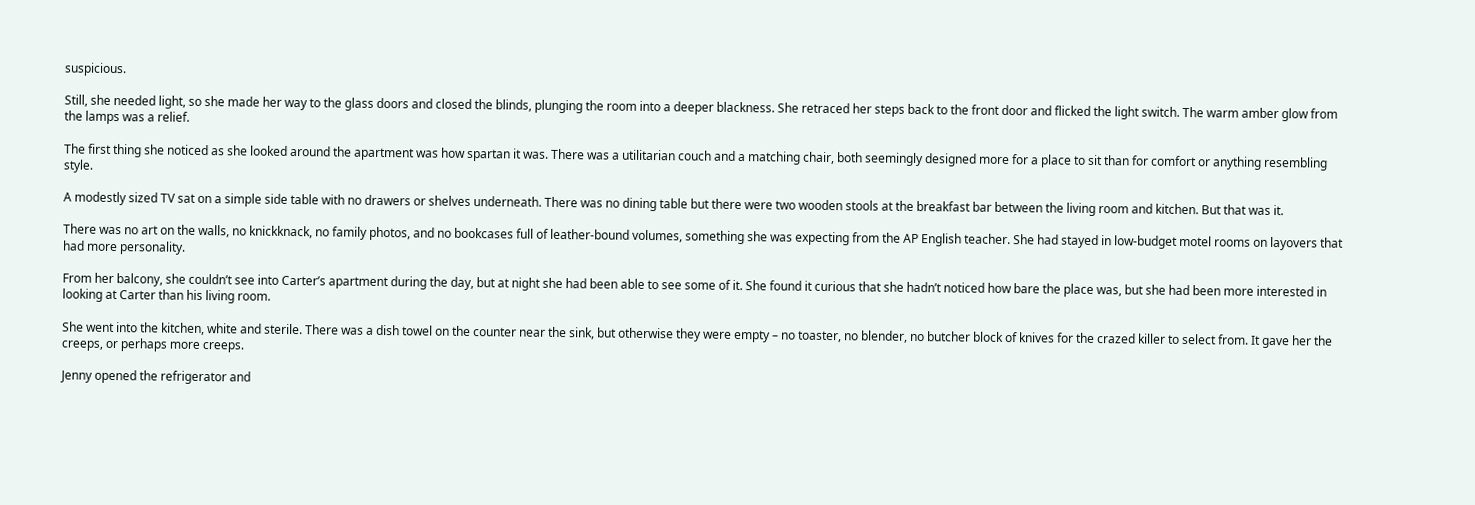suspicious.

Still, she needed light, so she made her way to the glass doors and closed the blinds, plunging the room into a deeper blackness. She retraced her steps back to the front door and flicked the light switch. The warm amber glow from the lamps was a relief.

The first thing she noticed as she looked around the apartment was how spartan it was. There was a utilitarian couch and a matching chair, both seemingly designed more for a place to sit than for comfort or anything resembling style.

A modestly sized TV sat on a simple side table with no drawers or shelves underneath. There was no dining table but there were two wooden stools at the breakfast bar between the living room and kitchen. But that was it.

There was no art on the walls, no knickknack, no family photos, and no bookcases full of leather-bound volumes, something she was expecting from the AP English teacher. She had stayed in low-budget motel rooms on layovers that had more personality.

From her balcony, she couldn’t see into Carter’s apartment during the day, but at night she had been able to see some of it. She found it curious that she hadn’t noticed how bare the place was, but she had been more interested in looking at Carter than his living room.

She went into the kitchen, white and sterile. There was a dish towel on the counter near the sink, but otherwise they were empty – no toaster, no blender, no butcher block of knives for the crazed killer to select from. It gave her the creeps, or perhaps more creeps.

Jenny opened the refrigerator and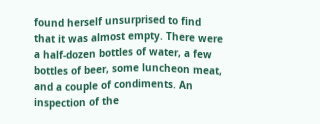found herself unsurprised to find that it was almost empty. There were a half-dozen bottles of water, a few bottles of beer, some luncheon meat, and a couple of condiments. An inspection of the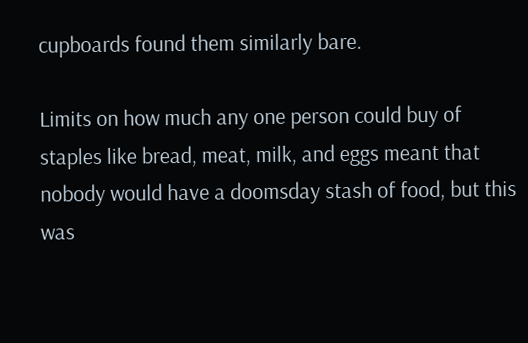cupboards found them similarly bare.

Limits on how much any one person could buy of staples like bread, meat, milk, and eggs meant that nobody would have a doomsday stash of food, but this was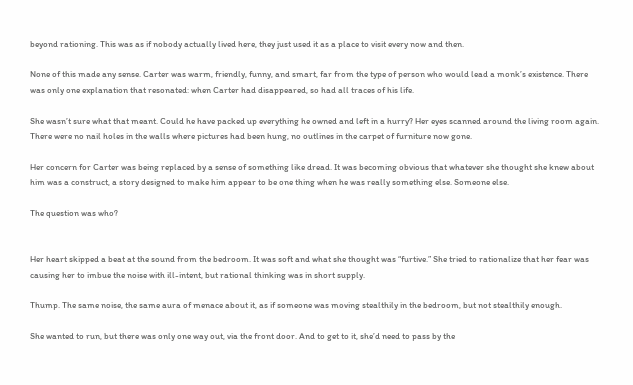beyond rationing. This was as if nobody actually lived here, they just used it as a place to visit every now and then.

None of this made any sense. Carter was warm, friendly, funny, and smart, far from the type of person who would lead a monk’s existence. There was only one explanation that resonated: when Carter had disappeared, so had all traces of his life.

She wasn’t sure what that meant. Could he have packed up everything he owned and left in a hurry? Her eyes scanned around the living room again. There were no nail holes in the walls where pictures had been hung, no outlines in the carpet of furniture now gone.

Her concern for Carter was being replaced by a sense of something like dread. It was becoming obvious that whatever she thought she knew about him was a construct, a story designed to make him appear to be one thing when he was really something else. Someone else.

The question was who?


Her heart skipped a beat at the sound from the bedroom. It was soft and what she thought was “furtive.” She tried to rationalize that her fear was causing her to imbue the noise with ill-intent, but rational thinking was in short supply.

Thump. The same noise, the same aura of menace about it, as if someone was moving stealthily in the bedroom, but not stealthily enough.

She wanted to run, but there was only one way out, via the front door. And to get to it, she’d need to pass by the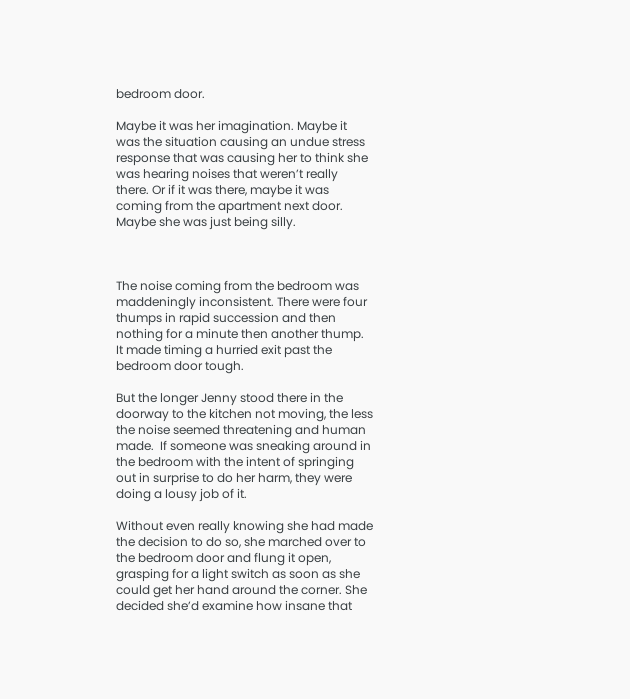bedroom door.

Maybe it was her imagination. Maybe it was the situation causing an undue stress response that was causing her to think she was hearing noises that weren’t really there. Or if it was there, maybe it was coming from the apartment next door. Maybe she was just being silly.



The noise coming from the bedroom was maddeningly inconsistent. There were four thumps in rapid succession and then nothing for a minute then another thump. It made timing a hurried exit past the bedroom door tough.

But the longer Jenny stood there in the doorway to the kitchen not moving, the less the noise seemed threatening and human made.  If someone was sneaking around in the bedroom with the intent of springing out in surprise to do her harm, they were doing a lousy job of it.

Without even really knowing she had made the decision to do so, she marched over to the bedroom door and flung it open, grasping for a light switch as soon as she could get her hand around the corner. She decided she’d examine how insane that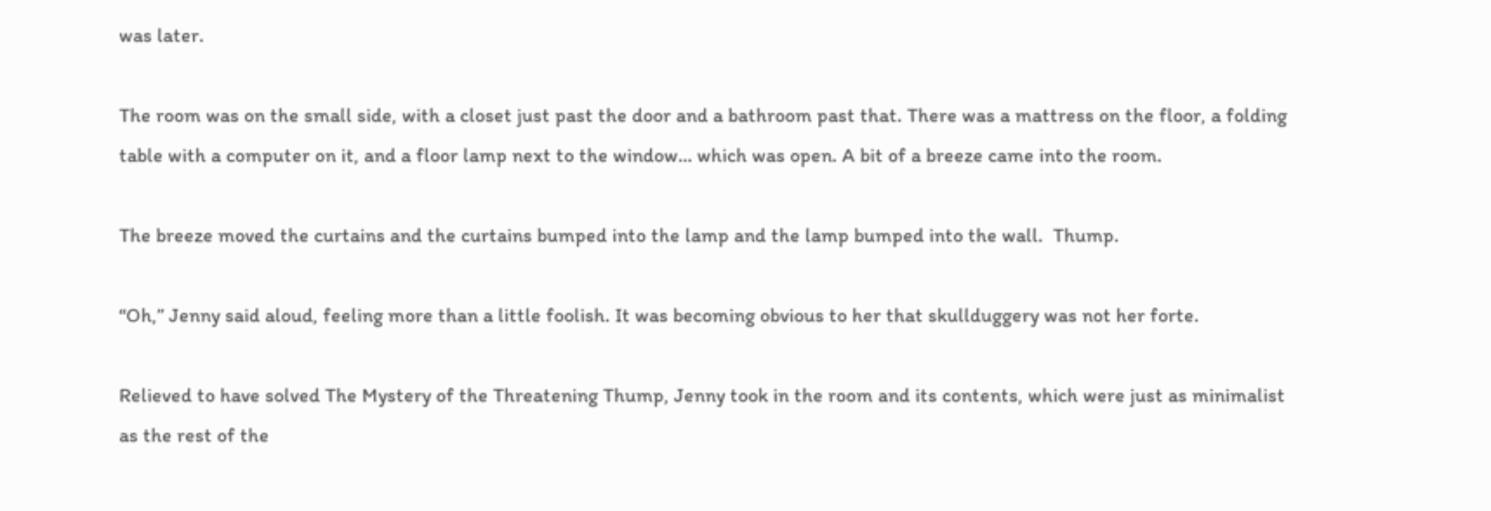was later.

The room was on the small side, with a closet just past the door and a bathroom past that. There was a mattress on the floor, a folding table with a computer on it, and a floor lamp next to the window… which was open. A bit of a breeze came into the room.

The breeze moved the curtains and the curtains bumped into the lamp and the lamp bumped into the wall.  Thump.

“Oh,” Jenny said aloud, feeling more than a little foolish. It was becoming obvious to her that skullduggery was not her forte.

Relieved to have solved The Mystery of the Threatening Thump, Jenny took in the room and its contents, which were just as minimalist as the rest of the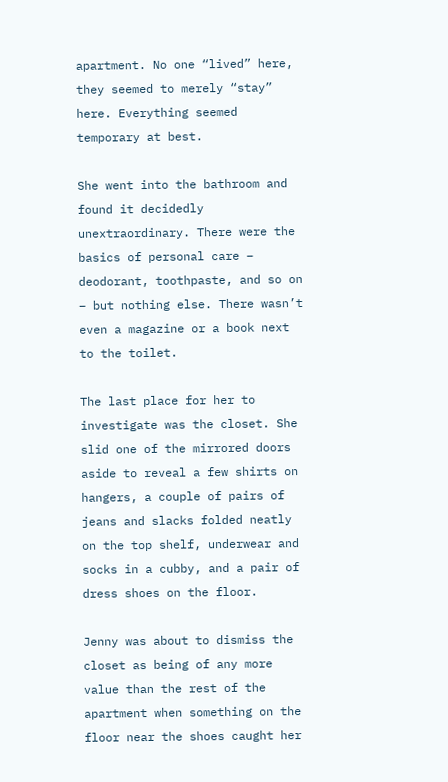apartment. No one “lived” here, they seemed to merely “stay” here. Everything seemed temporary at best.

She went into the bathroom and found it decidedly unextraordinary. There were the basics of personal care – deodorant, toothpaste, and so on – but nothing else. There wasn’t even a magazine or a book next to the toilet.

The last place for her to investigate was the closet. She slid one of the mirrored doors aside to reveal a few shirts on hangers, a couple of pairs of jeans and slacks folded neatly on the top shelf, underwear and socks in a cubby, and a pair of dress shoes on the floor.

Jenny was about to dismiss the closet as being of any more value than the rest of the apartment when something on the floor near the shoes caught her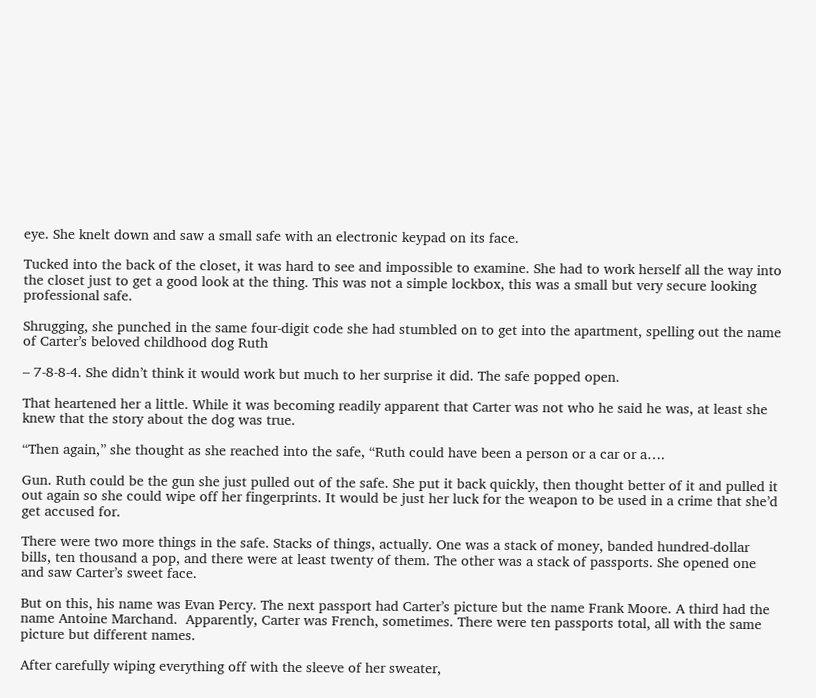eye. She knelt down and saw a small safe with an electronic keypad on its face.

Tucked into the back of the closet, it was hard to see and impossible to examine. She had to work herself all the way into the closet just to get a good look at the thing. This was not a simple lockbox, this was a small but very secure looking professional safe.

Shrugging, she punched in the same four-digit code she had stumbled on to get into the apartment, spelling out the name of Carter’s beloved childhood dog Ruth

– 7-8-8-4. She didn’t think it would work but much to her surprise it did. The safe popped open.

That heartened her a little. While it was becoming readily apparent that Carter was not who he said he was, at least she knew that the story about the dog was true.

“Then again,” she thought as she reached into the safe, “Ruth could have been a person or a car or a….

Gun. Ruth could be the gun she just pulled out of the safe. She put it back quickly, then thought better of it and pulled it out again so she could wipe off her fingerprints. It would be just her luck for the weapon to be used in a crime that she’d get accused for.

There were two more things in the safe. Stacks of things, actually. One was a stack of money, banded hundred-dollar bills, ten thousand a pop, and there were at least twenty of them. The other was a stack of passports. She opened one and saw Carter’s sweet face.

But on this, his name was Evan Percy. The next passport had Carter’s picture but the name Frank Moore. A third had the name Antoine Marchand.  Apparently, Carter was French, sometimes. There were ten passports total, all with the same picture but different names.

After carefully wiping everything off with the sleeve of her sweater,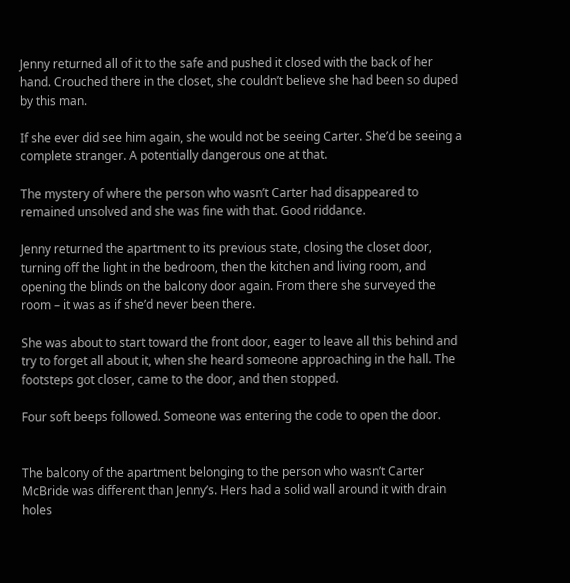Jenny returned all of it to the safe and pushed it closed with the back of her hand. Crouched there in the closet, she couldn’t believe she had been so duped by this man.

If she ever did see him again, she would not be seeing Carter. She’d be seeing a complete stranger. A potentially dangerous one at that.

The mystery of where the person who wasn’t Carter had disappeared to remained unsolved and she was fine with that. Good riddance.

Jenny returned the apartment to its previous state, closing the closet door, turning off the light in the bedroom, then the kitchen and living room, and opening the blinds on the balcony door again. From there she surveyed the room – it was as if she’d never been there.

She was about to start toward the front door, eager to leave all this behind and try to forget all about it, when she heard someone approaching in the hall. The footsteps got closer, came to the door, and then stopped.

Four soft beeps followed. Someone was entering the code to open the door.


The balcony of the apartment belonging to the person who wasn’t Carter McBride was different than Jenny’s. Hers had a solid wall around it with drain holes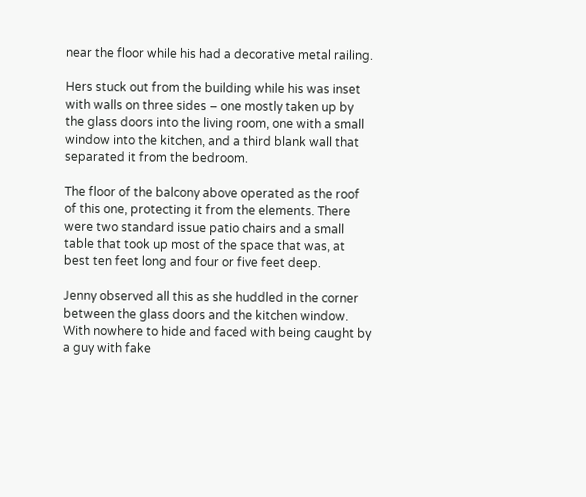near the floor while his had a decorative metal railing.

Hers stuck out from the building while his was inset with walls on three sides – one mostly taken up by the glass doors into the living room, one with a small window into the kitchen, and a third blank wall that separated it from the bedroom.

The floor of the balcony above operated as the roof of this one, protecting it from the elements. There were two standard issue patio chairs and a small table that took up most of the space that was, at best ten feet long and four or five feet deep.

Jenny observed all this as she huddled in the corner between the glass doors and the kitchen window. With nowhere to hide and faced with being caught by a guy with fake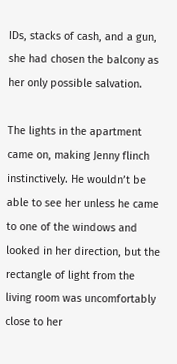IDs, stacks of cash, and a gun, she had chosen the balcony as her only possible salvation.

The lights in the apartment came on, making Jenny flinch instinctively. He wouldn’t be able to see her unless he came to one of the windows and looked in her direction, but the rectangle of light from the living room was uncomfortably close to her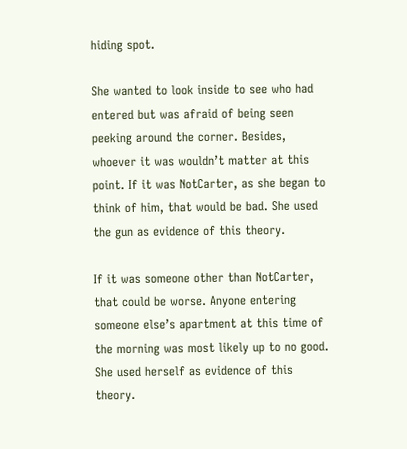hiding spot.

She wanted to look inside to see who had entered but was afraid of being seen peeking around the corner. Besides, whoever it was wouldn’t matter at this point. If it was NotCarter, as she began to think of him, that would be bad. She used the gun as evidence of this theory.

If it was someone other than NotCarter, that could be worse. Anyone entering someone else’s apartment at this time of the morning was most likely up to no good. She used herself as evidence of this theory.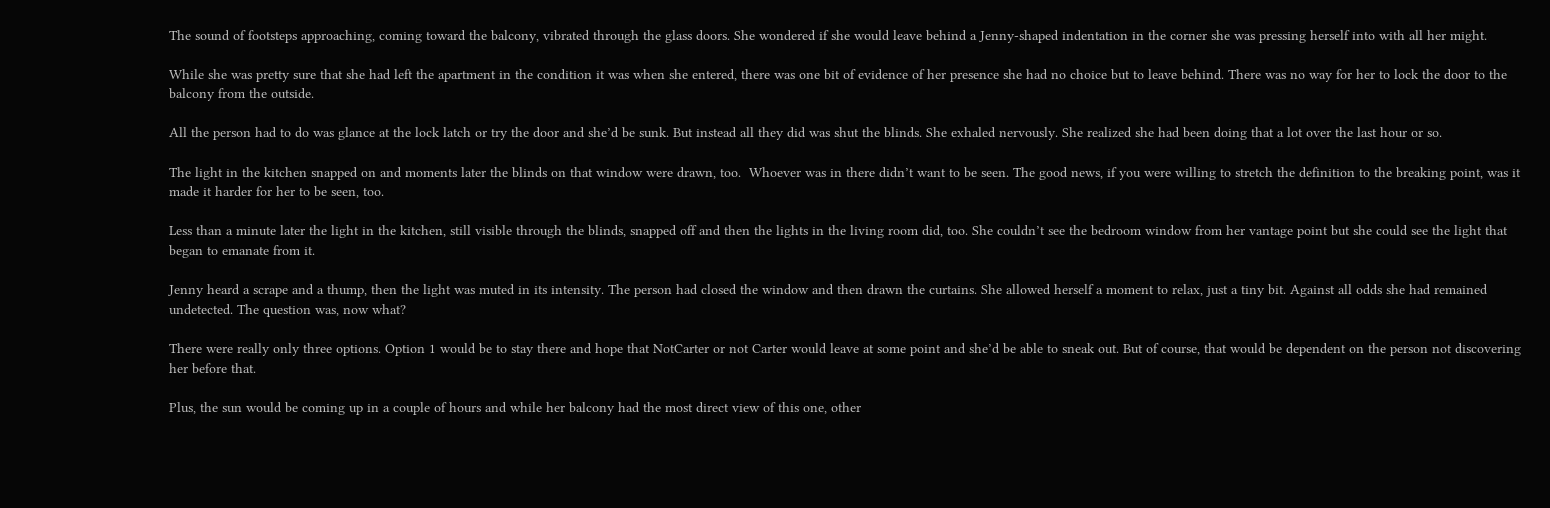The sound of footsteps approaching, coming toward the balcony, vibrated through the glass doors. She wondered if she would leave behind a Jenny-shaped indentation in the corner she was pressing herself into with all her might.

While she was pretty sure that she had left the apartment in the condition it was when she entered, there was one bit of evidence of her presence she had no choice but to leave behind. There was no way for her to lock the door to the balcony from the outside.

All the person had to do was glance at the lock latch or try the door and she’d be sunk. But instead all they did was shut the blinds. She exhaled nervously. She realized she had been doing that a lot over the last hour or so.

The light in the kitchen snapped on and moments later the blinds on that window were drawn, too.  Whoever was in there didn’t want to be seen. The good news, if you were willing to stretch the definition to the breaking point, was it made it harder for her to be seen, too.

Less than a minute later the light in the kitchen, still visible through the blinds, snapped off and then the lights in the living room did, too. She couldn’t see the bedroom window from her vantage point but she could see the light that began to emanate from it.

Jenny heard a scrape and a thump, then the light was muted in its intensity. The person had closed the window and then drawn the curtains. She allowed herself a moment to relax, just a tiny bit. Against all odds she had remained undetected. The question was, now what?

There were really only three options. Option 1 would be to stay there and hope that NotCarter or not Carter would leave at some point and she’d be able to sneak out. But of course, that would be dependent on the person not discovering her before that.

Plus, the sun would be coming up in a couple of hours and while her balcony had the most direct view of this one, other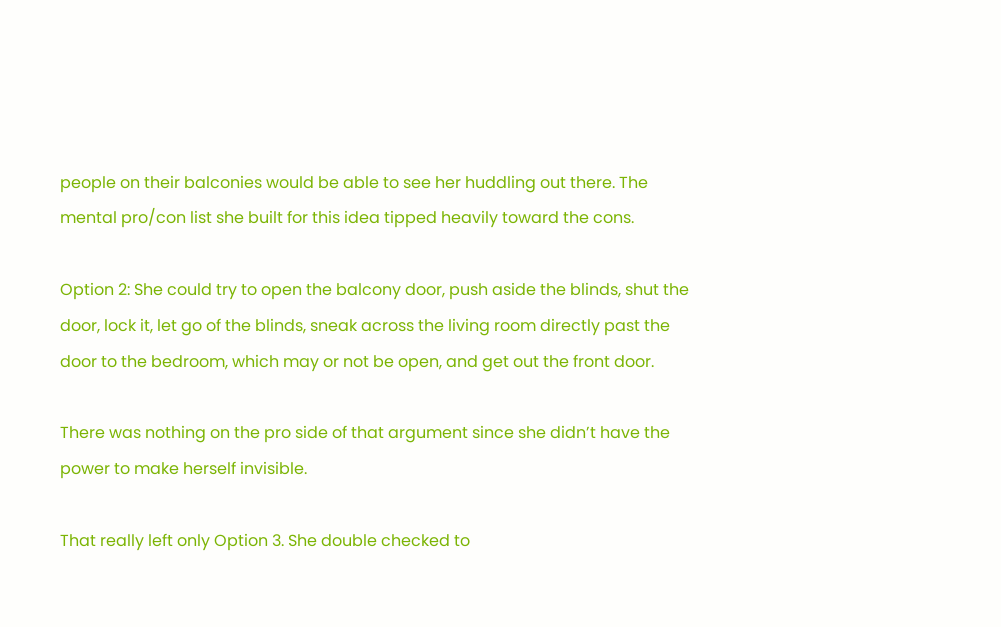people on their balconies would be able to see her huddling out there. The mental pro/con list she built for this idea tipped heavily toward the cons.

Option 2: She could try to open the balcony door, push aside the blinds, shut the door, lock it, let go of the blinds, sneak across the living room directly past the door to the bedroom, which may or not be open, and get out the front door.

There was nothing on the pro side of that argument since she didn’t have the power to make herself invisible.

That really left only Option 3. She double checked to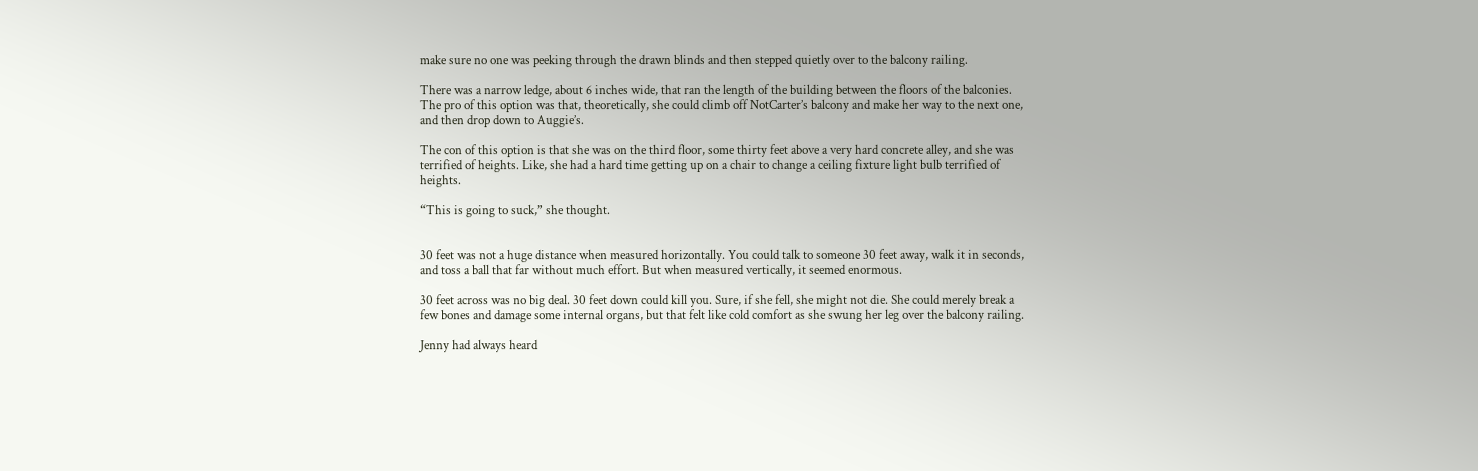make sure no one was peeking through the drawn blinds and then stepped quietly over to the balcony railing.

There was a narrow ledge, about 6 inches wide, that ran the length of the building between the floors of the balconies. The pro of this option was that, theoretically, she could climb off NotCarter’s balcony and make her way to the next one, and then drop down to Auggie’s.

The con of this option is that she was on the third floor, some thirty feet above a very hard concrete alley, and she was terrified of heights. Like, she had a hard time getting up on a chair to change a ceiling fixture light bulb terrified of heights.

“This is going to suck,” she thought.


30 feet was not a huge distance when measured horizontally. You could talk to someone 30 feet away, walk it in seconds, and toss a ball that far without much effort. But when measured vertically, it seemed enormous.

30 feet across was no big deal. 30 feet down could kill you. Sure, if she fell, she might not die. She could merely break a few bones and damage some internal organs, but that felt like cold comfort as she swung her leg over the balcony railing.

Jenny had always heard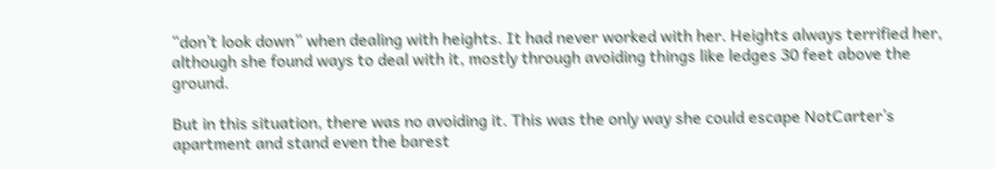“don’t look down” when dealing with heights. It had never worked with her. Heights always terrified her, although she found ways to deal with it, mostly through avoiding things like ledges 30 feet above the ground.

But in this situation, there was no avoiding it. This was the only way she could escape NotCarter’s apartment and stand even the barest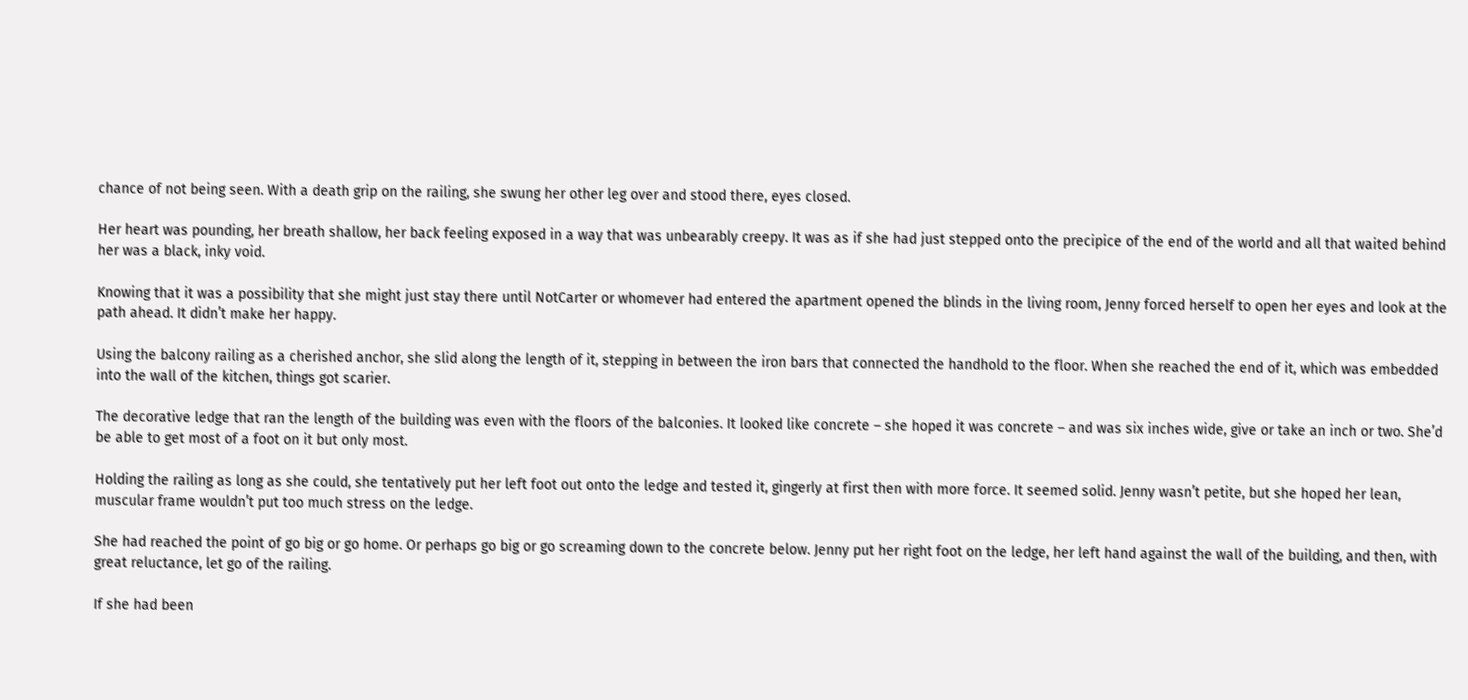chance of not being seen. With a death grip on the railing, she swung her other leg over and stood there, eyes closed.

Her heart was pounding, her breath shallow, her back feeling exposed in a way that was unbearably creepy. It was as if she had just stepped onto the precipice of the end of the world and all that waited behind her was a black, inky void.

Knowing that it was a possibility that she might just stay there until NotCarter or whomever had entered the apartment opened the blinds in the living room, Jenny forced herself to open her eyes and look at the path ahead. It didn’t make her happy.

Using the balcony railing as a cherished anchor, she slid along the length of it, stepping in between the iron bars that connected the handhold to the floor. When she reached the end of it, which was embedded into the wall of the kitchen, things got scarier.

The decorative ledge that ran the length of the building was even with the floors of the balconies. It looked like concrete – she hoped it was concrete – and was six inches wide, give or take an inch or two. She’d be able to get most of a foot on it but only most.

Holding the railing as long as she could, she tentatively put her left foot out onto the ledge and tested it, gingerly at first then with more force. It seemed solid. Jenny wasn’t petite, but she hoped her lean, muscular frame wouldn’t put too much stress on the ledge.

She had reached the point of go big or go home. Or perhaps go big or go screaming down to the concrete below. Jenny put her right foot on the ledge, her left hand against the wall of the building, and then, with great reluctance, let go of the railing.

If she had been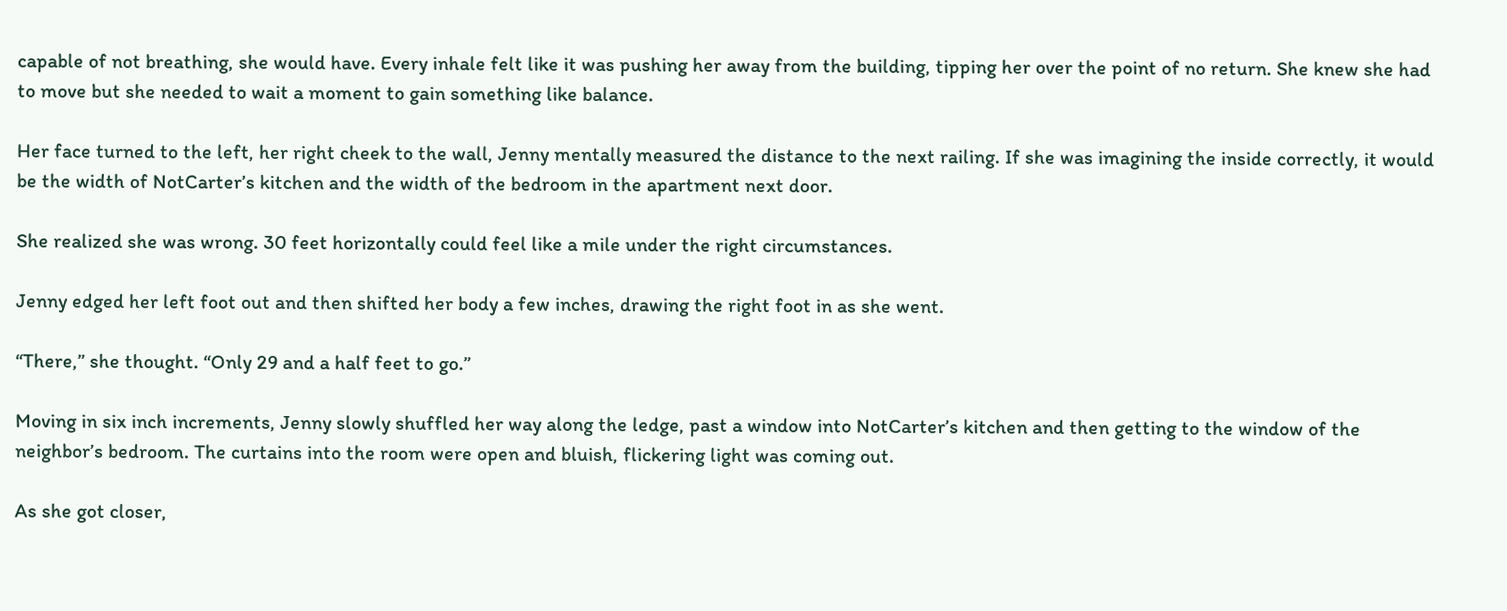capable of not breathing, she would have. Every inhale felt like it was pushing her away from the building, tipping her over the point of no return. She knew she had to move but she needed to wait a moment to gain something like balance.

Her face turned to the left, her right cheek to the wall, Jenny mentally measured the distance to the next railing. If she was imagining the inside correctly, it would be the width of NotCarter’s kitchen and the width of the bedroom in the apartment next door.

She realized she was wrong. 30 feet horizontally could feel like a mile under the right circumstances.

Jenny edged her left foot out and then shifted her body a few inches, drawing the right foot in as she went.

“There,” she thought. “Only 29 and a half feet to go.”

Moving in six inch increments, Jenny slowly shuffled her way along the ledge, past a window into NotCarter’s kitchen and then getting to the window of the neighbor’s bedroom. The curtains into the room were open and bluish, flickering light was coming out.

As she got closer,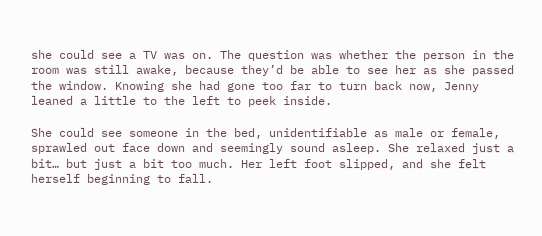she could see a TV was on. The question was whether the person in the room was still awake, because they’d be able to see her as she passed the window. Knowing she had gone too far to turn back now, Jenny leaned a little to the left to peek inside.

She could see someone in the bed, unidentifiable as male or female, sprawled out face down and seemingly sound asleep. She relaxed just a bit… but just a bit too much. Her left foot slipped, and she felt herself beginning to fall.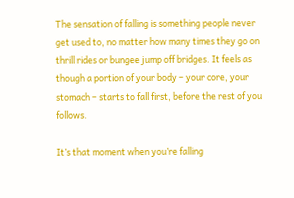The sensation of falling is something people never get used to, no matter how many times they go on thrill rides or bungee jump off bridges. It feels as though a portion of your body – your core, your stomach – starts to fall first, before the rest of you follows.

It’s that moment when you’re falling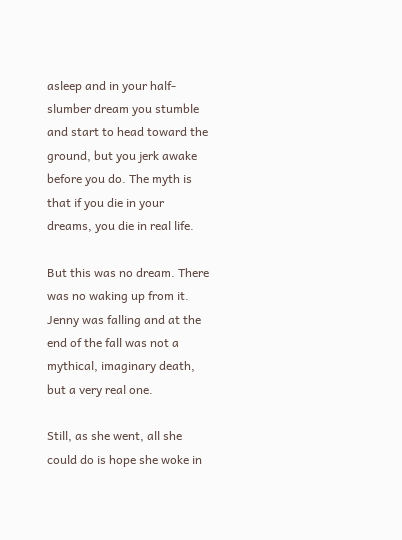asleep and in your half-slumber dream you stumble and start to head toward the ground, but you jerk awake before you do. The myth is that if you die in your dreams, you die in real life.

But this was no dream. There was no waking up from it. Jenny was falling and at the end of the fall was not a mythical, imaginary death, but a very real one.

Still, as she went, all she could do is hope she woke in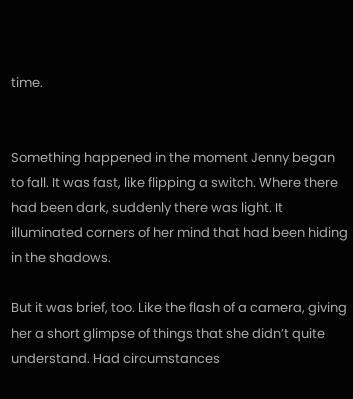time.


Something happened in the moment Jenny began to fall. It was fast, like flipping a switch. Where there had been dark, suddenly there was light. It illuminated corners of her mind that had been hiding in the shadows.

But it was brief, too. Like the flash of a camera, giving her a short glimpse of things that she didn’t quite understand. Had circumstances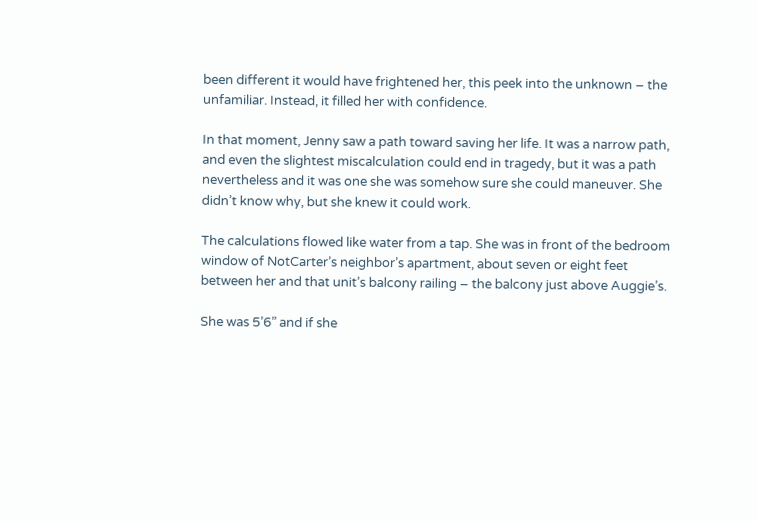been different it would have frightened her, this peek into the unknown – the unfamiliar. Instead, it filled her with confidence.

In that moment, Jenny saw a path toward saving her life. It was a narrow path, and even the slightest miscalculation could end in tragedy, but it was a path nevertheless and it was one she was somehow sure she could maneuver. She didn’t know why, but she knew it could work.

The calculations flowed like water from a tap. She was in front of the bedroom window of NotCarter’s neighbor’s apartment, about seven or eight feet between her and that unit’s balcony railing – the balcony just above Auggie’s.

She was 5’6” and if she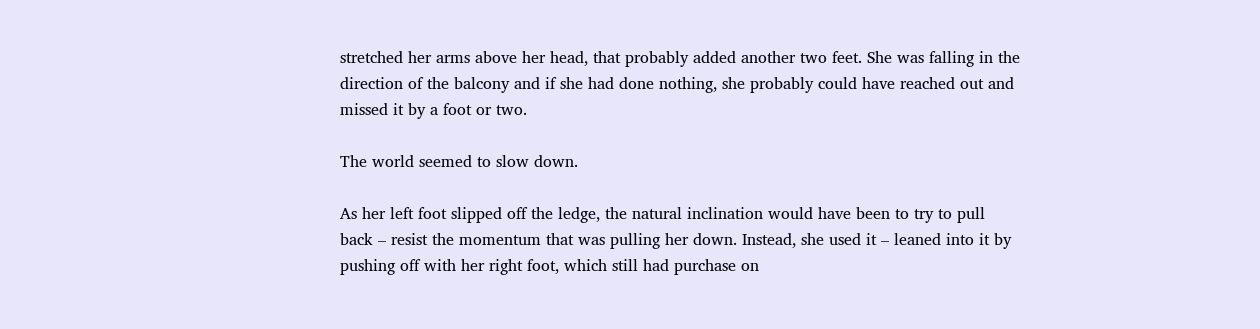stretched her arms above her head, that probably added another two feet. She was falling in the direction of the balcony and if she had done nothing, she probably could have reached out and missed it by a foot or two.

The world seemed to slow down.

As her left foot slipped off the ledge, the natural inclination would have been to try to pull back – resist the momentum that was pulling her down. Instead, she used it – leaned into it by pushing off with her right foot, which still had purchase on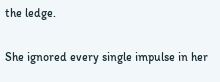the ledge.

She ignored every single impulse in her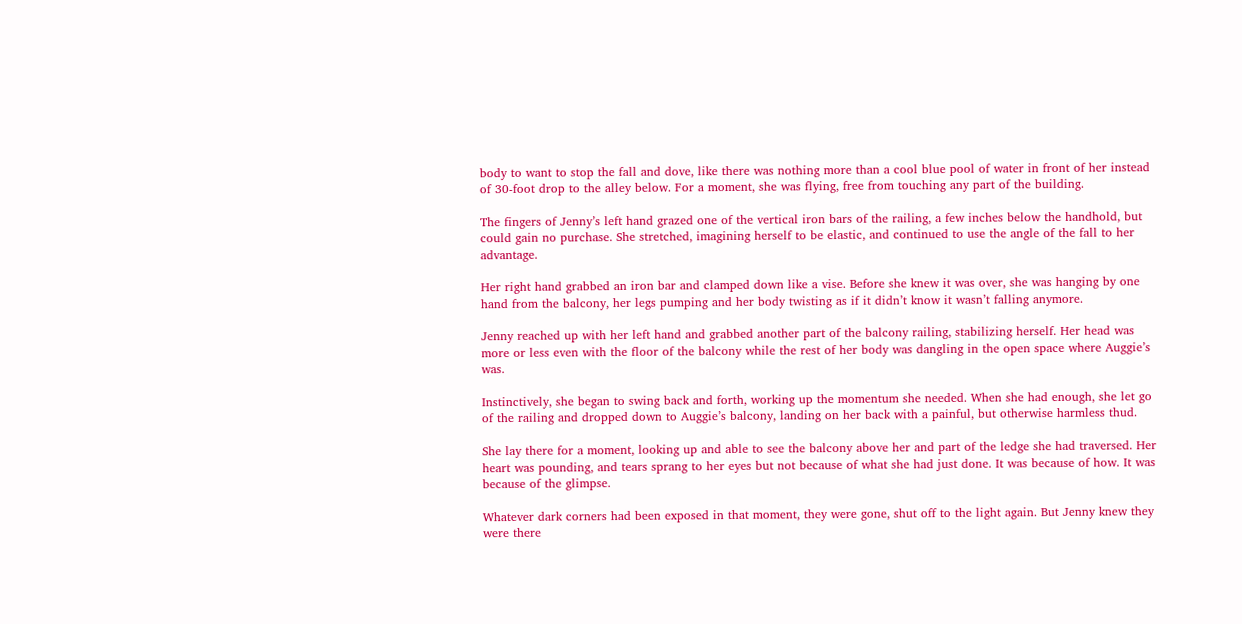body to want to stop the fall and dove, like there was nothing more than a cool blue pool of water in front of her instead of 30-foot drop to the alley below. For a moment, she was flying, free from touching any part of the building.

The fingers of Jenny’s left hand grazed one of the vertical iron bars of the railing, a few inches below the handhold, but could gain no purchase. She stretched, imagining herself to be elastic, and continued to use the angle of the fall to her advantage.

Her right hand grabbed an iron bar and clamped down like a vise. Before she knew it was over, she was hanging by one hand from the balcony, her legs pumping and her body twisting as if it didn’t know it wasn’t falling anymore.

Jenny reached up with her left hand and grabbed another part of the balcony railing, stabilizing herself. Her head was more or less even with the floor of the balcony while the rest of her body was dangling in the open space where Auggie’s was.

Instinctively, she began to swing back and forth, working up the momentum she needed. When she had enough, she let go of the railing and dropped down to Auggie’s balcony, landing on her back with a painful, but otherwise harmless thud.

She lay there for a moment, looking up and able to see the balcony above her and part of the ledge she had traversed. Her heart was pounding, and tears sprang to her eyes but not because of what she had just done. It was because of how. It was because of the glimpse.

Whatever dark corners had been exposed in that moment, they were gone, shut off to the light again. But Jenny knew they were there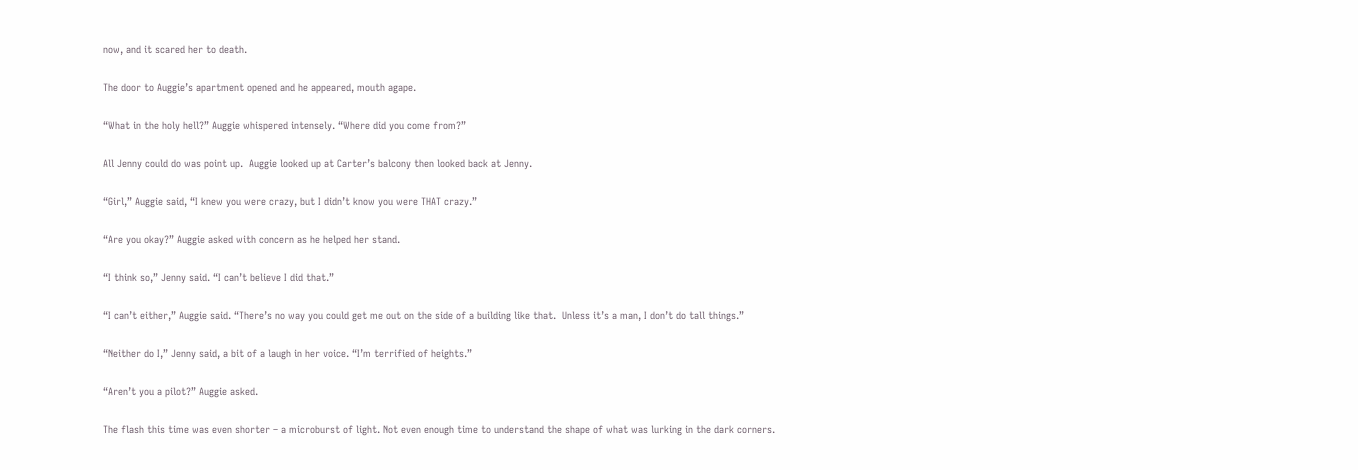now, and it scared her to death.

The door to Auggie’s apartment opened and he appeared, mouth agape.

“What in the holy hell?” Auggie whispered intensely. “Where did you come from?”

All Jenny could do was point up.  Auggie looked up at Carter’s balcony then looked back at Jenny.

“Girl,” Auggie said, “I knew you were crazy, but I didn’t know you were THAT crazy.”

“Are you okay?” Auggie asked with concern as he helped her stand.

“I think so,” Jenny said. “I can’t believe I did that.”

“I can’t either,” Auggie said. “There’s no way you could get me out on the side of a building like that.  Unless it’s a man, I don’t do tall things.”

“Neither do I,” Jenny said, a bit of a laugh in her voice. “I’m terrified of heights.”

“Aren’t you a pilot?” Auggie asked.

The flash this time was even shorter – a microburst of light. Not even enough time to understand the shape of what was lurking in the dark corners.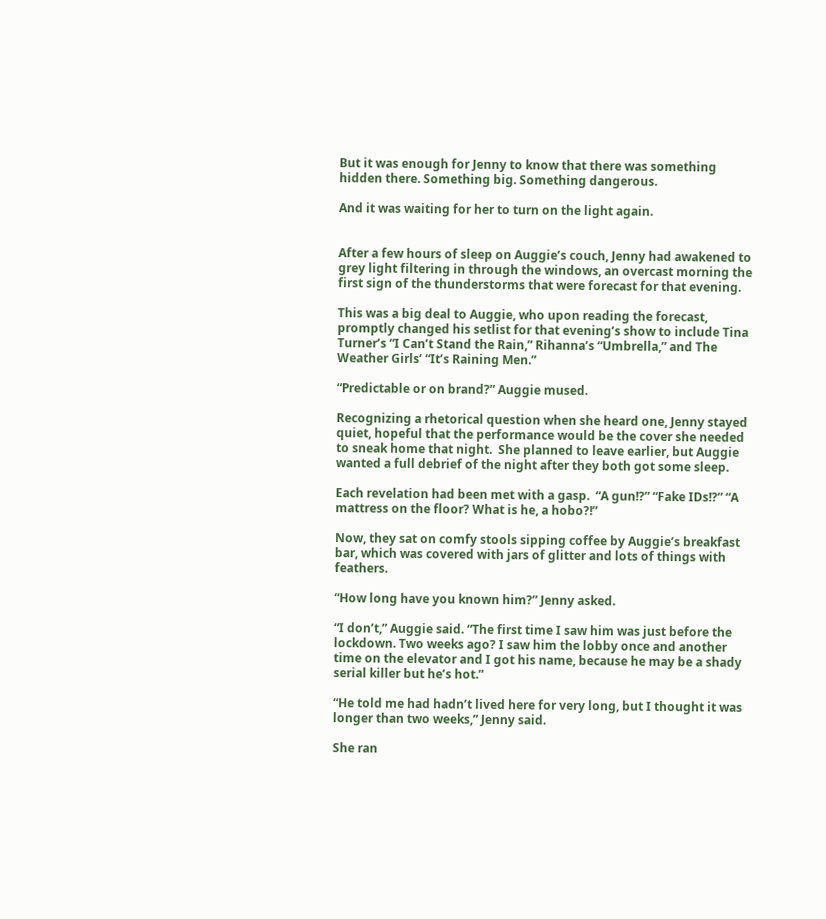But it was enough for Jenny to know that there was something hidden there. Something big. Something dangerous.

And it was waiting for her to turn on the light again.


After a few hours of sleep on Auggie’s couch, Jenny had awakened to grey light filtering in through the windows, an overcast morning the first sign of the thunderstorms that were forecast for that evening.

This was a big deal to Auggie, who upon reading the forecast, promptly changed his setlist for that evening’s show to include Tina Turner’s “I Can’t Stand the Rain,” Rihanna’s “Umbrella,” and The Weather Girls’ “It’s Raining Men.”

“Predictable or on brand?” Auggie mused.

Recognizing a rhetorical question when she heard one, Jenny stayed quiet, hopeful that the performance would be the cover she needed to sneak home that night.  She planned to leave earlier, but Auggie wanted a full debrief of the night after they both got some sleep.

Each revelation had been met with a gasp.  “A gun!?” “Fake IDs!?” “A mattress on the floor? What is he, a hobo?!”

Now, they sat on comfy stools sipping coffee by Auggie’s breakfast bar, which was covered with jars of glitter and lots of things with feathers.

“How long have you known him?” Jenny asked.

“I don’t,” Auggie said. “The first time I saw him was just before the lockdown. Two weeks ago? I saw him the lobby once and another time on the elevator and I got his name, because he may be a shady serial killer but he’s hot.”

“He told me had hadn’t lived here for very long, but I thought it was longer than two weeks,” Jenny said.

She ran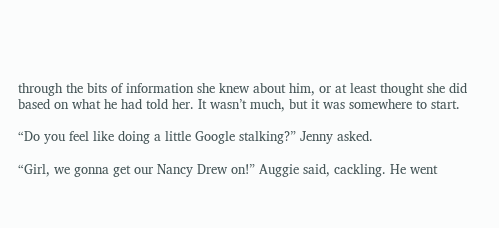through the bits of information she knew about him, or at least thought she did based on what he had told her. It wasn’t much, but it was somewhere to start.

“Do you feel like doing a little Google stalking?” Jenny asked.

“Girl, we gonna get our Nancy Drew on!” Auggie said, cackling. He went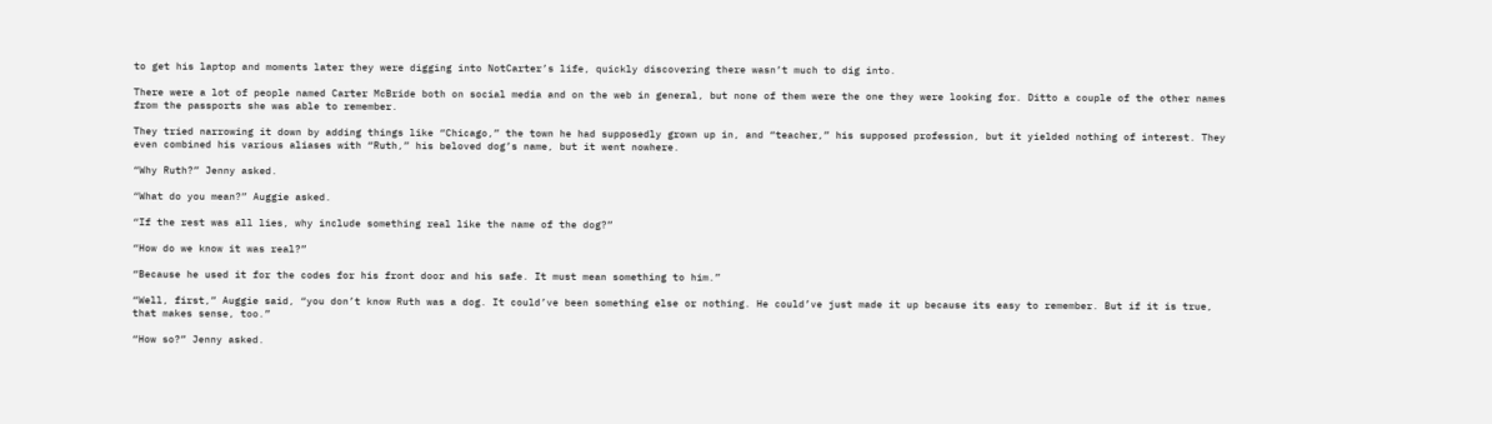to get his laptop and moments later they were digging into NotCarter’s life, quickly discovering there wasn’t much to dig into.

There were a lot of people named Carter McBride both on social media and on the web in general, but none of them were the one they were looking for. Ditto a couple of the other names from the passports she was able to remember.

They tried narrowing it down by adding things like “Chicago,” the town he had supposedly grown up in, and “teacher,” his supposed profession, but it yielded nothing of interest. They even combined his various aliases with “Ruth,” his beloved dog’s name, but it went nowhere.

“Why Ruth?” Jenny asked.

“What do you mean?” Auggie asked.

“If the rest was all lies, why include something real like the name of the dog?”

“How do we know it was real?”

“Because he used it for the codes for his front door and his safe. It must mean something to him.”

“Well, first,” Auggie said, “you don’t know Ruth was a dog. It could’ve been something else or nothing. He could’ve just made it up because its easy to remember. But if it is true, that makes sense, too.”

“How so?” Jenny asked.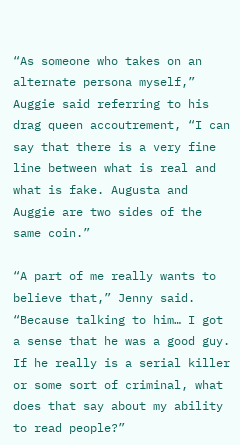“As someone who takes on an alternate persona myself,” Auggie said referring to his drag queen accoutrement, “I can say that there is a very fine line between what is real and what is fake. Augusta and Auggie are two sides of the same coin.”

“A part of me really wants to believe that,” Jenny said. “Because talking to him… I got a sense that he was a good guy. If he really is a serial killer or some sort of criminal, what does that say about my ability to read people?”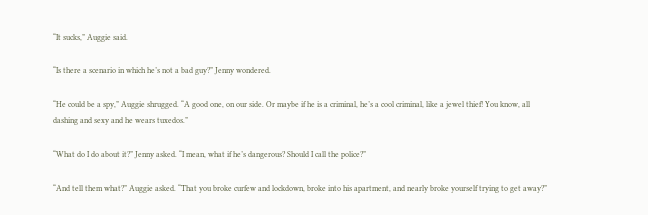“It sucks,” Auggie said.

“Is there a scenario in which he’s not a bad guy?” Jenny wondered.

“He could be a spy,” Auggie shrugged. “A good one, on our side. Or maybe if he is a criminal, he’s a cool criminal, like a jewel thief! You know, all dashing and sexy and he wears tuxedos.”

“What do I do about it?” Jenny asked. “I mean, what if he’s dangerous? Should I call the police?”

“And tell them what?” Auggie asked. “That you broke curfew and lockdown, broke into his apartment, and nearly broke yourself trying to get away?”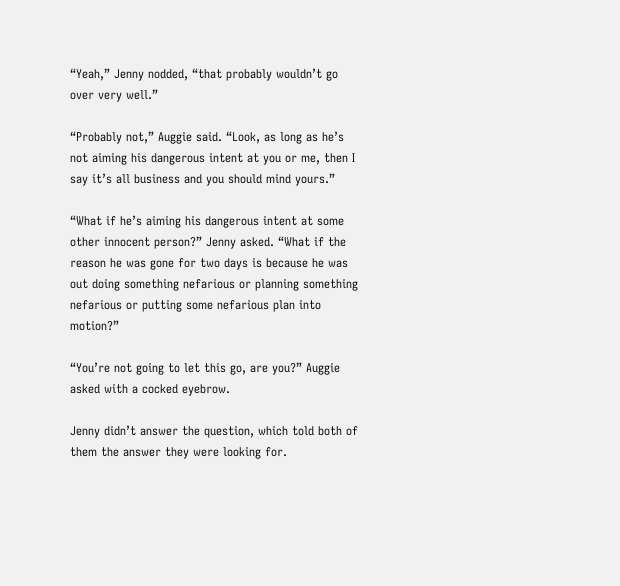“Yeah,” Jenny nodded, “that probably wouldn’t go over very well.”

“Probably not,” Auggie said. “Look, as long as he’s not aiming his dangerous intent at you or me, then I say it’s all business and you should mind yours.”

“What if he’s aiming his dangerous intent at some other innocent person?” Jenny asked. “What if the reason he was gone for two days is because he was out doing something nefarious or planning something nefarious or putting some nefarious plan into motion?”

“You’re not going to let this go, are you?” Auggie asked with a cocked eyebrow.

Jenny didn’t answer the question, which told both of them the answer they were looking for.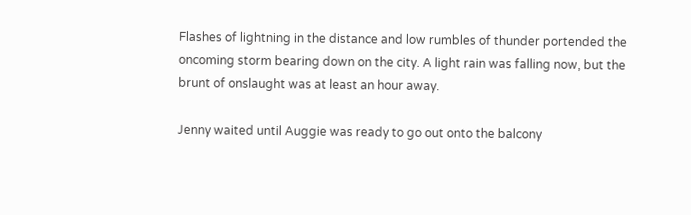Flashes of lightning in the distance and low rumbles of thunder portended the oncoming storm bearing down on the city. A light rain was falling now, but the brunt of onslaught was at least an hour away.

Jenny waited until Auggie was ready to go out onto the balcony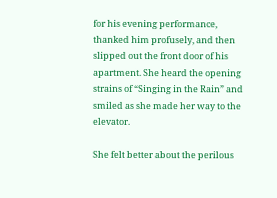for his evening performance, thanked him profusely, and then slipped out the front door of his apartment. She heard the opening strains of “Singing in the Rain” and smiled as she made her way to the elevator.

She felt better about the perilous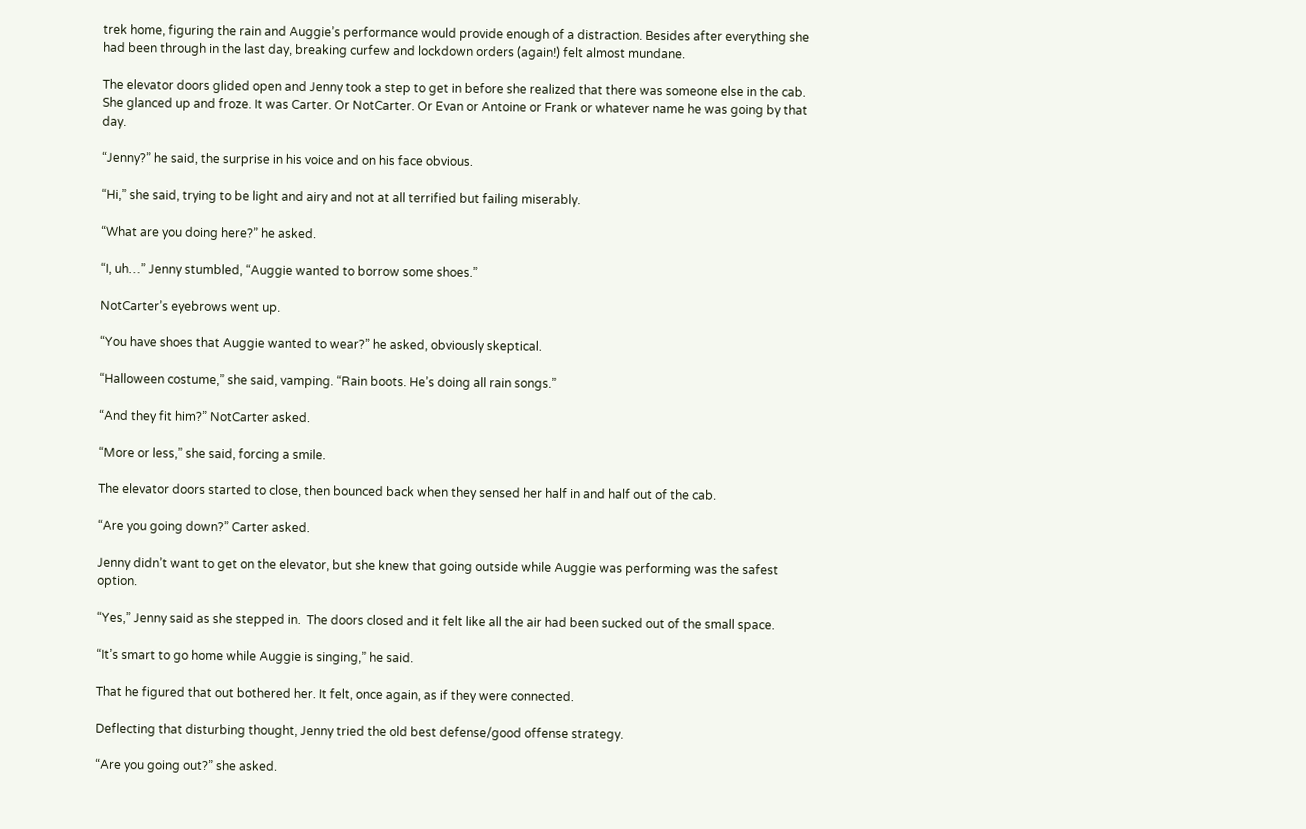trek home, figuring the rain and Auggie’s performance would provide enough of a distraction. Besides after everything she had been through in the last day, breaking curfew and lockdown orders (again!) felt almost mundane.

The elevator doors glided open and Jenny took a step to get in before she realized that there was someone else in the cab. She glanced up and froze. It was Carter. Or NotCarter. Or Evan or Antoine or Frank or whatever name he was going by that day.

“Jenny?” he said, the surprise in his voice and on his face obvious.

“Hi,” she said, trying to be light and airy and not at all terrified but failing miserably.

“What are you doing here?” he asked.

“I, uh…” Jenny stumbled, “Auggie wanted to borrow some shoes.”

NotCarter’s eyebrows went up.

“You have shoes that Auggie wanted to wear?” he asked, obviously skeptical.

“Halloween costume,” she said, vamping. “Rain boots. He’s doing all rain songs.”

“And they fit him?” NotCarter asked.

“More or less,” she said, forcing a smile.

The elevator doors started to close, then bounced back when they sensed her half in and half out of the cab.

“Are you going down?” Carter asked.

Jenny didn’t want to get on the elevator, but she knew that going outside while Auggie was performing was the safest option.

“Yes,” Jenny said as she stepped in.  The doors closed and it felt like all the air had been sucked out of the small space.

“It’s smart to go home while Auggie is singing,” he said.

That he figured that out bothered her. It felt, once again, as if they were connected.

Deflecting that disturbing thought, Jenny tried the old best defense/good offense strategy.

“Are you going out?” she asked.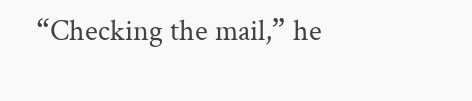“Checking the mail,” he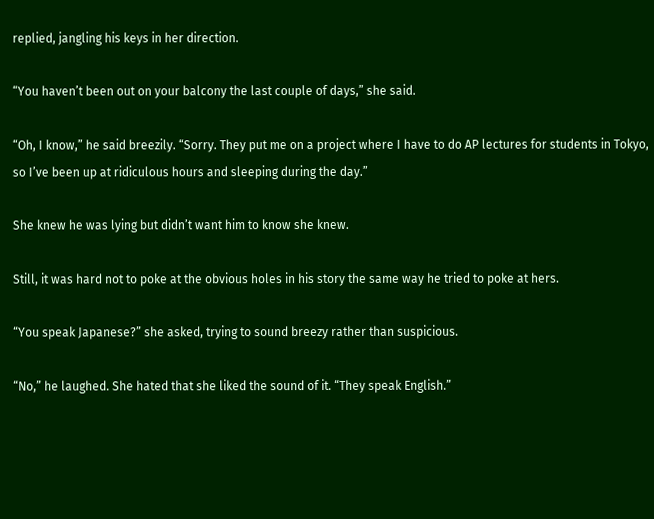replied, jangling his keys in her direction.

“You haven’t been out on your balcony the last couple of days,” she said.

“Oh, I know,” he said breezily. “Sorry. They put me on a project where I have to do AP lectures for students in Tokyo, so I’ve been up at ridiculous hours and sleeping during the day.”

She knew he was lying but didn’t want him to know she knew.

Still, it was hard not to poke at the obvious holes in his story the same way he tried to poke at hers.

“You speak Japanese?” she asked, trying to sound breezy rather than suspicious.

“No,” he laughed. She hated that she liked the sound of it. “They speak English.”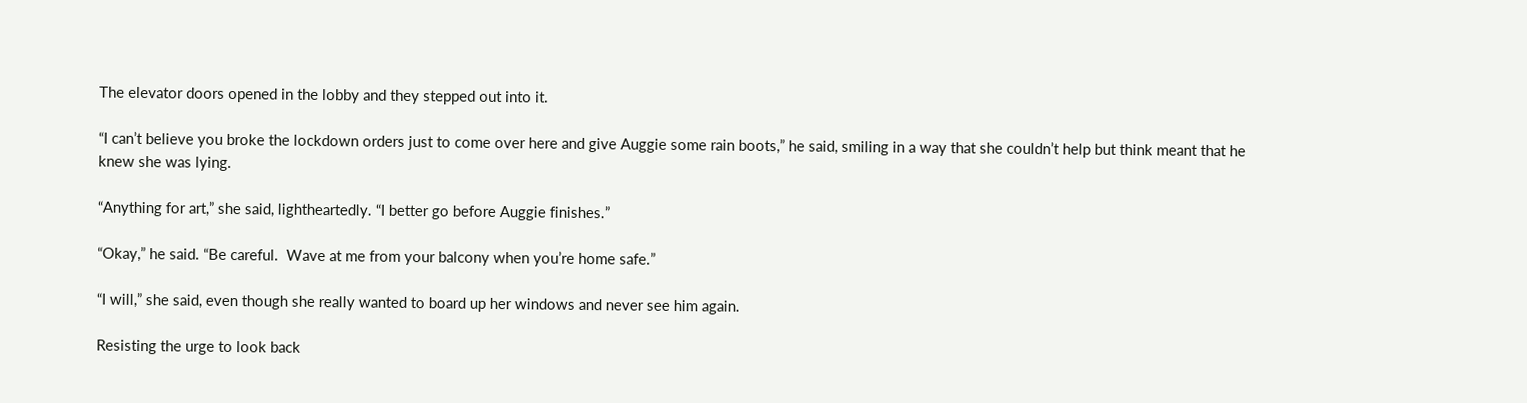The elevator doors opened in the lobby and they stepped out into it.

“I can’t believe you broke the lockdown orders just to come over here and give Auggie some rain boots,” he said, smiling in a way that she couldn’t help but think meant that he knew she was lying.

“Anything for art,” she said, lightheartedly. “I better go before Auggie finishes.”

“Okay,” he said. “Be careful.  Wave at me from your balcony when you’re home safe.”

“I will,” she said, even though she really wanted to board up her windows and never see him again.

Resisting the urge to look back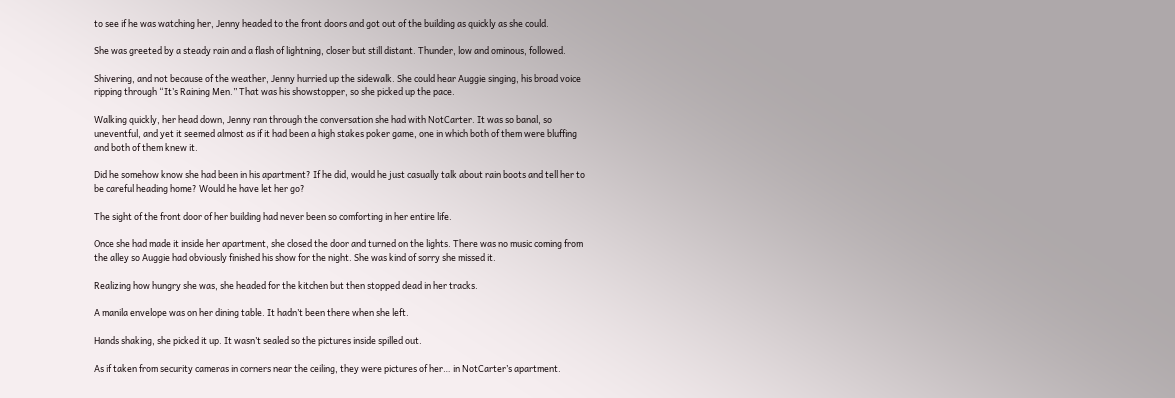to see if he was watching her, Jenny headed to the front doors and got out of the building as quickly as she could.

She was greeted by a steady rain and a flash of lightning, closer but still distant. Thunder, low and ominous, followed.

Shivering, and not because of the weather, Jenny hurried up the sidewalk. She could hear Auggie singing, his broad voice ripping through “It’s Raining Men.” That was his showstopper, so she picked up the pace.

Walking quickly, her head down, Jenny ran through the conversation she had with NotCarter. It was so banal, so uneventful, and yet it seemed almost as if it had been a high stakes poker game, one in which both of them were bluffing and both of them knew it.

Did he somehow know she had been in his apartment? If he did, would he just casually talk about rain boots and tell her to be careful heading home? Would he have let her go?

The sight of the front door of her building had never been so comforting in her entire life.

Once she had made it inside her apartment, she closed the door and turned on the lights. There was no music coming from the alley so Auggie had obviously finished his show for the night. She was kind of sorry she missed it.

Realizing how hungry she was, she headed for the kitchen but then stopped dead in her tracks.

A manila envelope was on her dining table. It hadn’t been there when she left.

Hands shaking, she picked it up. It wasn’t sealed so the pictures inside spilled out.

As if taken from security cameras in corners near the ceiling, they were pictures of her… in NotCarter’s apartment.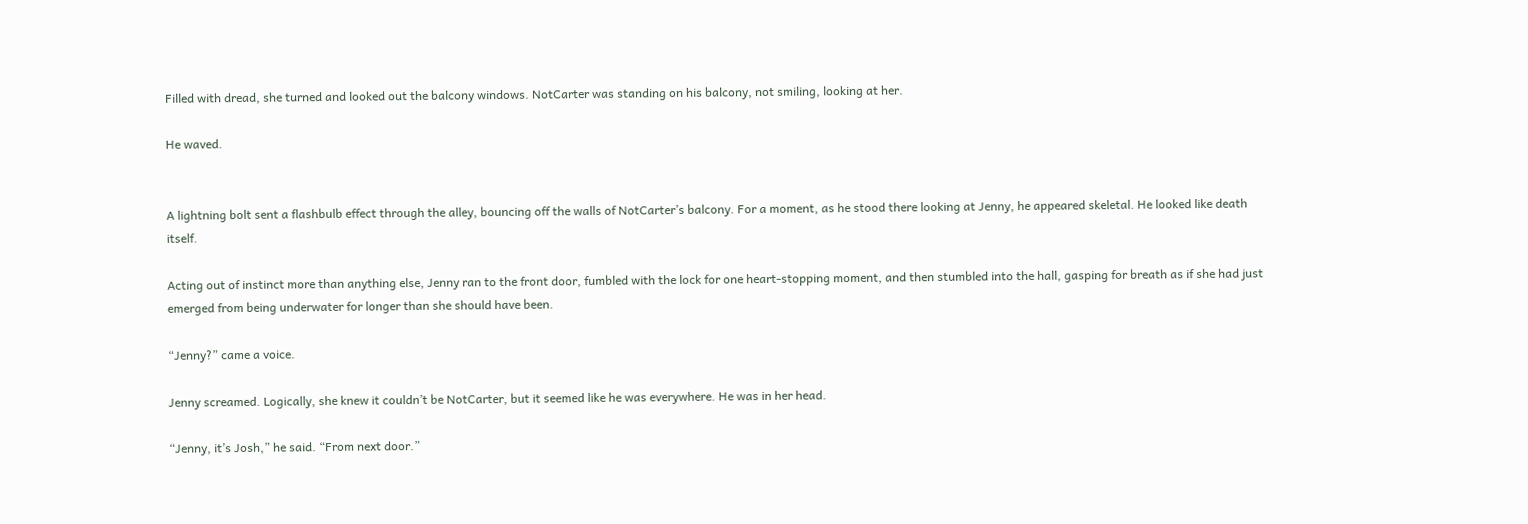Filled with dread, she turned and looked out the balcony windows. NotCarter was standing on his balcony, not smiling, looking at her.

He waved.


A lightning bolt sent a flashbulb effect through the alley, bouncing off the walls of NotCarter’s balcony. For a moment, as he stood there looking at Jenny, he appeared skeletal. He looked like death itself.

Acting out of instinct more than anything else, Jenny ran to the front door, fumbled with the lock for one heart-stopping moment, and then stumbled into the hall, gasping for breath as if she had just emerged from being underwater for longer than she should have been.

“Jenny?” came a voice.

Jenny screamed. Logically, she knew it couldn’t be NotCarter, but it seemed like he was everywhere. He was in her head.

“Jenny, it’s Josh,” he said. “From next door.”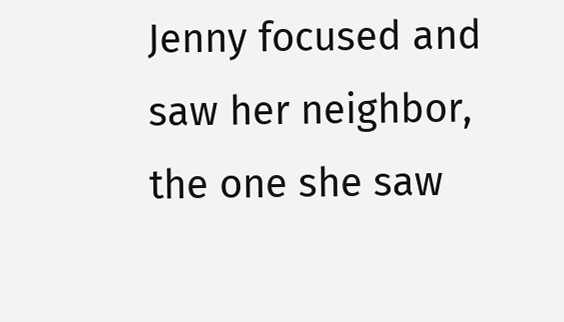Jenny focused and saw her neighbor, the one she saw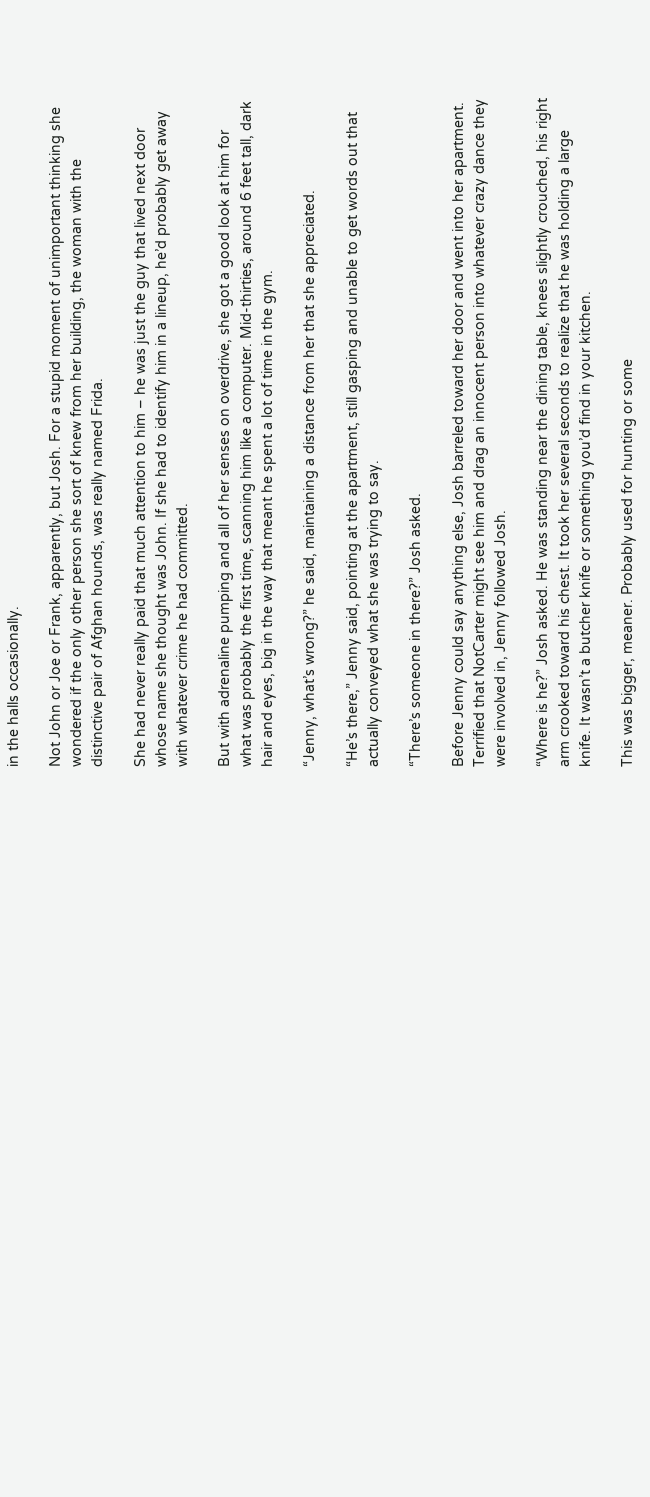in the halls occasionally.

Not John or Joe or Frank, apparently, but Josh. For a stupid moment of unimportant thinking she wondered if the only other person she sort of knew from her building, the woman with the distinctive pair of Afghan hounds, was really named Frida.

She had never really paid that much attention to him – he was just the guy that lived next door whose name she thought was John. If she had to identify him in a lineup, he’d probably get away with whatever crime he had committed.

But with adrenaline pumping and all of her senses on overdrive, she got a good look at him for what was probably the first time, scanning him like a computer. Mid-thirties, around 6 feet tall, dark hair and eyes, big in the way that meant he spent a lot of time in the gym.

“Jenny, what’s wrong?” he said, maintaining a distance from her that she appreciated.

“He’s there,” Jenny said, pointing at the apartment, still gasping and unable to get words out that actually conveyed what she was trying to say.

“There’s someone in there?” Josh asked.

Before Jenny could say anything else, Josh barreled toward her door and went into her apartment. Terrified that NotCarter might see him and drag an innocent person into whatever crazy dance they were involved in, Jenny followed Josh.

“Where is he?” Josh asked. He was standing near the dining table, knees slightly crouched, his right arm crooked toward his chest. It took her several seconds to realize that he was holding a large knife. It wasn’t a butcher knife or something you’d find in your kitchen.

This was bigger, meaner. Probably used for hunting or some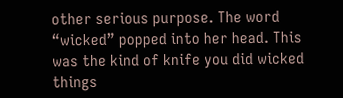other serious purpose. The word “wicked” popped into her head. This was the kind of knife you did wicked things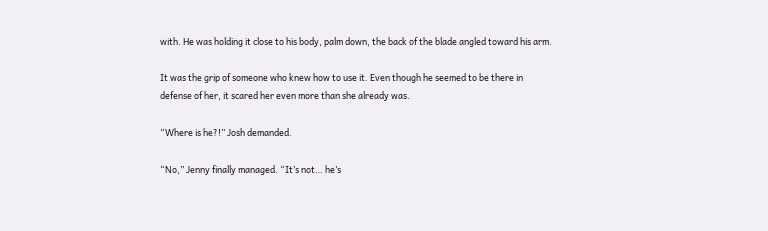with. He was holding it close to his body, palm down, the back of the blade angled toward his arm.

It was the grip of someone who knew how to use it. Even though he seemed to be there in defense of her, it scared her even more than she already was.

“Where is he?!” Josh demanded.

“No,” Jenny finally managed. “It’s not… he’s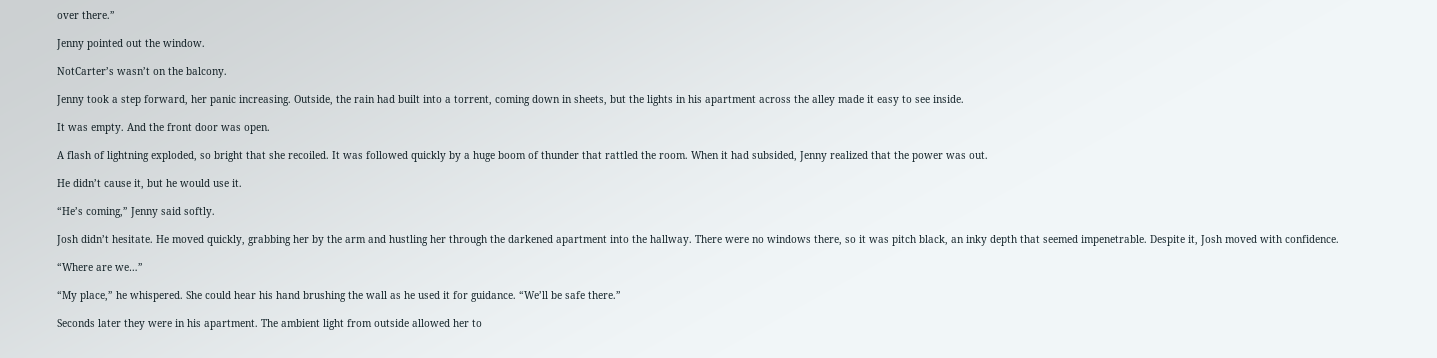over there.”

Jenny pointed out the window.

NotCarter’s wasn’t on the balcony.

Jenny took a step forward, her panic increasing. Outside, the rain had built into a torrent, coming down in sheets, but the lights in his apartment across the alley made it easy to see inside.

It was empty. And the front door was open.

A flash of lightning exploded, so bright that she recoiled. It was followed quickly by a huge boom of thunder that rattled the room. When it had subsided, Jenny realized that the power was out.

He didn’t cause it, but he would use it.

“He’s coming,” Jenny said softly.

Josh didn’t hesitate. He moved quickly, grabbing her by the arm and hustling her through the darkened apartment into the hallway. There were no windows there, so it was pitch black, an inky depth that seemed impenetrable. Despite it, Josh moved with confidence.

“Where are we…”

“My place,” he whispered. She could hear his hand brushing the wall as he used it for guidance. “We’ll be safe there.”

Seconds later they were in his apartment. The ambient light from outside allowed her to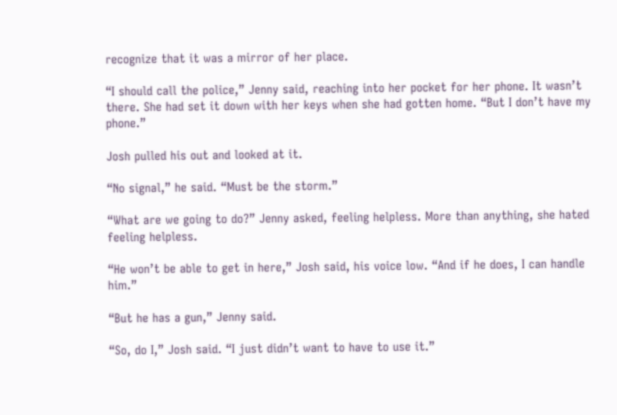recognize that it was a mirror of her place.

“I should call the police,” Jenny said, reaching into her pocket for her phone. It wasn’t there. She had set it down with her keys when she had gotten home. “But I don’t have my phone.”

Josh pulled his out and looked at it.

“No signal,” he said. “Must be the storm.”

“What are we going to do?” Jenny asked, feeling helpless. More than anything, she hated feeling helpless.

“He won’t be able to get in here,” Josh said, his voice low. “And if he does, I can handle him.”

“But he has a gun,” Jenny said.

“So, do I,” Josh said. “I just didn’t want to have to use it.”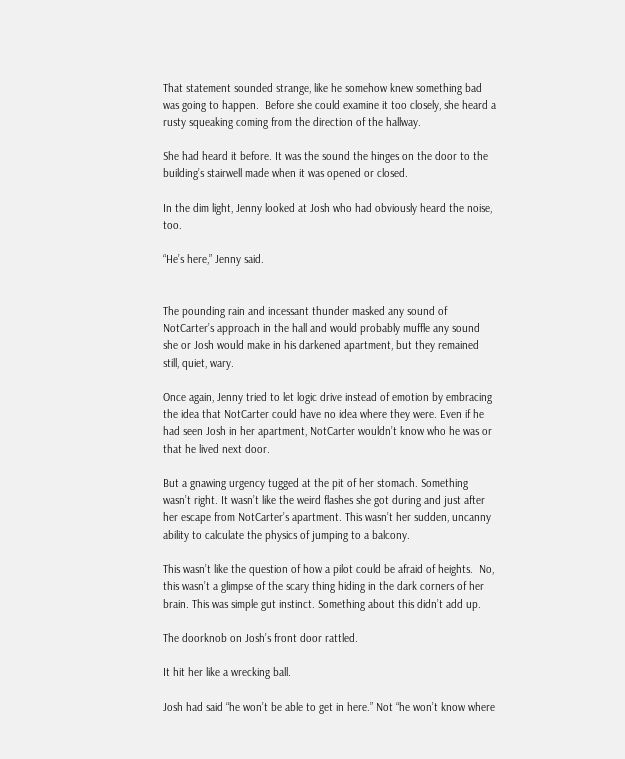That statement sounded strange, like he somehow knew something bad was going to happen.  Before she could examine it too closely, she heard a rusty squeaking coming from the direction of the hallway.

She had heard it before. It was the sound the hinges on the door to the building’s stairwell made when it was opened or closed.

In the dim light, Jenny looked at Josh who had obviously heard the noise, too.

“He’s here,” Jenny said.


The pounding rain and incessant thunder masked any sound of NotCarter’s approach in the hall and would probably muffle any sound she or Josh would make in his darkened apartment, but they remained still, quiet, wary.

Once again, Jenny tried to let logic drive instead of emotion by embracing the idea that NotCarter could have no idea where they were. Even if he had seen Josh in her apartment, NotCarter wouldn’t know who he was or that he lived next door.

But a gnawing urgency tugged at the pit of her stomach. Something wasn’t right. It wasn’t like the weird flashes she got during and just after her escape from NotCarter’s apartment. This wasn’t her sudden, uncanny ability to calculate the physics of jumping to a balcony.

This wasn’t like the question of how a pilot could be afraid of heights.  No, this wasn’t a glimpse of the scary thing hiding in the dark corners of her brain. This was simple gut instinct. Something about this didn’t add up.

The doorknob on Josh’s front door rattled.

It hit her like a wrecking ball.

Josh had said “he won’t be able to get in here.” Not “he won’t know where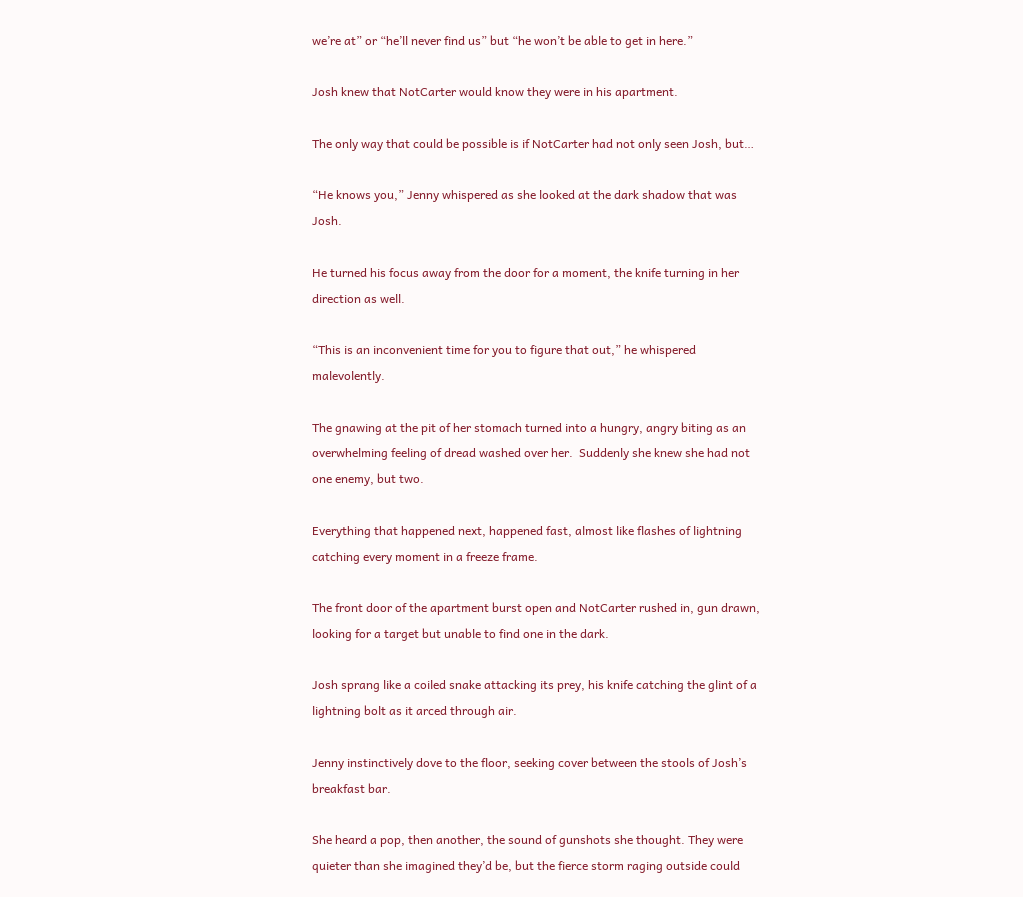we’re at” or “he’ll never find us” but “he won’t be able to get in here.”

Josh knew that NotCarter would know they were in his apartment.

The only way that could be possible is if NotCarter had not only seen Josh, but…

“He knows you,” Jenny whispered as she looked at the dark shadow that was Josh.

He turned his focus away from the door for a moment, the knife turning in her direction as well.

“This is an inconvenient time for you to figure that out,” he whispered malevolently.

The gnawing at the pit of her stomach turned into a hungry, angry biting as an overwhelming feeling of dread washed over her.  Suddenly she knew she had not one enemy, but two.

Everything that happened next, happened fast, almost like flashes of lightning catching every moment in a freeze frame.

The front door of the apartment burst open and NotCarter rushed in, gun drawn, looking for a target but unable to find one in the dark.

Josh sprang like a coiled snake attacking its prey, his knife catching the glint of a lightning bolt as it arced through air.

Jenny instinctively dove to the floor, seeking cover between the stools of Josh’s breakfast bar.

She heard a pop, then another, the sound of gunshots she thought. They were quieter than she imagined they’d be, but the fierce storm raging outside could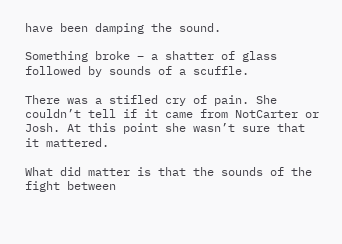have been damping the sound.

Something broke – a shatter of glass followed by sounds of a scuffle.

There was a stifled cry of pain. She couldn’t tell if it came from NotCarter or Josh. At this point she wasn’t sure that it mattered.

What did matter is that the sounds of the fight between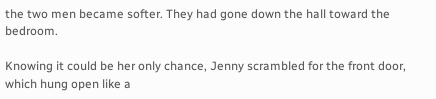the two men became softer. They had gone down the hall toward the bedroom.

Knowing it could be her only chance, Jenny scrambled for the front door, which hung open like a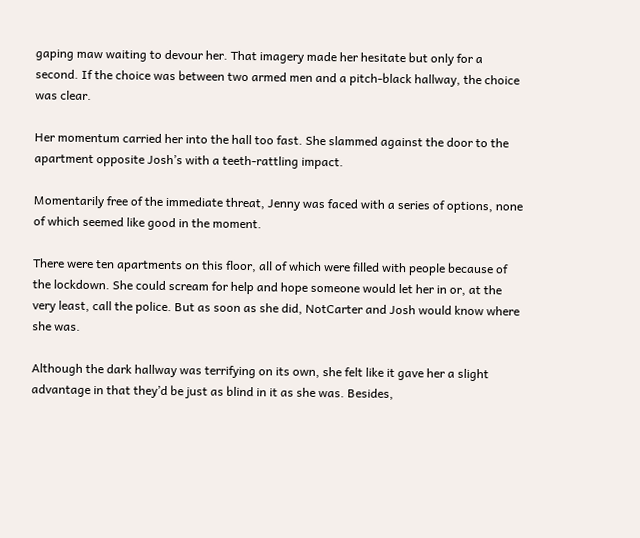gaping maw waiting to devour her. That imagery made her hesitate but only for a second. If the choice was between two armed men and a pitch-black hallway, the choice was clear.

Her momentum carried her into the hall too fast. She slammed against the door to the apartment opposite Josh’s with a teeth-rattling impact.

Momentarily free of the immediate threat, Jenny was faced with a series of options, none of which seemed like good in the moment.

There were ten apartments on this floor, all of which were filled with people because of the lockdown. She could scream for help and hope someone would let her in or, at the very least, call the police. But as soon as she did, NotCarter and Josh would know where she was.

Although the dark hallway was terrifying on its own, she felt like it gave her a slight advantage in that they’d be just as blind in it as she was. Besides,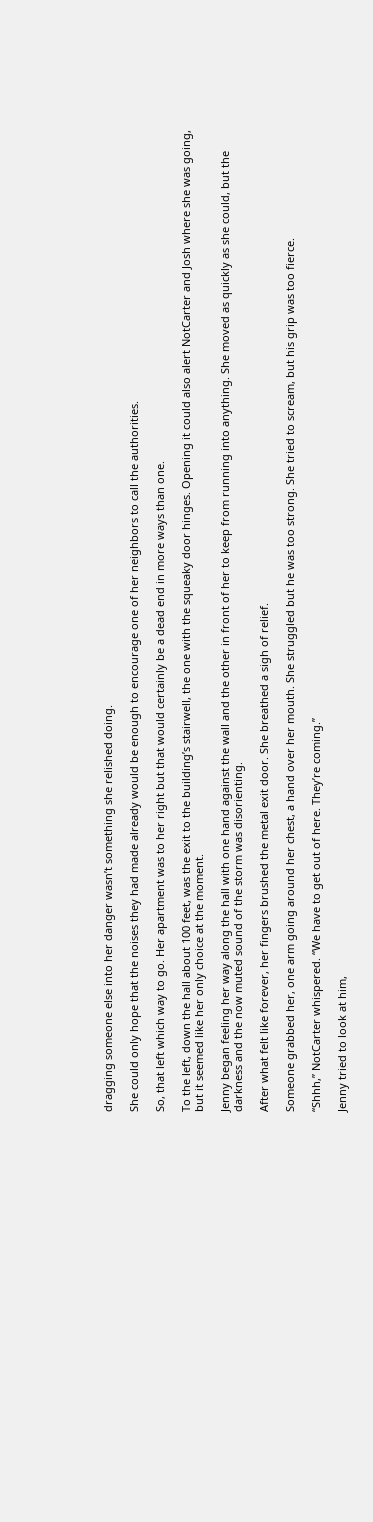dragging someone else into her danger wasn’t something she relished doing.

She could only hope that the noises they had made already would be enough to encourage one of her neighbors to call the authorities.

So, that left which way to go. Her apartment was to her right but that would certainly be a dead end in more ways than one.

To the left, down the hall about 100 feet, was the exit to the building’s stairwell, the one with the squeaky door hinges. Opening it could also alert NotCarter and Josh where she was going, but it seemed like her only choice at the moment.

Jenny began feeling her way along the hall with one hand against the wall and the other in front of her to keep from running into anything. She moved as quickly as she could, but the darkness and the now muted sound of the storm was disorienting.

After what felt like forever, her fingers brushed the metal exit door. She breathed a sigh of relief.

Someone grabbed her, one arm going around her chest, a hand over her mouth. She struggled but he was too strong. She tried to scream, but his grip was too fierce.

“Shhh,” NotCarter whispered. “We have to get out of here. They’re coming.”

Jenny tried to look at him,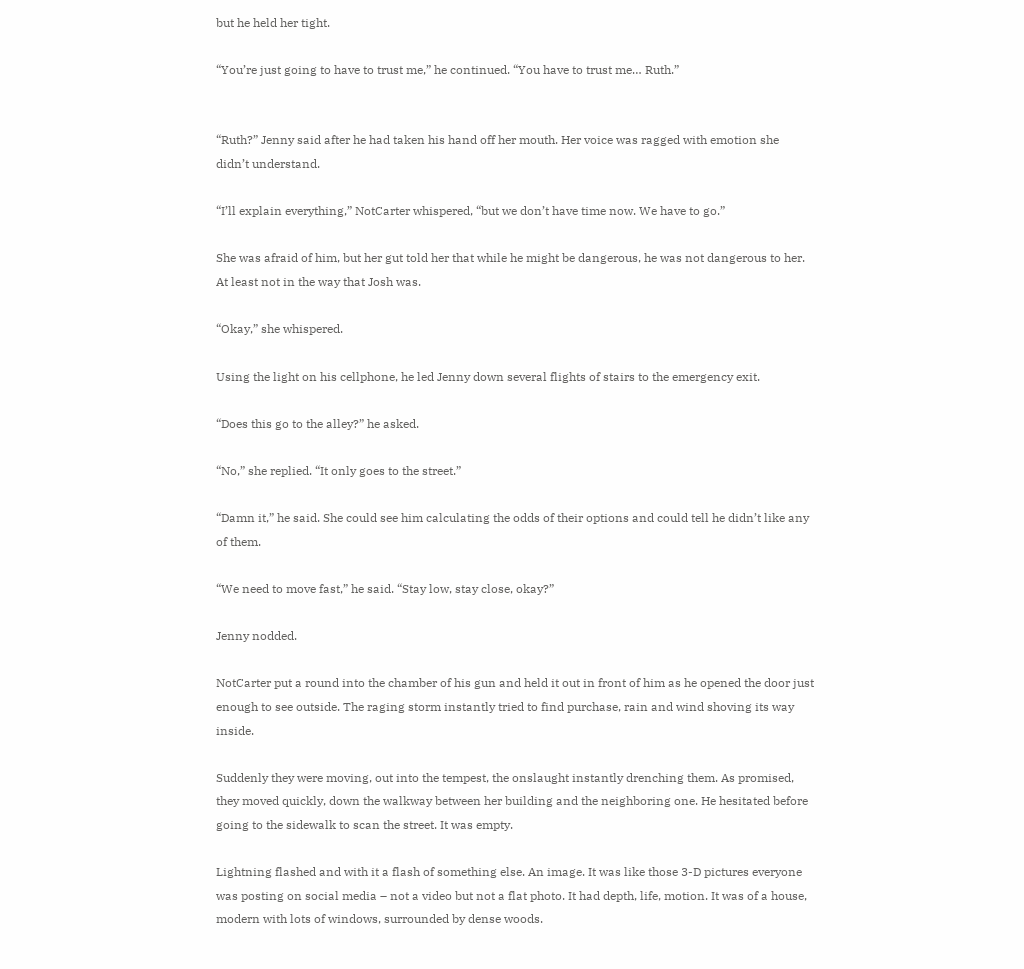but he held her tight.

“You’re just going to have to trust me,” he continued. “You have to trust me… Ruth.”


“Ruth?” Jenny said after he had taken his hand off her mouth. Her voice was ragged with emotion she didn’t understand.

“I’ll explain everything,” NotCarter whispered, “but we don’t have time now. We have to go.”

She was afraid of him, but her gut told her that while he might be dangerous, he was not dangerous to her. At least not in the way that Josh was.

“Okay,” she whispered.

Using the light on his cellphone, he led Jenny down several flights of stairs to the emergency exit.

“Does this go to the alley?” he asked.

“No,” she replied. “It only goes to the street.”

“Damn it,” he said. She could see him calculating the odds of their options and could tell he didn’t like any of them.

“We need to move fast,” he said. “Stay low, stay close, okay?”

Jenny nodded.

NotCarter put a round into the chamber of his gun and held it out in front of him as he opened the door just enough to see outside. The raging storm instantly tried to find purchase, rain and wind shoving its way inside.

Suddenly they were moving, out into the tempest, the onslaught instantly drenching them. As promised, they moved quickly, down the walkway between her building and the neighboring one. He hesitated before going to the sidewalk to scan the street. It was empty.

Lightning flashed and with it a flash of something else. An image. It was like those 3-D pictures everyone was posting on social media – not a video but not a flat photo. It had depth, life, motion. It was of a house, modern with lots of windows, surrounded by dense woods.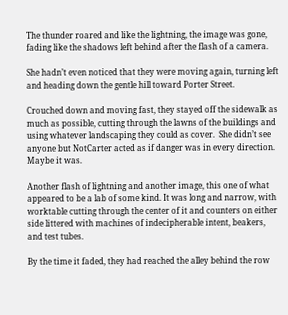The thunder roared and like the lightning, the image was gone, fading like the shadows left behind after the flash of a camera.

She hadn’t even noticed that they were moving again, turning left and heading down the gentle hill toward Porter Street.

Crouched down and moving fast, they stayed off the sidewalk as much as possible, cutting through the lawns of the buildings and using whatever landscaping they could as cover.  She didn’t see anyone but NotCarter acted as if danger was in every direction. Maybe it was.

Another flash of lightning and another image, this one of what appeared to be a lab of some kind. It was long and narrow, with worktable cutting through the center of it and counters on either side littered with machines of indecipherable intent, beakers, and test tubes.

By the time it faded, they had reached the alley behind the row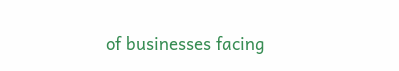of businesses facing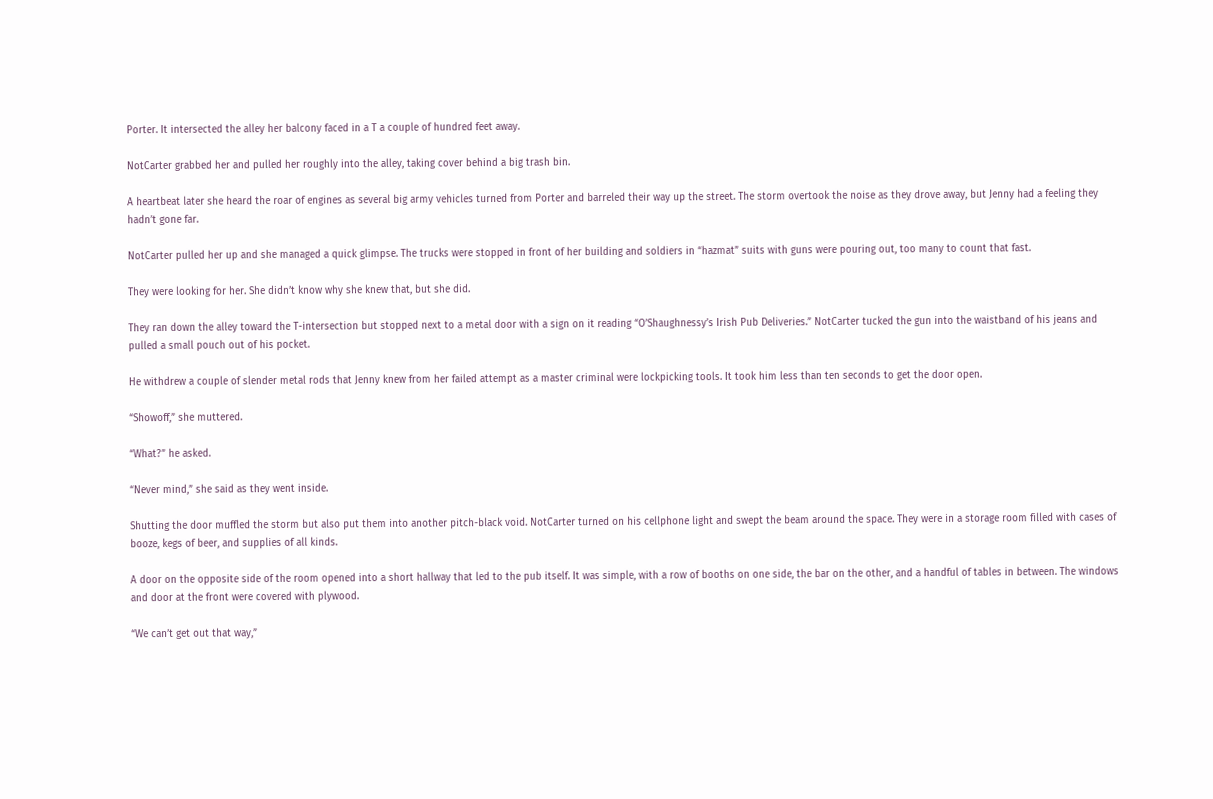Porter. It intersected the alley her balcony faced in a T a couple of hundred feet away.

NotCarter grabbed her and pulled her roughly into the alley, taking cover behind a big trash bin.

A heartbeat later she heard the roar of engines as several big army vehicles turned from Porter and barreled their way up the street. The storm overtook the noise as they drove away, but Jenny had a feeling they hadn’t gone far.

NotCarter pulled her up and she managed a quick glimpse. The trucks were stopped in front of her building and soldiers in “hazmat” suits with guns were pouring out, too many to count that fast.

They were looking for her. She didn’t know why she knew that, but she did.

They ran down the alley toward the T-intersection but stopped next to a metal door with a sign on it reading “O’Shaughnessy’s Irish Pub Deliveries.” NotCarter tucked the gun into the waistband of his jeans and pulled a small pouch out of his pocket.

He withdrew a couple of slender metal rods that Jenny knew from her failed attempt as a master criminal were lockpicking tools. It took him less than ten seconds to get the door open.

“Showoff,” she muttered.

“What?” he asked.

“Never mind,” she said as they went inside.

Shutting the door muffled the storm but also put them into another pitch-black void. NotCarter turned on his cellphone light and swept the beam around the space. They were in a storage room filled with cases of booze, kegs of beer, and supplies of all kinds.

A door on the opposite side of the room opened into a short hallway that led to the pub itself. It was simple, with a row of booths on one side, the bar on the other, and a handful of tables in between. The windows and door at the front were covered with plywood.

“We can’t get out that way,”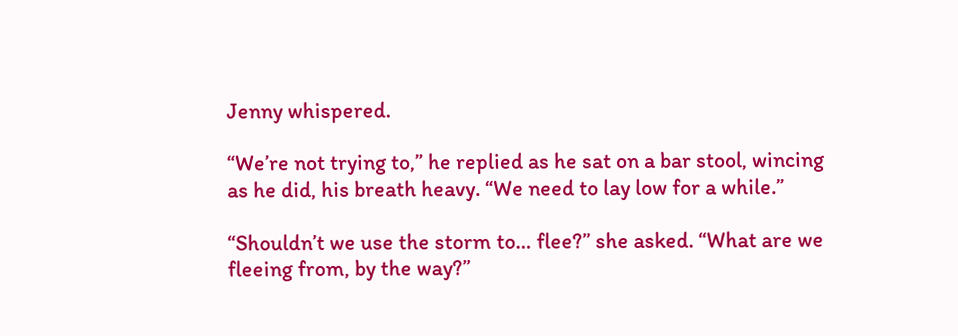Jenny whispered.

“We’re not trying to,” he replied as he sat on a bar stool, wincing as he did, his breath heavy. “We need to lay low for a while.”

“Shouldn’t we use the storm to… flee?” she asked. “What are we fleeing from, by the way?”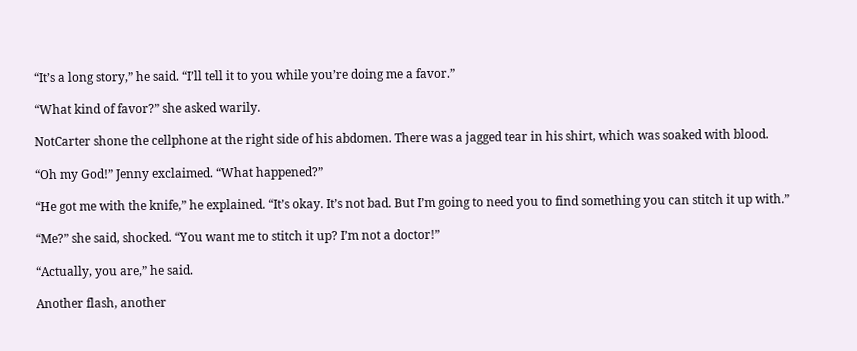“It’s a long story,” he said. “I’ll tell it to you while you’re doing me a favor.”

“What kind of favor?” she asked warily.

NotCarter shone the cellphone at the right side of his abdomen. There was a jagged tear in his shirt, which was soaked with blood.

“Oh my God!” Jenny exclaimed. “What happened?”

“He got me with the knife,” he explained. “It’s okay. It’s not bad. But I’m going to need you to find something you can stitch it up with.”

“Me?” she said, shocked. “You want me to stitch it up? I’m not a doctor!”

“Actually, you are,” he said.

Another flash, another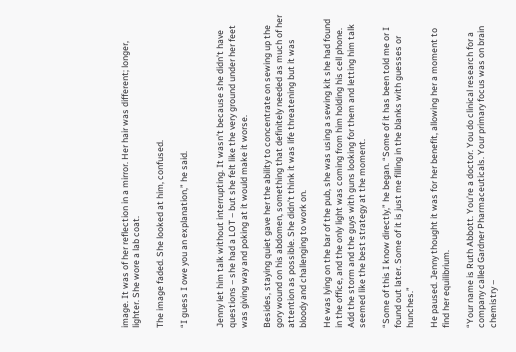image. It was of her reflection in a mirror. Her hair was different; longer, lighter. She wore a lab coat.

The image faded. She looked at him, confused.

“I guess I owe you an explanation,” he said.


Jenny let him talk without interrupting. It wasn’t because she didn’t have questions – she had a LOT – but she felt like the very ground under her feet was giving way and poking at it would make it worse.

Besides, staying quiet gave her the ability to concentrate on sewing up the gory wound on his abdomen, something that definitely needed as much of her attention as possible. She didn’t think it was life threatening but it was bloody and challenging to work on.

He was lying on the bar of the pub, she was using a sewing kit she had found in the office, and the only light was coming from him holding his cell phone. Add the storm and the guys with guns looking for them and letting him talk seemed like the best strategy at the moment.

“Some of this I know directly,” he began. “Some of it has been told me or I found out later. Some of it is just me filling in the blanks with guesses or hunches.”

He paused. Jenny thought it was for her benefit, allowing her a moment to find her equilibrium.

“Your name is Ruth Abbott. You’re a doctor. You do clinical research for a company called Gardner Pharmaceuticals. Your primary focus was on brain chemistry –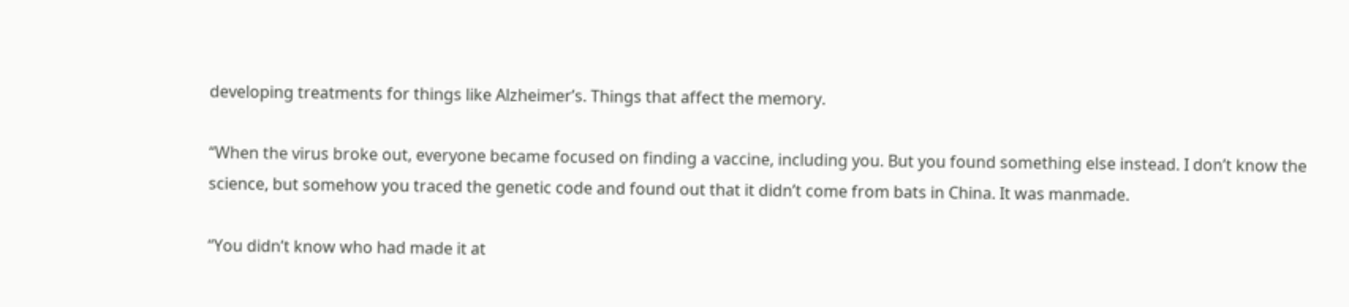developing treatments for things like Alzheimer’s. Things that affect the memory.

“When the virus broke out, everyone became focused on finding a vaccine, including you. But you found something else instead. I don’t know the science, but somehow you traced the genetic code and found out that it didn’t come from bats in China. It was manmade.

“You didn’t know who had made it at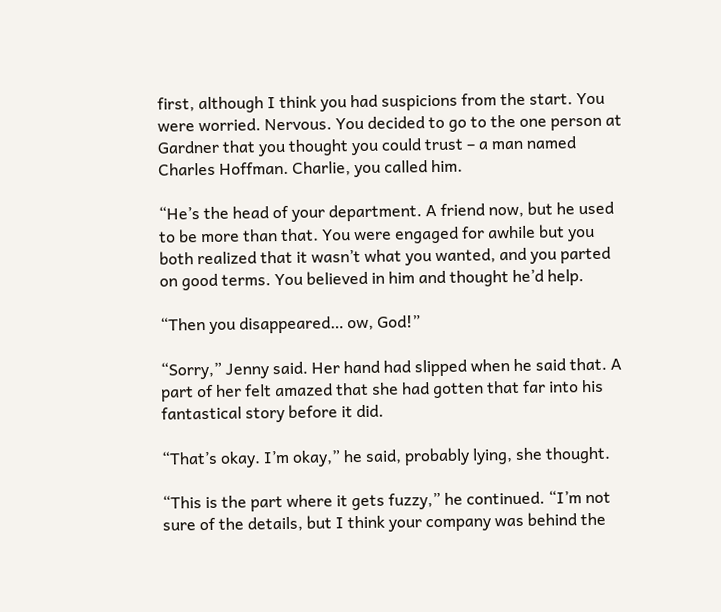first, although I think you had suspicions from the start. You were worried. Nervous. You decided to go to the one person at Gardner that you thought you could trust – a man named Charles Hoffman. Charlie, you called him.

“He’s the head of your department. A friend now, but he used to be more than that. You were engaged for awhile but you both realized that it wasn’t what you wanted, and you parted on good terms. You believed in him and thought he’d help.

“Then you disappeared… ow, God!”

“Sorry,” Jenny said. Her hand had slipped when he said that. A part of her felt amazed that she had gotten that far into his fantastical story before it did.

“That’s okay. I’m okay,” he said, probably lying, she thought.

“This is the part where it gets fuzzy,” he continued. “I’m not sure of the details, but I think your company was behind the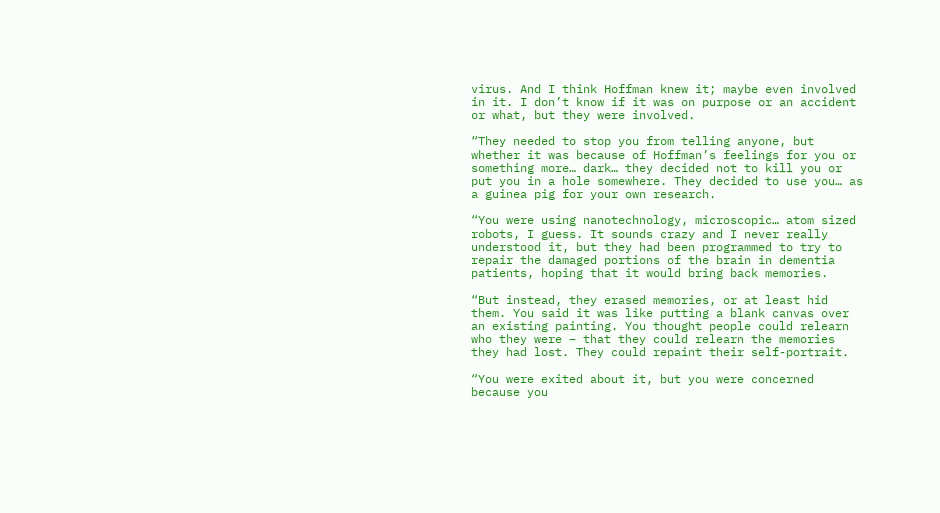virus. And I think Hoffman knew it; maybe even involved in it. I don’t know if it was on purpose or an accident or what, but they were involved.

“They needed to stop you from telling anyone, but whether it was because of Hoffman’s feelings for you or something more… dark… they decided not to kill you or put you in a hole somewhere. They decided to use you… as a guinea pig for your own research.

“You were using nanotechnology, microscopic… atom sized robots, I guess. It sounds crazy and I never really understood it, but they had been programmed to try to repair the damaged portions of the brain in dementia patients, hoping that it would bring back memories.

“But instead, they erased memories, or at least hid them. You said it was like putting a blank canvas over an existing painting. You thought people could relearn who they were – that they could relearn the memories they had lost. They could repaint their self-portrait.

“You were exited about it, but you were concerned because you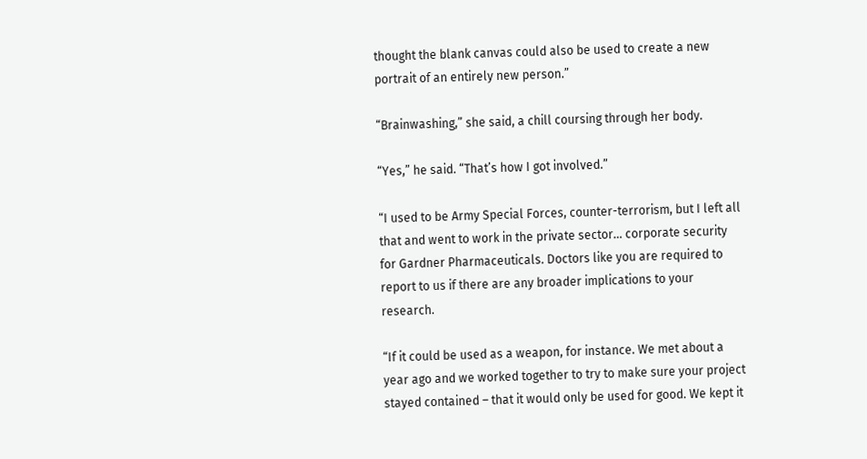thought the blank canvas could also be used to create a new portrait of an entirely new person.”

“Brainwashing,” she said, a chill coursing through her body.

“Yes,” he said. “That’s how I got involved.”

“I used to be Army Special Forces, counter-terrorism, but I left all that and went to work in the private sector… corporate security for Gardner Pharmaceuticals. Doctors like you are required to report to us if there are any broader implications to your research.

“If it could be used as a weapon, for instance. We met about a year ago and we worked together to try to make sure your project stayed contained – that it would only be used for good. We kept it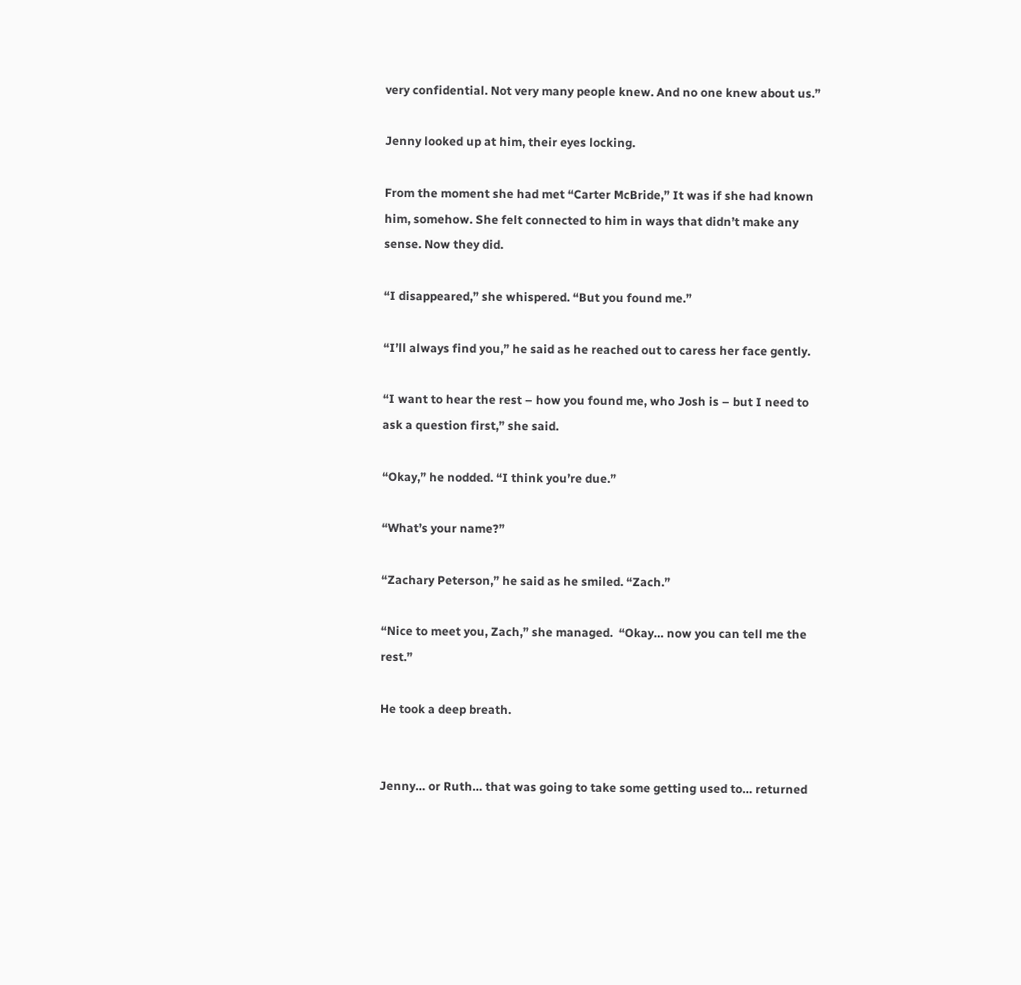very confidential. Not very many people knew. And no one knew about us.”

Jenny looked up at him, their eyes locking.

From the moment she had met “Carter McBride,” It was if she had known him, somehow. She felt connected to him in ways that didn’t make any sense. Now they did.

“I disappeared,” she whispered. “But you found me.”

“I’ll always find you,” he said as he reached out to caress her face gently.

“I want to hear the rest – how you found me, who Josh is – but I need to ask a question first,” she said.

“Okay,” he nodded. “I think you’re due.”

“What’s your name?”

“Zachary Peterson,” he said as he smiled. “Zach.”

“Nice to meet you, Zach,” she managed.  “Okay… now you can tell me the rest.”

He took a deep breath.


Jenny… or Ruth… that was going to take some getting used to… returned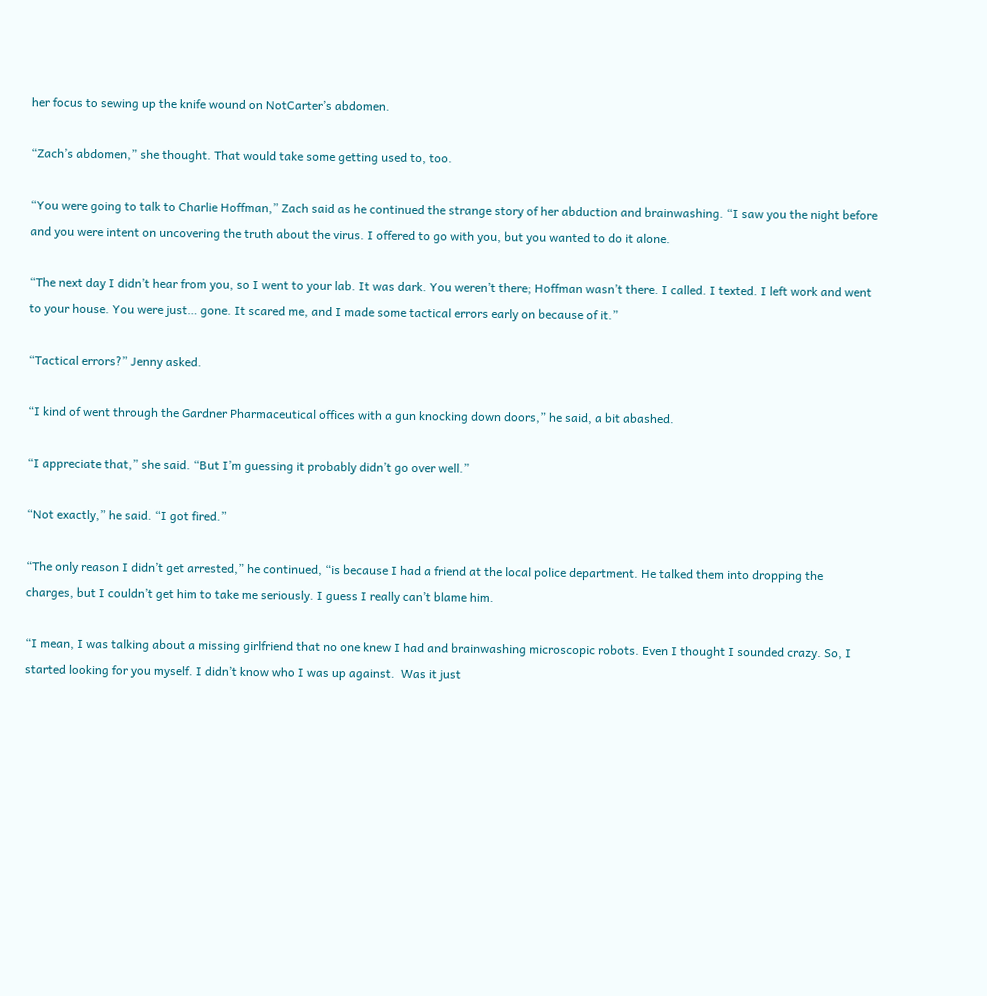her focus to sewing up the knife wound on NotCarter’s abdomen.

“Zach’s abdomen,” she thought. That would take some getting used to, too.

“You were going to talk to Charlie Hoffman,” Zach said as he continued the strange story of her abduction and brainwashing. “I saw you the night before and you were intent on uncovering the truth about the virus. I offered to go with you, but you wanted to do it alone.

“The next day I didn’t hear from you, so I went to your lab. It was dark. You weren’t there; Hoffman wasn’t there. I called. I texted. I left work and went to your house. You were just… gone. It scared me, and I made some tactical errors early on because of it.”

“Tactical errors?” Jenny asked.

“I kind of went through the Gardner Pharmaceutical offices with a gun knocking down doors,” he said, a bit abashed.

“I appreciate that,” she said. “But I’m guessing it probably didn’t go over well.”

“Not exactly,” he said. “I got fired.”

“The only reason I didn’t get arrested,” he continued, “is because I had a friend at the local police department. He talked them into dropping the charges, but I couldn’t get him to take me seriously. I guess I really can’t blame him.

“I mean, I was talking about a missing girlfriend that no one knew I had and brainwashing microscopic robots. Even I thought I sounded crazy. So, I started looking for you myself. I didn’t know who I was up against.  Was it just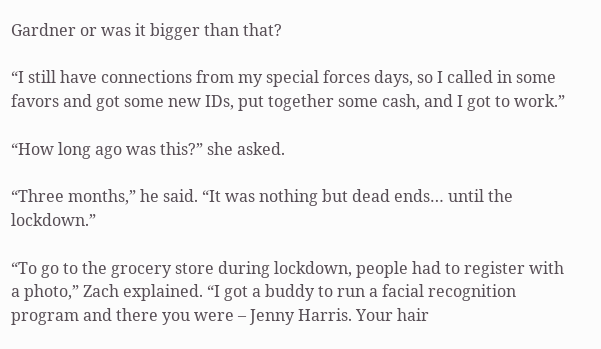Gardner or was it bigger than that?

“I still have connections from my special forces days, so I called in some favors and got some new IDs, put together some cash, and I got to work.”

“How long ago was this?” she asked.

“Three months,” he said. “It was nothing but dead ends… until the lockdown.”

“To go to the grocery store during lockdown, people had to register with a photo,” Zach explained. “I got a buddy to run a facial recognition program and there you were – Jenny Harris. Your hair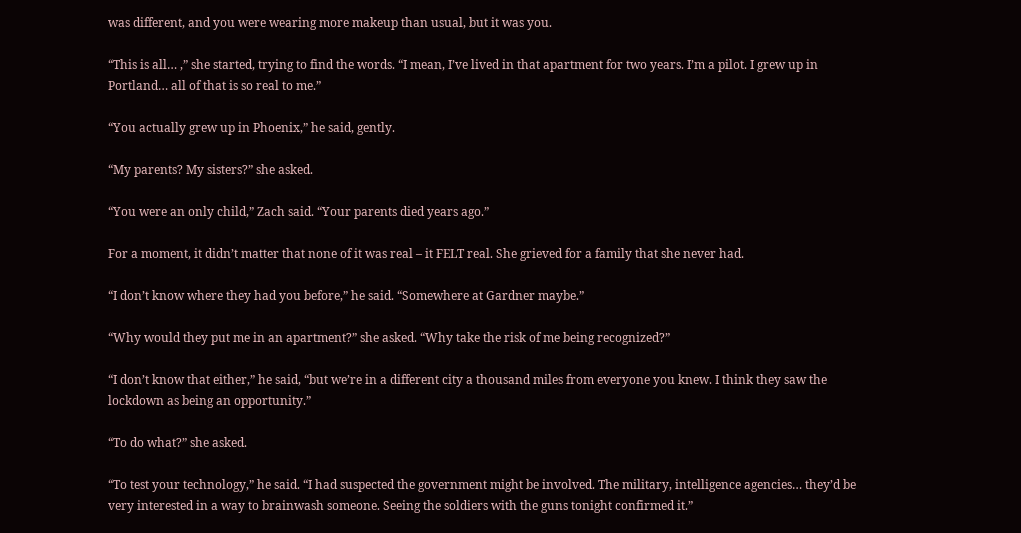was different, and you were wearing more makeup than usual, but it was you.

“This is all… ,” she started, trying to find the words. “I mean, I’ve lived in that apartment for two years. I’m a pilot. I grew up in Portland… all of that is so real to me.”

“You actually grew up in Phoenix,” he said, gently.

“My parents? My sisters?” she asked.

“You were an only child,” Zach said. “Your parents died years ago.”

For a moment, it didn’t matter that none of it was real – it FELT real. She grieved for a family that she never had.

“I don’t know where they had you before,” he said. “Somewhere at Gardner maybe.”

“Why would they put me in an apartment?” she asked. “Why take the risk of me being recognized?”

“I don’t know that either,” he said, “but we’re in a different city a thousand miles from everyone you knew. I think they saw the lockdown as being an opportunity.”

“To do what?” she asked.

“To test your technology,” he said. “I had suspected the government might be involved. The military, intelligence agencies… they’d be very interested in a way to brainwash someone. Seeing the soldiers with the guns tonight confirmed it.”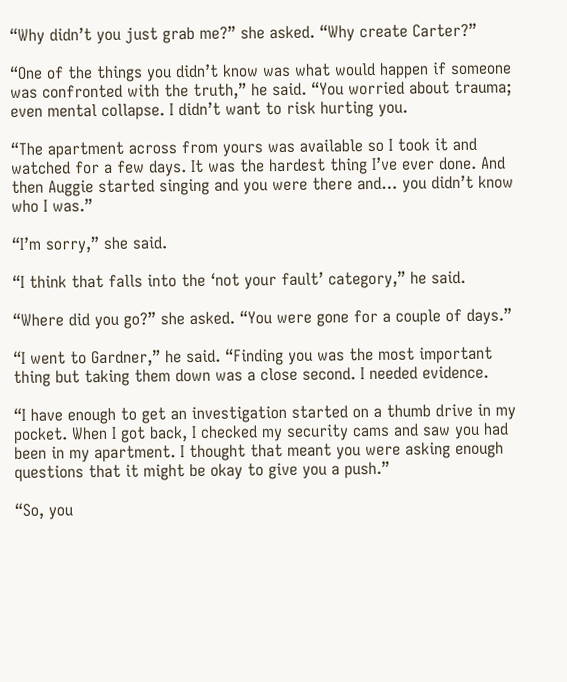“Why didn’t you just grab me?” she asked. “Why create Carter?”

“One of the things you didn’t know was what would happen if someone was confronted with the truth,” he said. “You worried about trauma; even mental collapse. I didn’t want to risk hurting you.

“The apartment across from yours was available so I took it and watched for a few days. It was the hardest thing I’ve ever done. And then Auggie started singing and you were there and… you didn’t know who I was.”

“I’m sorry,” she said.

“I think that falls into the ‘not your fault’ category,” he said.

“Where did you go?” she asked. “You were gone for a couple of days.”

“I went to Gardner,” he said. “Finding you was the most important thing but taking them down was a close second. I needed evidence.

“I have enough to get an investigation started on a thumb drive in my pocket. When I got back, I checked my security cams and saw you had been in my apartment. I thought that meant you were asking enough questions that it might be okay to give you a push.”

“So, you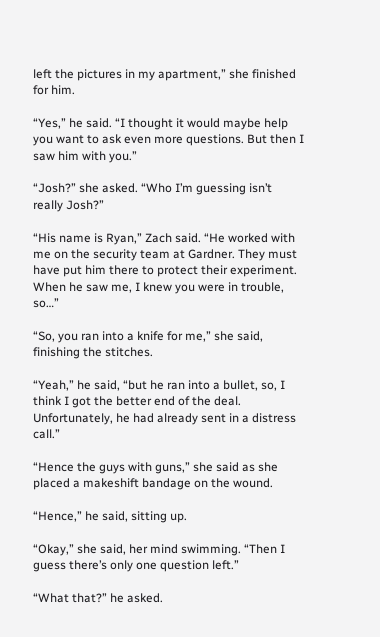left the pictures in my apartment,” she finished for him.

“Yes,” he said. “I thought it would maybe help you want to ask even more questions. But then I saw him with you.”

“Josh?” she asked. “Who I’m guessing isn’t really Josh?”

“His name is Ryan,” Zach said. “He worked with me on the security team at Gardner. They must have put him there to protect their experiment. When he saw me, I knew you were in trouble, so…”

“So, you ran into a knife for me,” she said, finishing the stitches.

“Yeah,” he said, “but he ran into a bullet, so, I think I got the better end of the deal. Unfortunately, he had already sent in a distress call.”

“Hence the guys with guns,” she said as she placed a makeshift bandage on the wound.

“Hence,” he said, sitting up.

“Okay,” she said, her mind swimming. “Then I guess there’s only one question left.”

“What that?” he asked.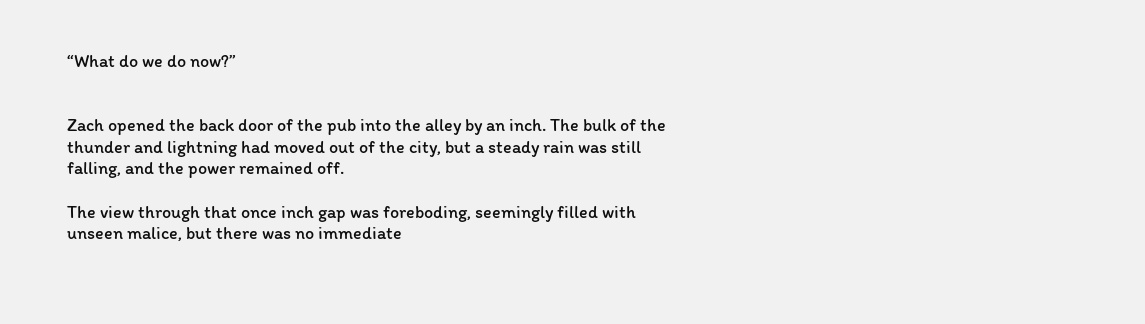“What do we do now?”


Zach opened the back door of the pub into the alley by an inch. The bulk of the thunder and lightning had moved out of the city, but a steady rain was still falling, and the power remained off.

The view through that once inch gap was foreboding, seemingly filled with unseen malice, but there was no immediate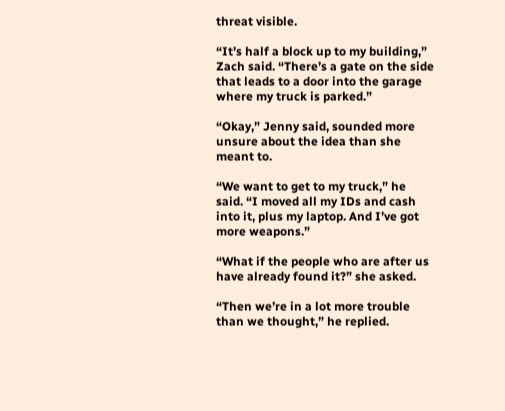threat visible.

“It’s half a block up to my building,” Zach said. “There’s a gate on the side that leads to a door into the garage where my truck is parked.”

“Okay,” Jenny said, sounded more unsure about the idea than she meant to.

“We want to get to my truck,” he said. “I moved all my IDs and cash into it, plus my laptop. And I’ve got more weapons.”

“What if the people who are after us have already found it?” she asked.

“Then we’re in a lot more trouble than we thought,” he replied.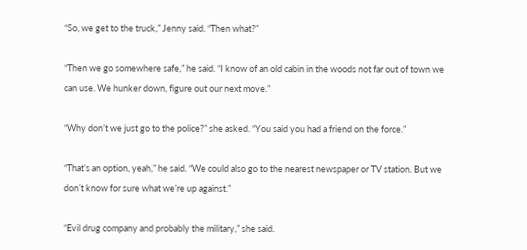“So, we get to the truck,” Jenny said. “Then what?”

“Then we go somewhere safe,” he said. “I know of an old cabin in the woods not far out of town we can use. We hunker down, figure out our next move.”

“Why don’t we just go to the police?” she asked. “You said you had a friend on the force.”

“That’s an option, yeah,” he said. “We could also go to the nearest newspaper or TV station. But we don’t know for sure what we’re up against.”

“Evil drug company and probably the military,” she said.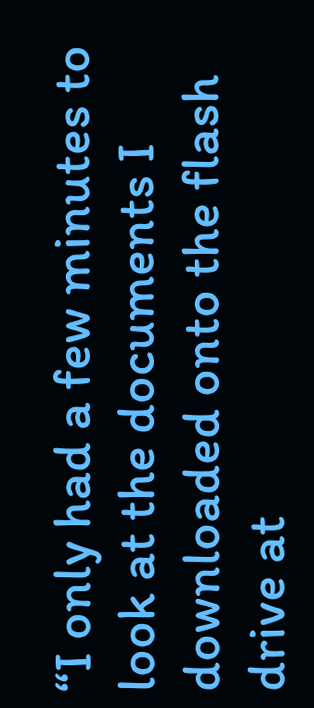“I only had a few minutes to look at the documents I downloaded onto the flash drive at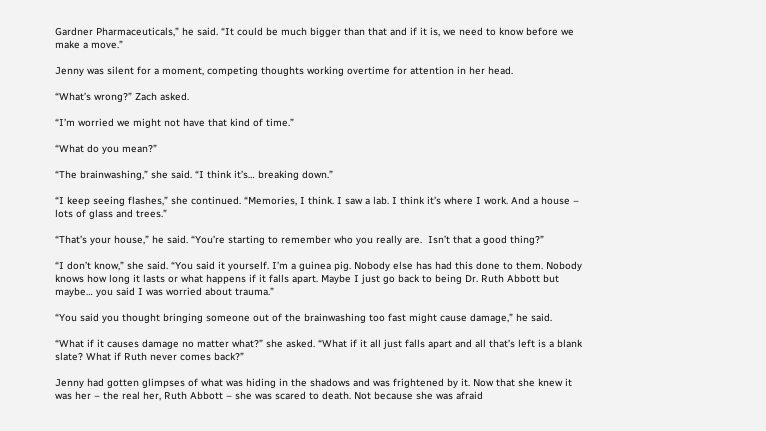Gardner Pharmaceuticals,” he said. “It could be much bigger than that and if it is, we need to know before we make a move.”

Jenny was silent for a moment, competing thoughts working overtime for attention in her head.

“What’s wrong?” Zach asked.

“I’m worried we might not have that kind of time.”

“What do you mean?”

“The brainwashing,” she said. “I think it’s… breaking down.”

“I keep seeing flashes,” she continued. “Memories, I think. I saw a lab. I think it’s where I work. And a house – lots of glass and trees.”

“That’s your house,” he said. “You’re starting to remember who you really are.  Isn’t that a good thing?”

“I don’t know,” she said. “You said it yourself. I’m a guinea pig. Nobody else has had this done to them. Nobody knows how long it lasts or what happens if it falls apart. Maybe I just go back to being Dr. Ruth Abbott but maybe… you said I was worried about trauma.”

“You said you thought bringing someone out of the brainwashing too fast might cause damage,” he said.

“What if it causes damage no matter what?” she asked. “What if it all just falls apart and all that’s left is a blank slate? What if Ruth never comes back?”

Jenny had gotten glimpses of what was hiding in the shadows and was frightened by it. Now that she knew it was her – the real her, Ruth Abbott – she was scared to death. Not because she was afraid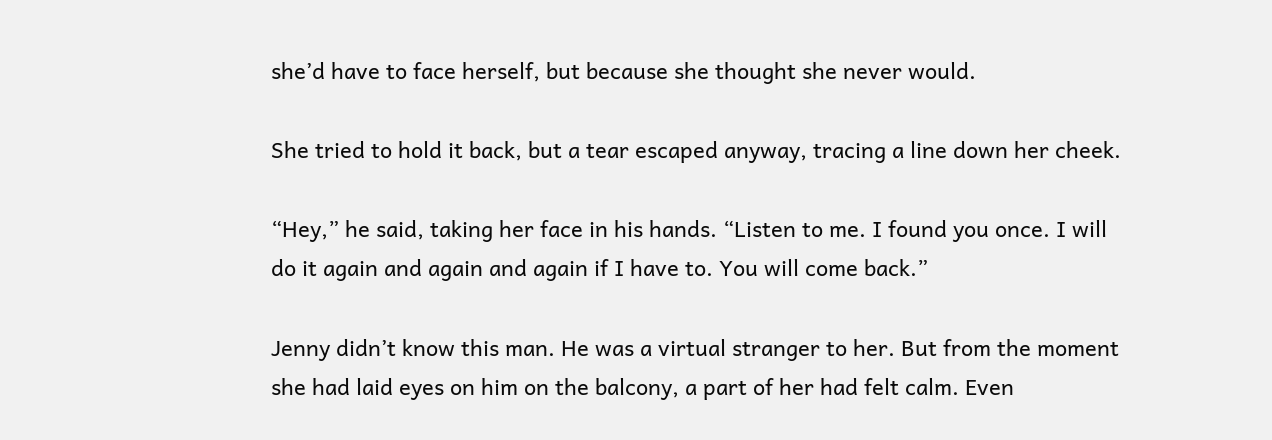she’d have to face herself, but because she thought she never would.

She tried to hold it back, but a tear escaped anyway, tracing a line down her cheek.

“Hey,” he said, taking her face in his hands. “Listen to me. I found you once. I will do it again and again and again if I have to. You will come back.”

Jenny didn’t know this man. He was a virtual stranger to her. But from the moment she had laid eyes on him on the balcony, a part of her had felt calm. Even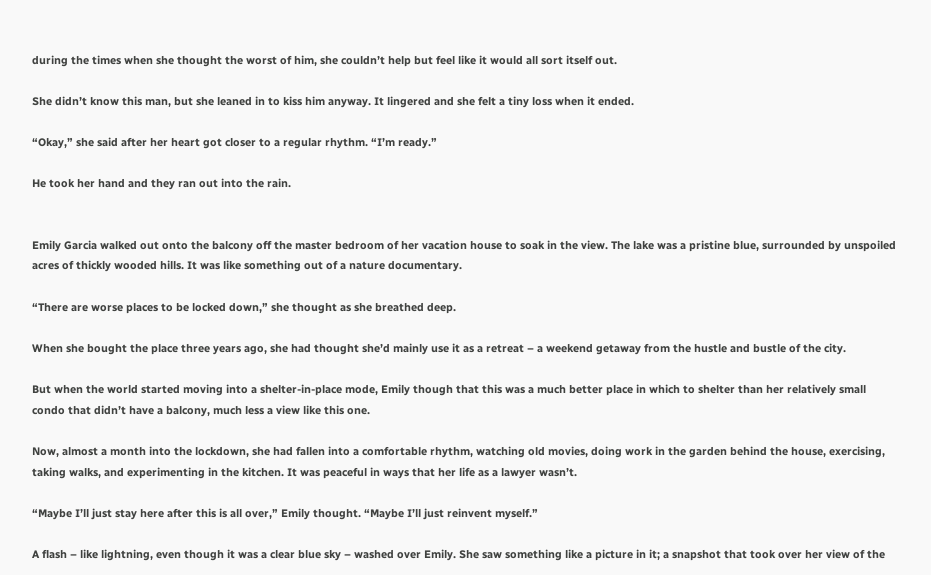during the times when she thought the worst of him, she couldn’t help but feel like it would all sort itself out.

She didn’t know this man, but she leaned in to kiss him anyway. It lingered and she felt a tiny loss when it ended.

“Okay,” she said after her heart got closer to a regular rhythm. “I’m ready.”

He took her hand and they ran out into the rain.


Emily Garcia walked out onto the balcony off the master bedroom of her vacation house to soak in the view. The lake was a pristine blue, surrounded by unspoiled acres of thickly wooded hills. It was like something out of a nature documentary.

“There are worse places to be locked down,” she thought as she breathed deep.

When she bought the place three years ago, she had thought she’d mainly use it as a retreat – a weekend getaway from the hustle and bustle of the city.

But when the world started moving into a shelter-in-place mode, Emily though that this was a much better place in which to shelter than her relatively small condo that didn’t have a balcony, much less a view like this one.

Now, almost a month into the lockdown, she had fallen into a comfortable rhythm, watching old movies, doing work in the garden behind the house, exercising, taking walks, and experimenting in the kitchen. It was peaceful in ways that her life as a lawyer wasn’t.

“Maybe I’ll just stay here after this is all over,” Emily thought. “Maybe I’ll just reinvent myself.”

A flash – like lightning, even though it was a clear blue sky – washed over Emily. She saw something like a picture in it; a snapshot that took over her view of the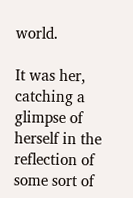world.

It was her, catching a glimpse of herself in the reflection of some sort of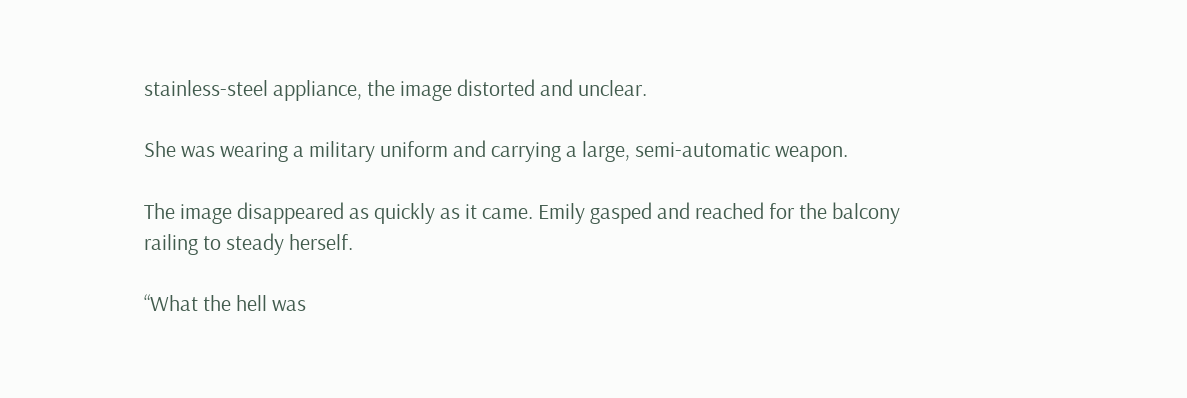stainless-steel appliance, the image distorted and unclear.

She was wearing a military uniform and carrying a large, semi-automatic weapon.

The image disappeared as quickly as it came. Emily gasped and reached for the balcony railing to steady herself.

“What the hell was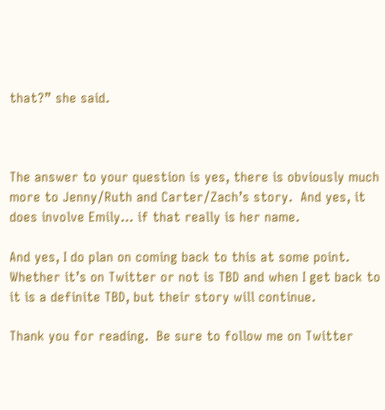that?” she said.



The answer to your question is yes, there is obviously much more to Jenny/Ruth and Carter/Zach’s story.  And yes, it does involve Emily… if that really is her name.

And yes, I do plan on coming back to this at some point.  Whether it’s on Twitter or not is TBD and when I get back to it is a definite TBD, but their story will continue.

Thank you for reading.  Be sure to follow me on Twitter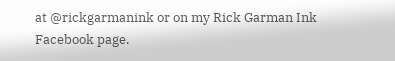at @rickgarmanink or on my Rick Garman Ink Facebook page.